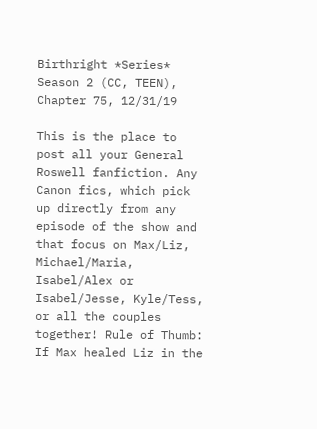Birthright *Series* Season 2 (CC, TEEN), Chapter 75, 12/31/19

This is the place to post all your General Roswell fanfiction. Any Canon fics, which pick up directly from any episode of the show and that focus on Max/Liz, Michael/Maria, Isabel/Alex or Isabel/Jesse, Kyle/Tess, or all the couples together! Rule of Thumb: If Max healed Liz in the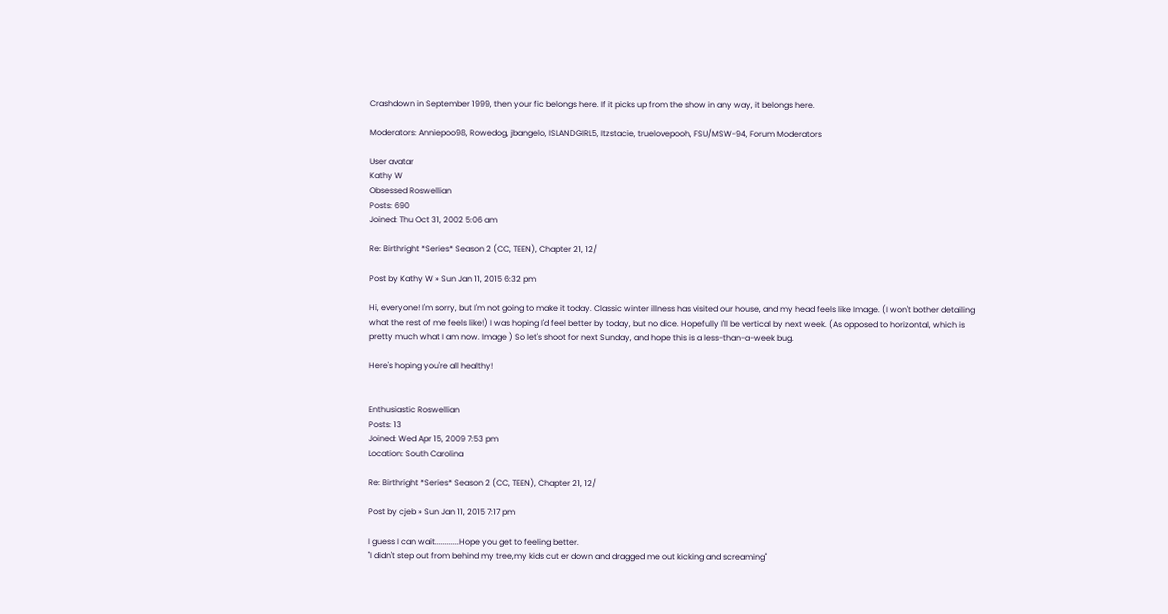Crashdown in September 1999, then your fic belongs here. If it picks up from the show in any way, it belongs here.

Moderators: Anniepoo98, Rowedog, jbangelo, ISLANDGIRL5, Itzstacie, truelovepooh, FSU/MSW-94, Forum Moderators

User avatar
Kathy W
Obsessed Roswellian
Posts: 690
Joined: Thu Oct 31, 2002 5:06 am

Re: Birthright *Series* Season 2 (CC, TEEN), Chapter 21, 12/

Post by Kathy W » Sun Jan 11, 2015 6:32 pm

Hi, everyone! I'm sorry, but I'm not going to make it today. Classic winter illness has visited our house, and my head feels like Image. (I won't bother detailing what the rest of me feels like!) I was hoping I'd feel better by today, but no dice. Hopefully I'll be vertical by next week. (As opposed to horizontal, which is pretty much what I am now. Image ) So let's shoot for next Sunday, and hope this is a less-than-a-week bug.

Here's hoping you're all healthy!


Enthusiastic Roswellian
Posts: 13
Joined: Wed Apr 15, 2009 7:53 pm
Location: South Carolina

Re: Birthright *Series* Season 2 (CC, TEEN), Chapter 21, 12/

Post by cjeb » Sun Jan 11, 2015 7:17 pm

I guess I can wait............Hope you get to feeling better.
"I didn't step out from behind my tree,my kids cut er down and dragged me out kicking and screaming"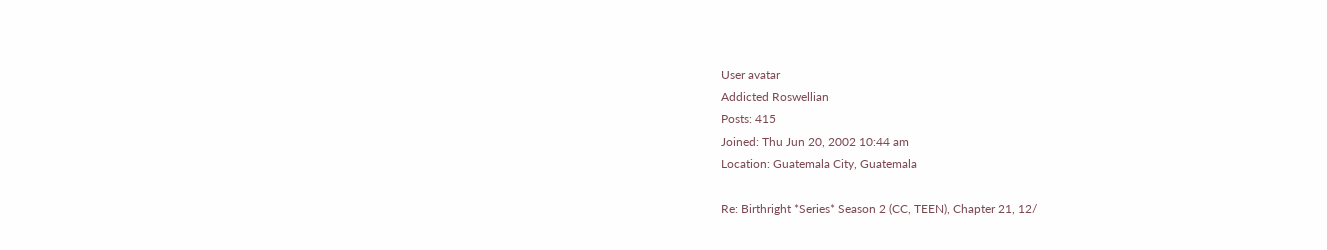User avatar
Addicted Roswellian
Posts: 415
Joined: Thu Jun 20, 2002 10:44 am
Location: Guatemala City, Guatemala

Re: Birthright *Series* Season 2 (CC, TEEN), Chapter 21, 12/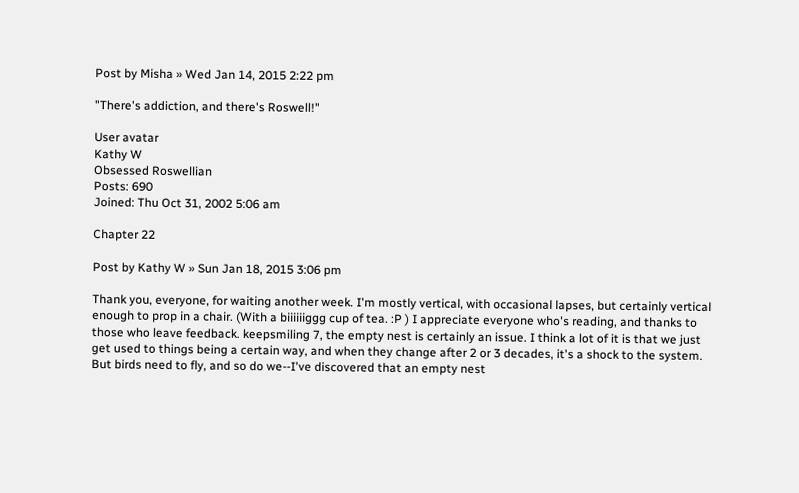Post by Misha » Wed Jan 14, 2015 2:22 pm

"There's addiction, and there's Roswell!"

User avatar
Kathy W
Obsessed Roswellian
Posts: 690
Joined: Thu Oct 31, 2002 5:06 am

Chapter 22

Post by Kathy W » Sun Jan 18, 2015 3:06 pm

Thank you, everyone, for waiting another week. I'm mostly vertical, with occasional lapses, but certainly vertical enough to prop in a chair. (With a biiiiiiggg cup of tea. :P ) I appreciate everyone who's reading, and thanks to those who leave feedback. keepsmiling 7, the empty nest is certainly an issue. I think a lot of it is that we just get used to things being a certain way, and when they change after 2 or 3 decades, it's a shock to the system. But birds need to fly, and so do we--I've discovered that an empty nest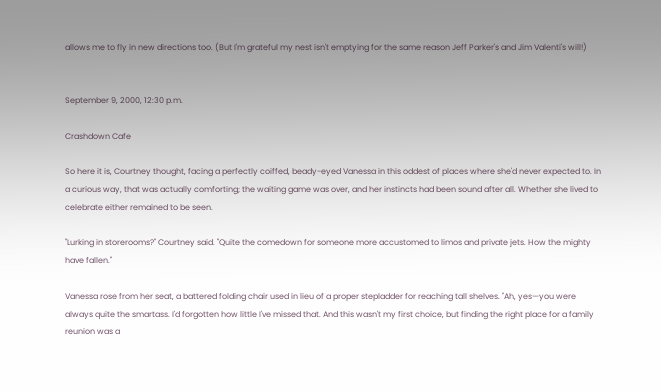allows me to fly in new directions too. (But I'm grateful my nest isn't emptying for the same reason Jeff Parker's and Jim Valenti's will!)


September 9, 2000, 12:30 p.m.

Crashdown Cafe

So here it is, Courtney thought, facing a perfectly coiffed, beady-eyed Vanessa in this oddest of places where she'd never expected to. In a curious way, that was actually comforting; the waiting game was over, and her instincts had been sound after all. Whether she lived to celebrate either remained to be seen.

"Lurking in storerooms?" Courtney said. "Quite the comedown for someone more accustomed to limos and private jets. How the mighty have fallen."

Vanessa rose from her seat, a battered folding chair used in lieu of a proper stepladder for reaching tall shelves. "Ah, yes—you were always quite the smartass. I'd forgotten how little I've missed that. And this wasn't my first choice, but finding the right place for a family reunion was a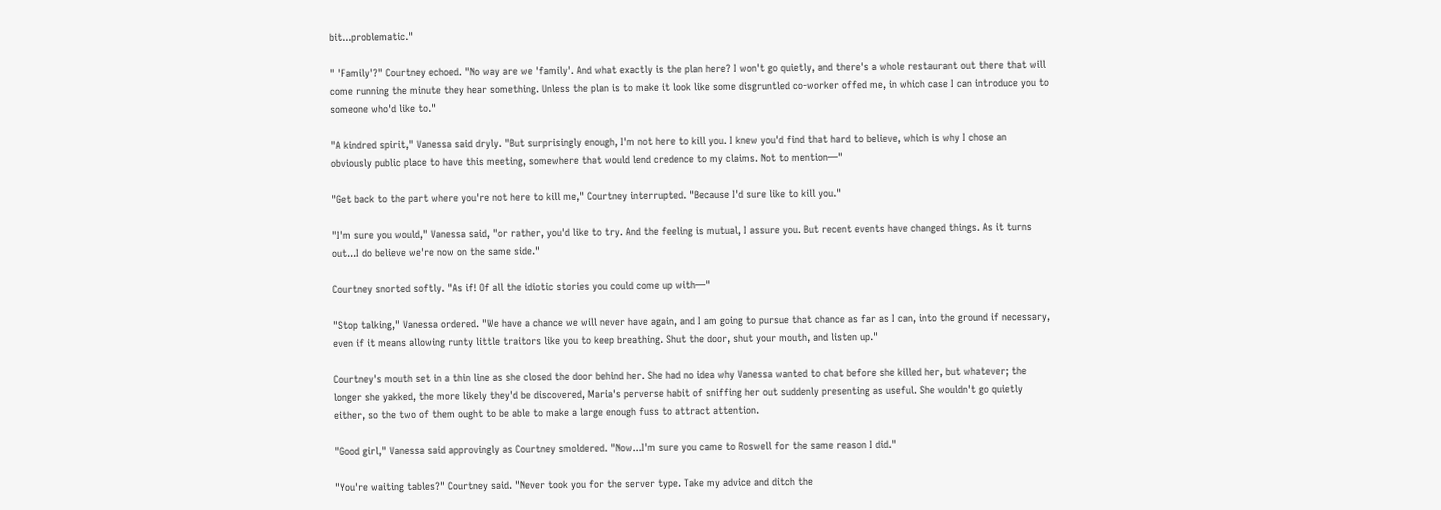bit...problematic."

" 'Family'?" Courtney echoed. "No way are we 'family'. And what exactly is the plan here? I won't go quietly, and there's a whole restaurant out there that will come running the minute they hear something. Unless the plan is to make it look like some disgruntled co-worker offed me, in which case I can introduce you to someone who'd like to."

"A kindred spirit," Vanessa said dryly. "But surprisingly enough, I'm not here to kill you. I knew you'd find that hard to believe, which is why I chose an obviously public place to have this meeting, somewhere that would lend credence to my claims. Not to mention—"

"Get back to the part where you're not here to kill me," Courtney interrupted. "Because I'd sure like to kill you."

"I'm sure you would," Vanessa said, "or rather, you'd like to try. And the feeling is mutual, I assure you. But recent events have changed things. As it turns out...I do believe we're now on the same side."

Courtney snorted softly. "As if! Of all the idiotic stories you could come up with—"

"Stop talking," Vanessa ordered. "We have a chance we will never have again, and I am going to pursue that chance as far as I can, into the ground if necessary, even if it means allowing runty little traitors like you to keep breathing. Shut the door, shut your mouth, and listen up."

Courtney's mouth set in a thin line as she closed the door behind her. She had no idea why Vanessa wanted to chat before she killed her, but whatever; the longer she yakked, the more likely they'd be discovered, Maria's perverse habit of sniffing her out suddenly presenting as useful. She wouldn't go quietly either, so the two of them ought to be able to make a large enough fuss to attract attention.

"Good girl," Vanessa said approvingly as Courtney smoldered. "Now...I'm sure you came to Roswell for the same reason I did."

"You're waiting tables?" Courtney said. "Never took you for the server type. Take my advice and ditch the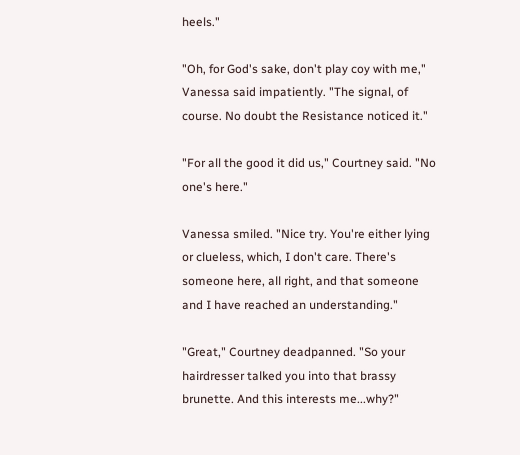heels."

"Oh, for God's sake, don't play coy with me," Vanessa said impatiently. "The signal, of course. No doubt the Resistance noticed it."

"For all the good it did us," Courtney said. "No one's here."

Vanessa smiled. "Nice try. You're either lying or clueless, which, I don't care. There's someone here, all right, and that someone and I have reached an understanding."

"Great," Courtney deadpanned. "So your hairdresser talked you into that brassy brunette. And this interests me...why?"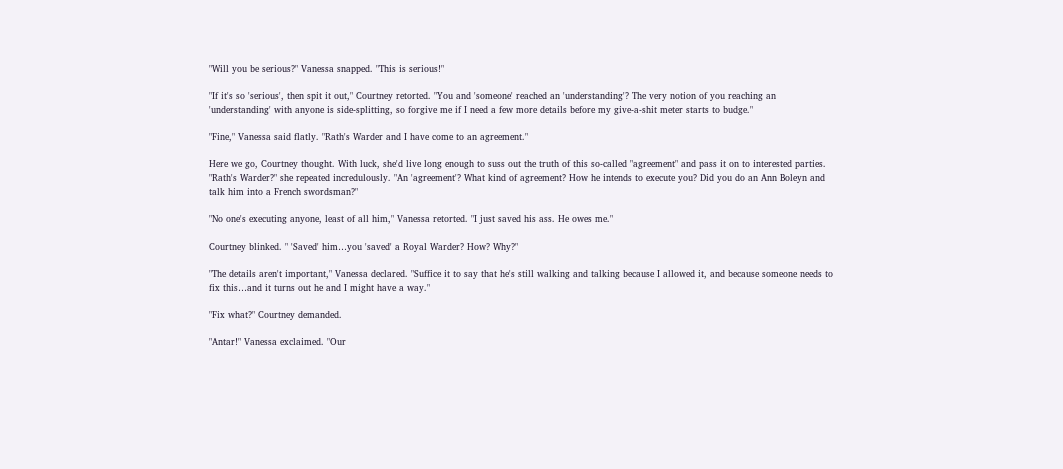"Will you be serious?" Vanessa snapped. "This is serious!"

"If it's so 'serious', then spit it out," Courtney retorted. "You and 'someone' reached an 'understanding'? The very notion of you reaching an 'understanding' with anyone is side-splitting, so forgive me if I need a few more details before my give-a-shit meter starts to budge."

"Fine," Vanessa said flatly. "Rath's Warder and I have come to an agreement."

Here we go, Courtney thought. With luck, she'd live long enough to suss out the truth of this so-called "agreement" and pass it on to interested parties. "Rath's Warder?" she repeated incredulously. "An 'agreement'? What kind of agreement? How he intends to execute you? Did you do an Ann Boleyn and talk him into a French swordsman?"

"No one's executing anyone, least of all him," Vanessa retorted. "I just saved his ass. He owes me."

Courtney blinked. " 'Saved' him…you 'saved' a Royal Warder? How? Why?"

"The details aren't important," Vanessa declared. "Suffice it to say that he's still walking and talking because I allowed it, and because someone needs to fix this…and it turns out he and I might have a way."

"Fix what?" Courtney demanded.

"Antar!" Vanessa exclaimed. "Our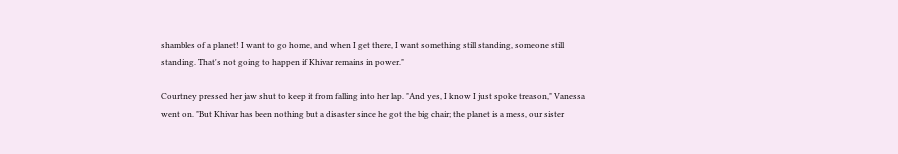shambles of a planet! I want to go home, and when I get there, I want something still standing, someone still standing. That's not going to happen if Khivar remains in power."

Courtney pressed her jaw shut to keep it from falling into her lap. "And yes, I know I just spoke treason," Vanessa went on. "But Khivar has been nothing but a disaster since he got the big chair; the planet is a mess, our sister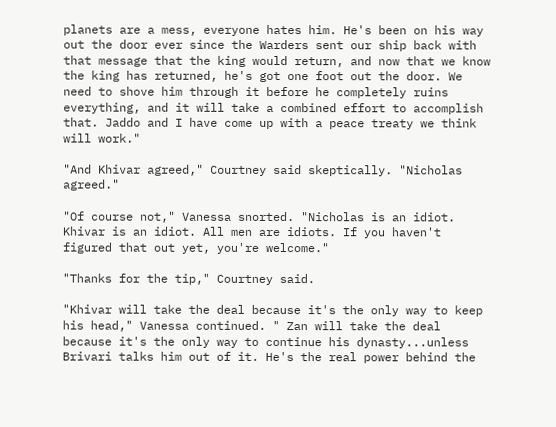planets are a mess, everyone hates him. He's been on his way out the door ever since the Warders sent our ship back with that message that the king would return, and now that we know the king has returned, he's got one foot out the door. We need to shove him through it before he completely ruins everything, and it will take a combined effort to accomplish that. Jaddo and I have come up with a peace treaty we think will work."

"And Khivar agreed," Courtney said skeptically. "Nicholas agreed."

"Of course not," Vanessa snorted. "Nicholas is an idiot. Khivar is an idiot. All men are idiots. If you haven't figured that out yet, you're welcome."

"Thanks for the tip," Courtney said.

"Khivar will take the deal because it's the only way to keep his head," Vanessa continued. " Zan will take the deal because it's the only way to continue his dynasty...unless Brivari talks him out of it. He's the real power behind the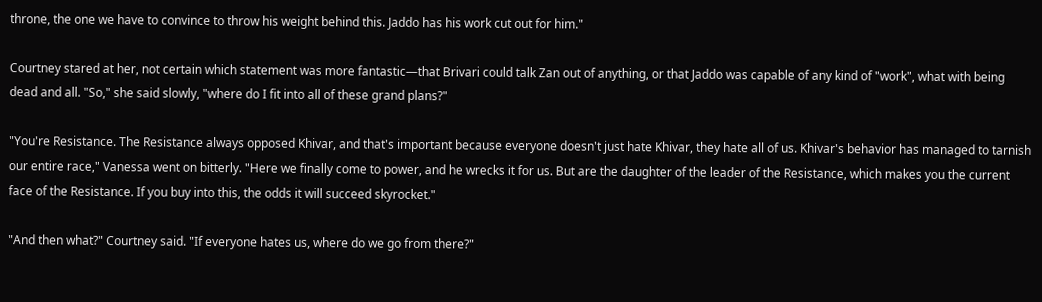throne, the one we have to convince to throw his weight behind this. Jaddo has his work cut out for him."

Courtney stared at her, not certain which statement was more fantastic—that Brivari could talk Zan out of anything, or that Jaddo was capable of any kind of "work", what with being dead and all. "So," she said slowly, "where do I fit into all of these grand plans?"

"You're Resistance. The Resistance always opposed Khivar, and that's important because everyone doesn't just hate Khivar, they hate all of us. Khivar's behavior has managed to tarnish our entire race," Vanessa went on bitterly. "Here we finally come to power, and he wrecks it for us. But are the daughter of the leader of the Resistance, which makes you the current face of the Resistance. If you buy into this, the odds it will succeed skyrocket."

"And then what?" Courtney said. "If everyone hates us, where do we go from there?"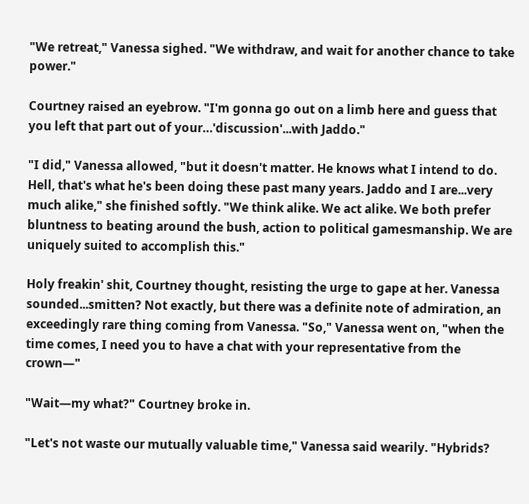"We retreat," Vanessa sighed. "We withdraw, and wait for another chance to take power."

Courtney raised an eyebrow. "I'm gonna go out on a limb here and guess that you left that part out of your…'discussion'...with Jaddo."

"I did," Vanessa allowed, "but it doesn't matter. He knows what I intend to do. Hell, that's what he's been doing these past many years. Jaddo and I are...very much alike," she finished softly. "We think alike. We act alike. We both prefer bluntness to beating around the bush, action to political gamesmanship. We are uniquely suited to accomplish this."

Holy freakin' shit, Courtney thought, resisting the urge to gape at her. Vanessa sounded...smitten? Not exactly, but there was a definite note of admiration, an exceedingly rare thing coming from Vanessa. "So," Vanessa went on, "when the time comes, I need you to have a chat with your representative from the crown—"

"Wait—my what?" Courtney broke in.

"Let's not waste our mutually valuable time," Vanessa said wearily. "Hybrids?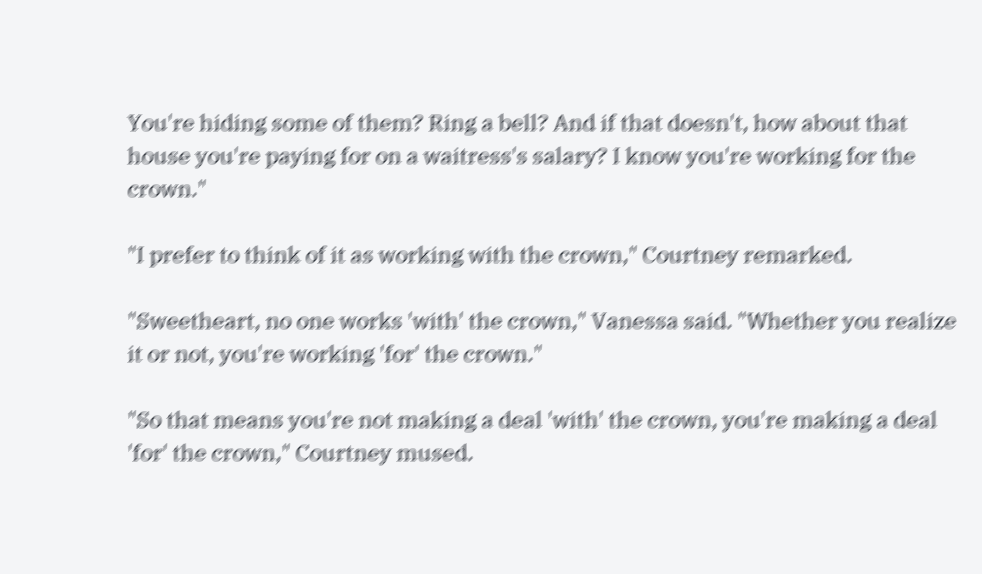You're hiding some of them? Ring a bell? And if that doesn't, how about that house you're paying for on a waitress's salary? I know you're working for the crown."

"I prefer to think of it as working with the crown," Courtney remarked.

"Sweetheart, no one works 'with' the crown," Vanessa said. "Whether you realize it or not, you're working 'for' the crown."

"So that means you're not making a deal 'with' the crown, you're making a deal 'for' the crown," Courtney mused.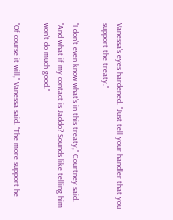Vanessa's eyes hardened. "Just tell your handler that you support the treaty."

"I don't even know what's in this treaty," Courtney said. "And what if my contact is Jaddo? Sounds like telling him won't do much good."

"Of course it will," Vanessa said. "The more support he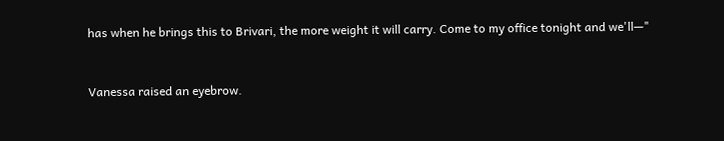has when he brings this to Brivari, the more weight it will carry. Come to my office tonight and we'll—"


Vanessa raised an eyebrow.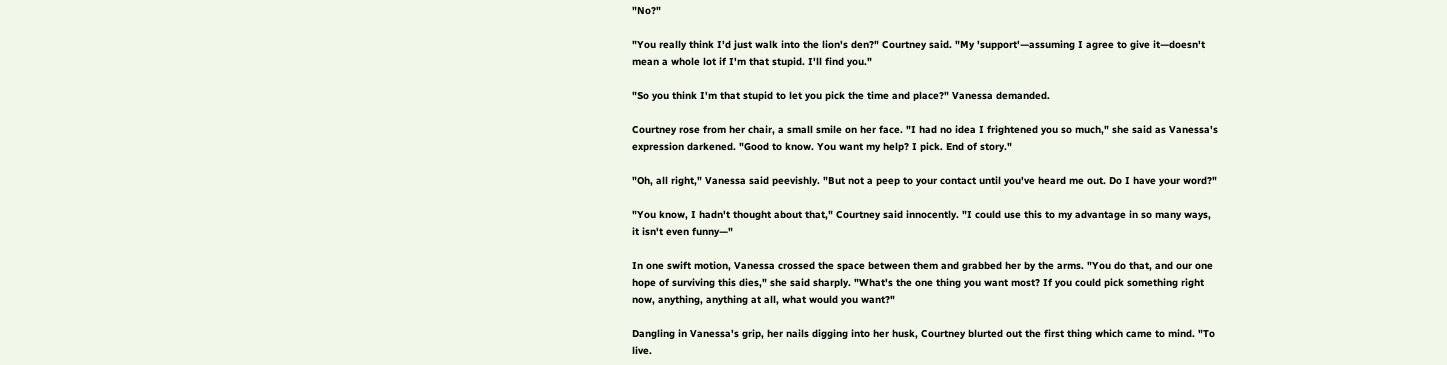"No?"

"You really think I'd just walk into the lion's den?" Courtney said. "My 'support'—assuming I agree to give it—doesn't mean a whole lot if I'm that stupid. I'll find you."

"So you think I'm that stupid to let you pick the time and place?" Vanessa demanded.

Courtney rose from her chair, a small smile on her face. "I had no idea I frightened you so much," she said as Vanessa's expression darkened. "Good to know. You want my help? I pick. End of story."

"Oh, all right," Vanessa said peevishly. "But not a peep to your contact until you've heard me out. Do I have your word?"

"You know, I hadn't thought about that," Courtney said innocently. "I could use this to my advantage in so many ways, it isn't even funny—"

In one swift motion, Vanessa crossed the space between them and grabbed her by the arms. "You do that, and our one hope of surviving this dies," she said sharply. "What's the one thing you want most? If you could pick something right now, anything, anything at all, what would you want?"

Dangling in Vanessa's grip, her nails digging into her husk, Courtney blurted out the first thing which came to mind. "To live.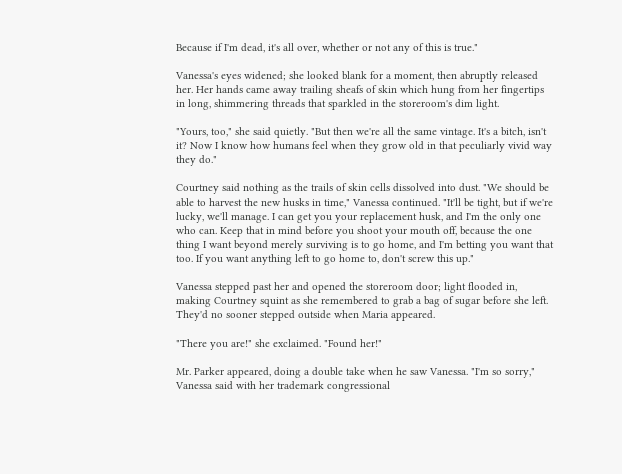Because if I'm dead, it's all over, whether or not any of this is true."

Vanessa's eyes widened; she looked blank for a moment, then abruptly released her. Her hands came away trailing sheafs of skin which hung from her fingertips in long, shimmering threads that sparkled in the storeroom's dim light.

"Yours, too," she said quietly. "But then we're all the same vintage. It's a bitch, isn't it? Now I know how humans feel when they grow old in that peculiarly vivid way they do."

Courtney said nothing as the trails of skin cells dissolved into dust. "We should be able to harvest the new husks in time," Vanessa continued. "It'll be tight, but if we're lucky, we'll manage. I can get you your replacement husk, and I'm the only one who can. Keep that in mind before you shoot your mouth off, because the one thing I want beyond merely surviving is to go home, and I'm betting you want that too. If you want anything left to go home to, don't screw this up."

Vanessa stepped past her and opened the storeroom door; light flooded in, making Courtney squint as she remembered to grab a bag of sugar before she left. They'd no sooner stepped outside when Maria appeared.

"There you are!" she exclaimed. "Found her!"

Mr. Parker appeared, doing a double take when he saw Vanessa. "I'm so sorry," Vanessa said with her trademark congressional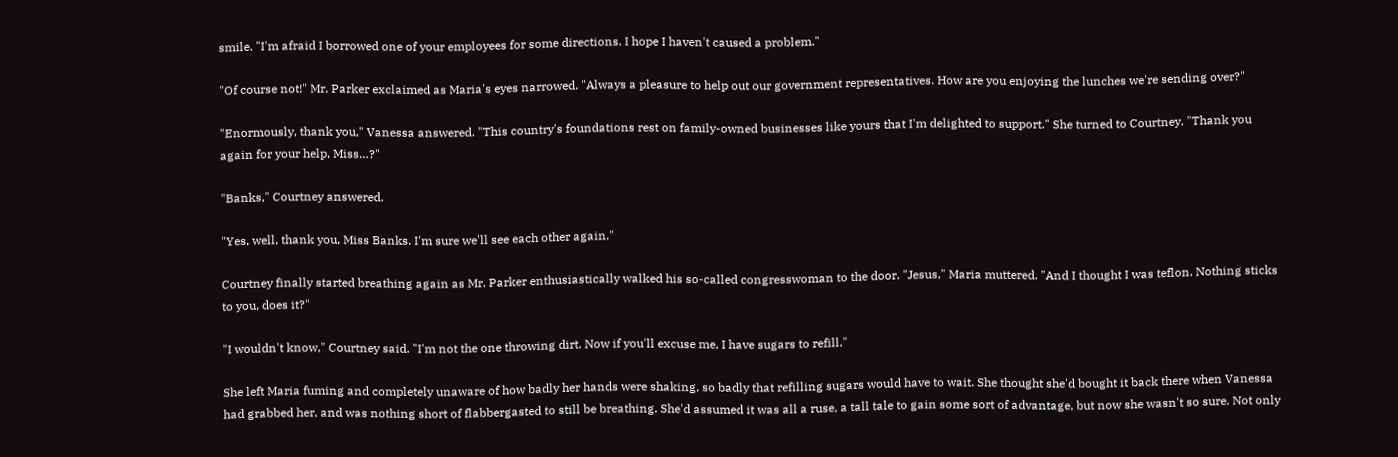smile. "I'm afraid I borrowed one of your employees for some directions. I hope I haven't caused a problem."

"Of course not!" Mr. Parker exclaimed as Maria's eyes narrowed. "Always a pleasure to help out our government representatives. How are you enjoying the lunches we're sending over?"

"Enormously, thank you," Vanessa answered. "This country's foundations rest on family-owned businesses like yours that I'm delighted to support." She turned to Courtney. "Thank you again for your help, Miss…?"

"Banks," Courtney answered.

"Yes, well, thank you, Miss Banks. I'm sure we'll see each other again."

Courtney finally started breathing again as Mr. Parker enthusiastically walked his so-called congresswoman to the door. "Jesus," Maria muttered. "And I thought I was teflon. Nothing sticks to you, does it?"

"I wouldn't know," Courtney said. "I'm not the one throwing dirt. Now if you'll excuse me, I have sugars to refill."

She left Maria fuming and completely unaware of how badly her hands were shaking, so badly that refilling sugars would have to wait. She thought she'd bought it back there when Vanessa had grabbed her, and was nothing short of flabbergasted to still be breathing. She'd assumed it was all a ruse, a tall tale to gain some sort of advantage, but now she wasn't so sure. Not only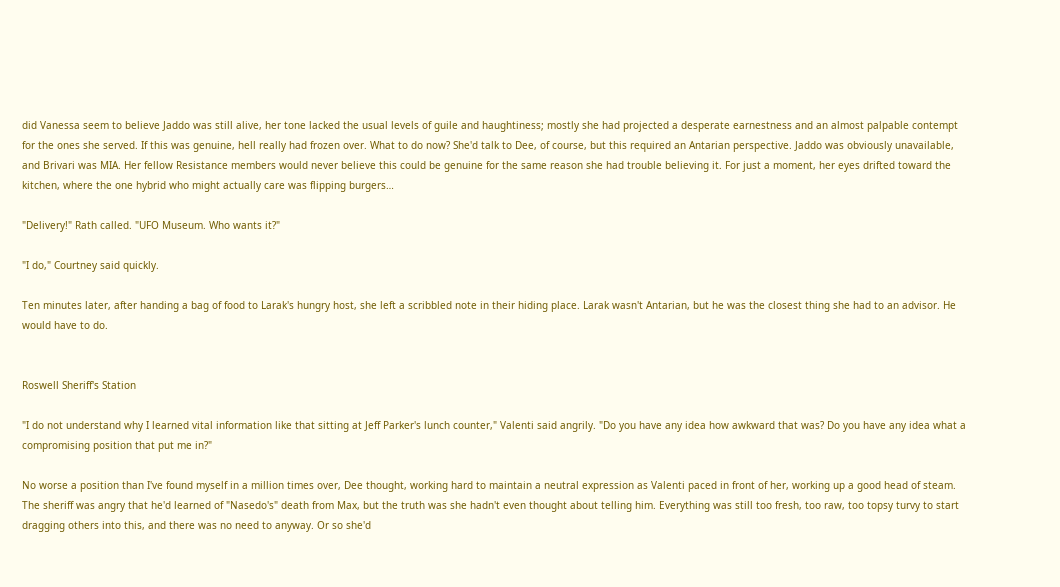did Vanessa seem to believe Jaddo was still alive, her tone lacked the usual levels of guile and haughtiness; mostly she had projected a desperate earnestness and an almost palpable contempt for the ones she served. If this was genuine, hell really had frozen over. What to do now? She'd talk to Dee, of course, but this required an Antarian perspective. Jaddo was obviously unavailable, and Brivari was MIA. Her fellow Resistance members would never believe this could be genuine for the same reason she had trouble believing it. For just a moment, her eyes drifted toward the kitchen, where the one hybrid who might actually care was flipping burgers…

"Delivery!" Rath called. "UFO Museum. Who wants it?"

"I do," Courtney said quickly.

Ten minutes later, after handing a bag of food to Larak's hungry host, she left a scribbled note in their hiding place. Larak wasn't Antarian, but he was the closest thing she had to an advisor. He would have to do.


Roswell Sheriff's Station

"I do not understand why I learned vital information like that sitting at Jeff Parker's lunch counter," Valenti said angrily. "Do you have any idea how awkward that was? Do you have any idea what a compromising position that put me in?"

No worse a position than I've found myself in a million times over, Dee thought, working hard to maintain a neutral expression as Valenti paced in front of her, working up a good head of steam. The sheriff was angry that he'd learned of "Nasedo's" death from Max, but the truth was she hadn't even thought about telling him. Everything was still too fresh, too raw, too topsy turvy to start dragging others into this, and there was no need to anyway. Or so she'd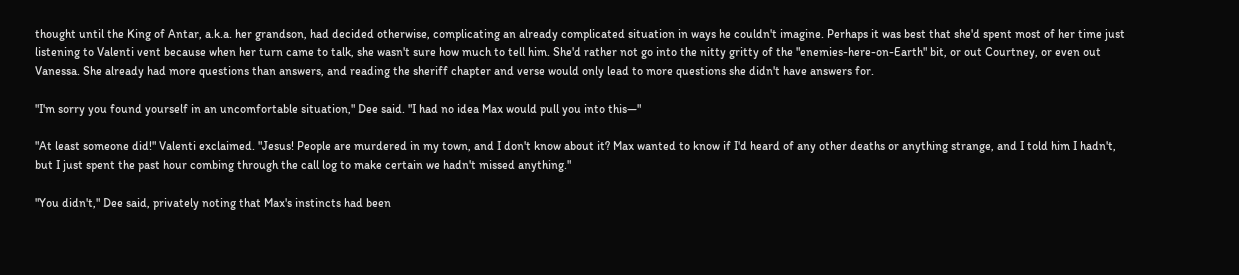thought until the King of Antar, a.k.a. her grandson, had decided otherwise, complicating an already complicated situation in ways he couldn't imagine. Perhaps it was best that she'd spent most of her time just listening to Valenti vent because when her turn came to talk, she wasn't sure how much to tell him. She'd rather not go into the nitty gritty of the "enemies-here-on-Earth" bit, or out Courtney, or even out Vanessa. She already had more questions than answers, and reading the sheriff chapter and verse would only lead to more questions she didn't have answers for.

"I'm sorry you found yourself in an uncomfortable situation," Dee said. "I had no idea Max would pull you into this—"

"At least someone did!" Valenti exclaimed. "Jesus! People are murdered in my town, and I don't know about it? Max wanted to know if I'd heard of any other deaths or anything strange, and I told him I hadn't, but I just spent the past hour combing through the call log to make certain we hadn't missed anything."

"You didn't," Dee said, privately noting that Max's instincts had been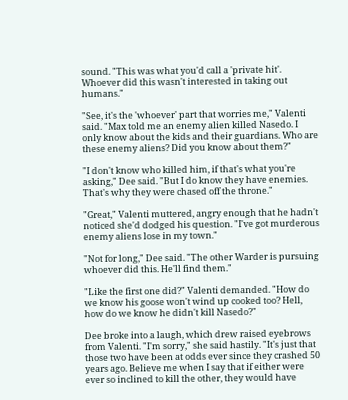sound. "This was what you'd call a 'private hit'. Whoever did this wasn't interested in taking out humans."

"See, it's the 'whoever' part that worries me," Valenti said. "Max told me an enemy alien killed Nasedo. I only know about the kids and their guardians. Who are these enemy aliens? Did you know about them?"

"I don't know who killed him, if that's what you're asking," Dee said. "But I do know they have enemies. That's why they were chased off the throne."

"Great," Valenti muttered, angry enough that he hadn't noticed she'd dodged his question. "I've got murderous enemy aliens lose in my town."

"Not for long," Dee said. "The other Warder is pursuing whoever did this. He'll find them."

"Like the first one did?" Valenti demanded. "How do we know his goose won't wind up cooked too? Hell, how do we know he didn't kill Nasedo?"

Dee broke into a laugh, which drew raised eyebrows from Valenti. "I'm sorry," she said hastily. "It's just that those two have been at odds ever since they crashed 50 years ago. Believe me when I say that if either were ever so inclined to kill the other, they would have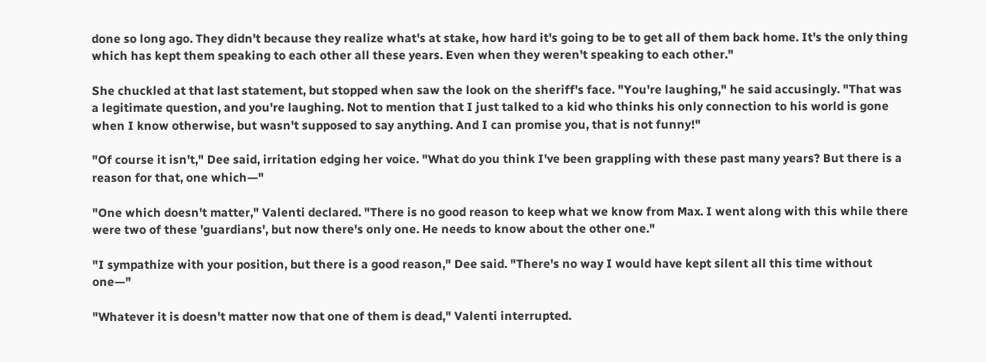done so long ago. They didn't because they realize what's at stake, how hard it's going to be to get all of them back home. It's the only thing which has kept them speaking to each other all these years. Even when they weren't speaking to each other."

She chuckled at that last statement, but stopped when saw the look on the sheriff's face. "You're laughing," he said accusingly. "That was a legitimate question, and you're laughing. Not to mention that I just talked to a kid who thinks his only connection to his world is gone when I know otherwise, but wasn't supposed to say anything. And I can promise you, that is not funny!"

"Of course it isn't," Dee said, irritation edging her voice. "What do you think I've been grappling with these past many years? But there is a reason for that, one which—"

"One which doesn't matter," Valenti declared. "There is no good reason to keep what we know from Max. I went along with this while there were two of these 'guardians', but now there's only one. He needs to know about the other one."

"I sympathize with your position, but there is a good reason," Dee said. "There's no way I would have kept silent all this time without one—"

"Whatever it is doesn't matter now that one of them is dead," Valenti interrupted.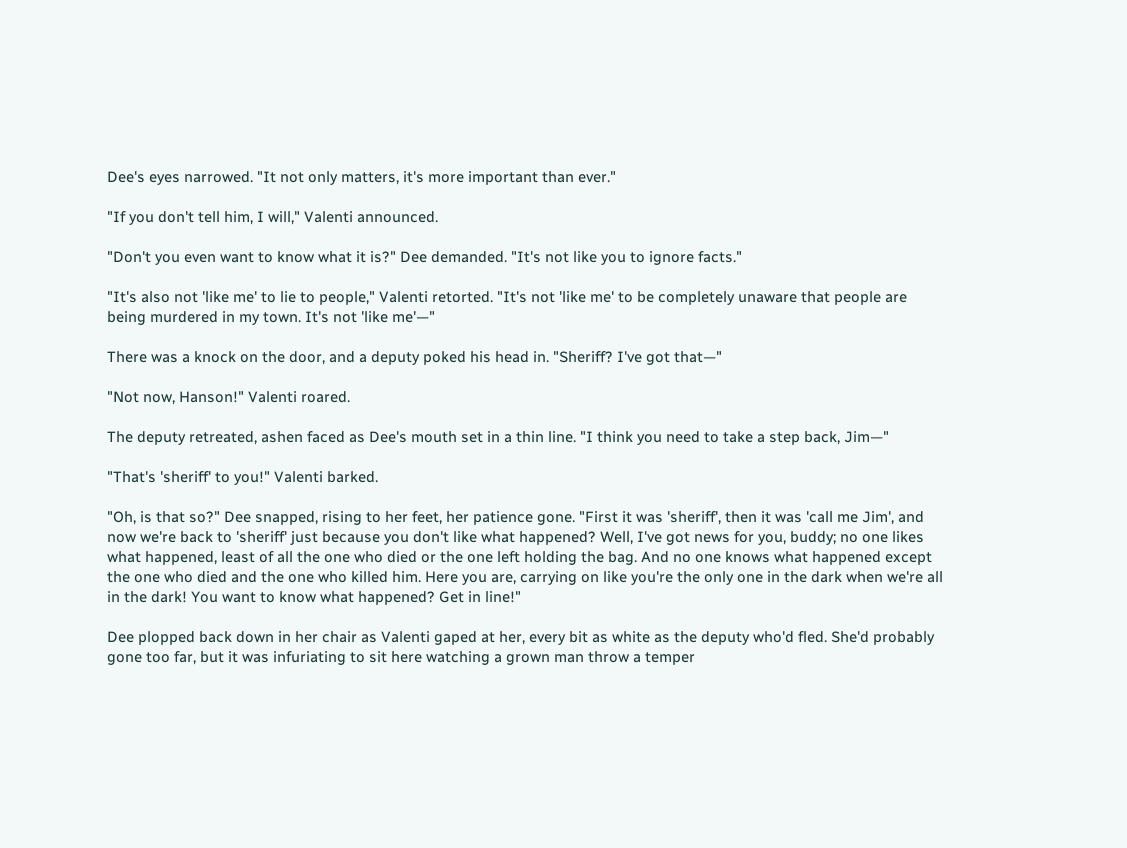Dee's eyes narrowed. "It not only matters, it's more important than ever."

"If you don't tell him, I will," Valenti announced.

"Don't you even want to know what it is?" Dee demanded. "It's not like you to ignore facts."

"It's also not 'like me' to lie to people," Valenti retorted. "It's not 'like me' to be completely unaware that people are being murdered in my town. It's not 'like me'—"

There was a knock on the door, and a deputy poked his head in. "Sheriff? I've got that—"

"Not now, Hanson!" Valenti roared.

The deputy retreated, ashen faced as Dee's mouth set in a thin line. "I think you need to take a step back, Jim—"

"That's 'sheriff' to you!" Valenti barked.

"Oh, is that so?" Dee snapped, rising to her feet, her patience gone. "First it was 'sheriff', then it was 'call me Jim', and now we're back to 'sheriff' just because you don't like what happened? Well, I've got news for you, buddy; no one likes what happened, least of all the one who died or the one left holding the bag. And no one knows what happened except the one who died and the one who killed him. Here you are, carrying on like you're the only one in the dark when we're all in the dark! You want to know what happened? Get in line!"

Dee plopped back down in her chair as Valenti gaped at her, every bit as white as the deputy who'd fled. She'd probably gone too far, but it was infuriating to sit here watching a grown man throw a temper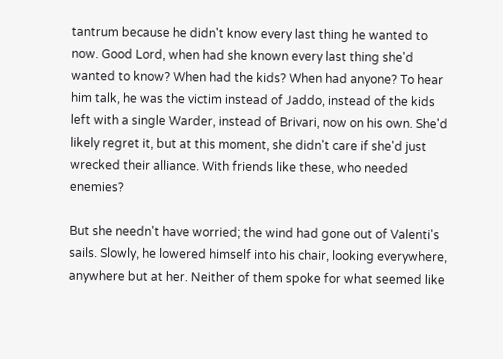tantrum because he didn't know every last thing he wanted to now. Good Lord, when had she known every last thing she'd wanted to know? When had the kids? When had anyone? To hear him talk, he was the victim instead of Jaddo, instead of the kids left with a single Warder, instead of Brivari, now on his own. She'd likely regret it, but at this moment, she didn't care if she'd just wrecked their alliance. With friends like these, who needed enemies?

But she needn't have worried; the wind had gone out of Valenti's sails. Slowly, he lowered himself into his chair, looking everywhere, anywhere but at her. Neither of them spoke for what seemed like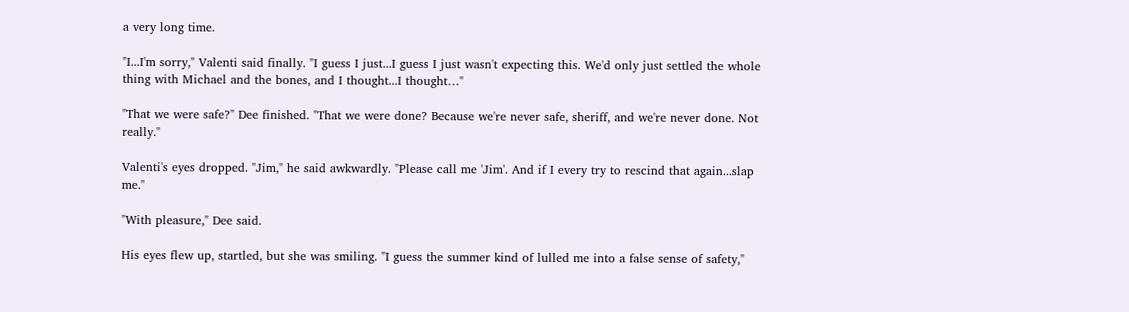a very long time.

"I...I'm sorry," Valenti said finally. "I guess I just...I guess I just wasn't expecting this. We'd only just settled the whole thing with Michael and the bones, and I thought...I thought…"

"That we were safe?" Dee finished. "That we were done? Because we're never safe, sheriff, and we're never done. Not really."

Valenti's eyes dropped. "Jim," he said awkwardly. "Please call me 'Jim'. And if I every try to rescind that again...slap me."

"With pleasure," Dee said.

His eyes flew up, startled, but she was smiling. "I guess the summer kind of lulled me into a false sense of safety,"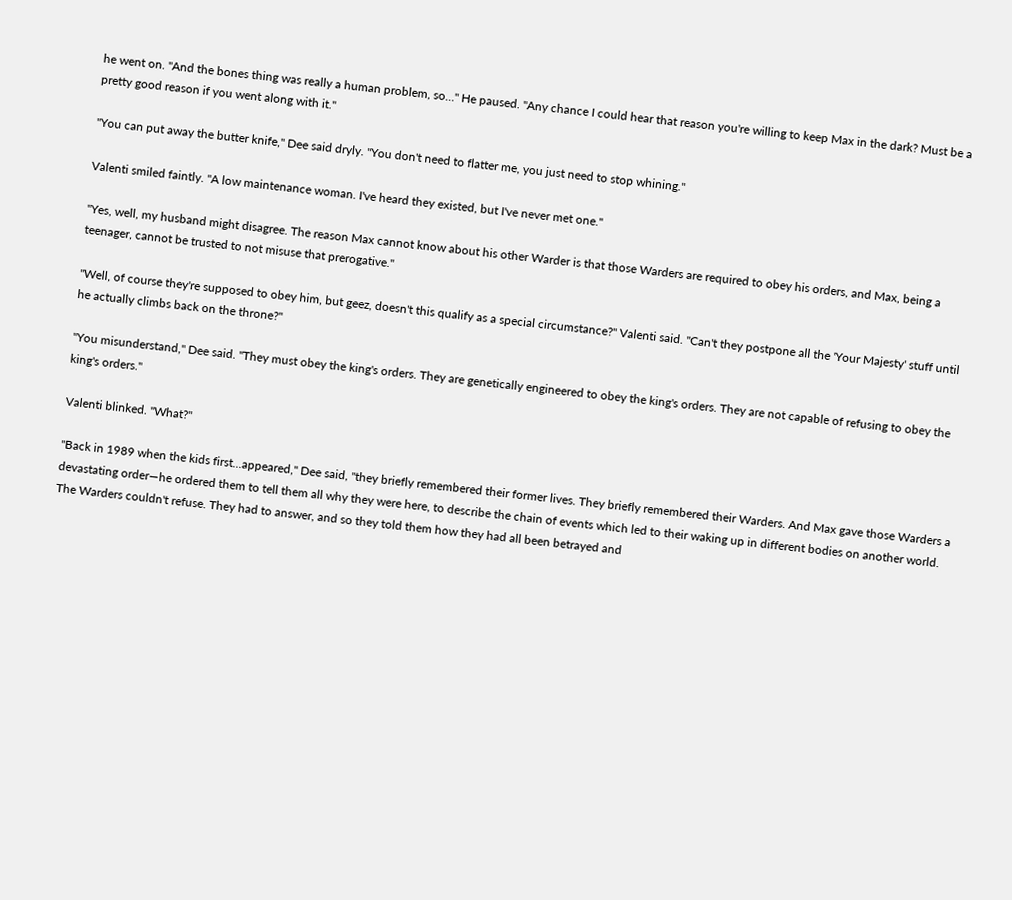he went on. "And the bones thing was really a human problem, so…" He paused. "Any chance I could hear that reason you're willing to keep Max in the dark? Must be a pretty good reason if you went along with it."

"You can put away the butter knife," Dee said dryly. "You don't need to flatter me, you just need to stop whining."

Valenti smiled faintly. "A low maintenance woman. I've heard they existed, but I've never met one."

"Yes, well, my husband might disagree. The reason Max cannot know about his other Warder is that those Warders are required to obey his orders, and Max, being a teenager, cannot be trusted to not misuse that prerogative."

"Well, of course they're supposed to obey him, but geez, doesn't this qualify as a special circumstance?" Valenti said. "Can't they postpone all the 'Your Majesty' stuff until he actually climbs back on the throne?"

"You misunderstand," Dee said. "They must obey the king's orders. They are genetically engineered to obey the king's orders. They are not capable of refusing to obey the king's orders."

Valenti blinked. "What?"

"Back in 1989 when the kids first...appeared," Dee said, "they briefly remembered their former lives. They briefly remembered their Warders. And Max gave those Warders a devastating order—he ordered them to tell them all why they were here, to describe the chain of events which led to their waking up in different bodies on another world. The Warders couldn't refuse. They had to answer, and so they told them how they had all been betrayed and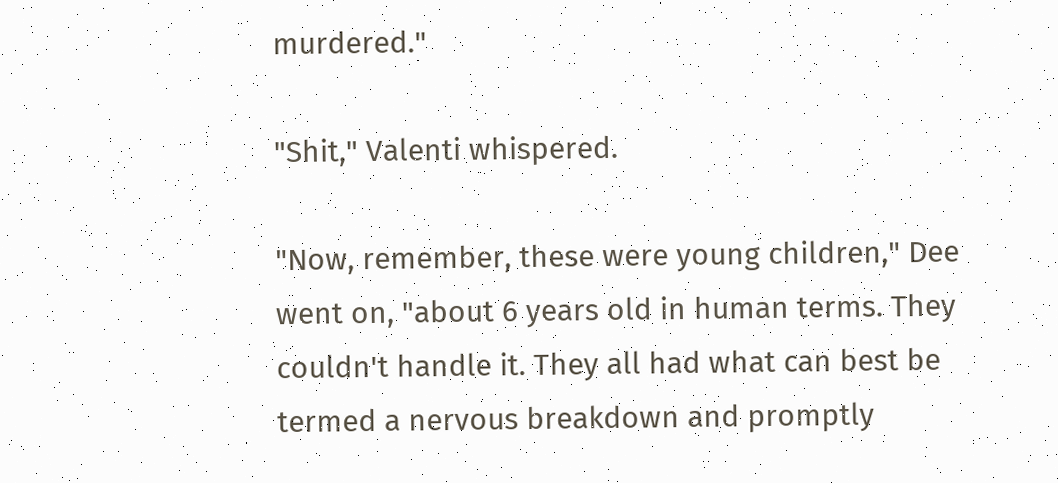murdered."

"Shit," Valenti whispered.

"Now, remember, these were young children," Dee went on, "about 6 years old in human terms. They couldn't handle it. They all had what can best be termed a nervous breakdown and promptly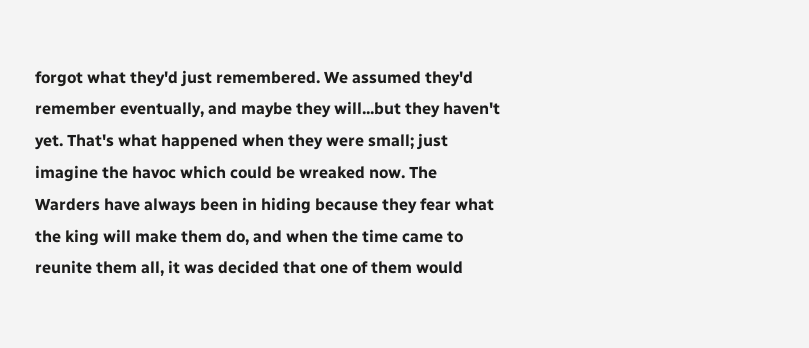forgot what they'd just remembered. We assumed they'd remember eventually, and maybe they will...but they haven't yet. That's what happened when they were small; just imagine the havoc which could be wreaked now. The Warders have always been in hiding because they fear what the king will make them do, and when the time came to reunite them all, it was decided that one of them would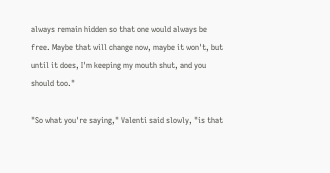always remain hidden so that one would always be free. Maybe that will change now, maybe it won't, but until it does, I'm keeping my mouth shut, and you should too."

"So what you're saying," Valenti said slowly, "is that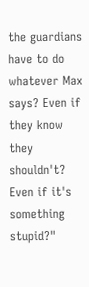the guardians have to do whatever Max says? Even if they know they shouldn't? Even if it's something stupid?"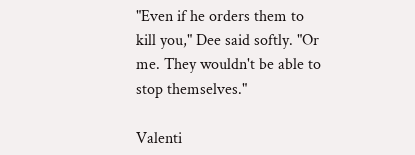"Even if he orders them to kill you," Dee said softly. "Or me. They wouldn't be able to stop themselves."

Valenti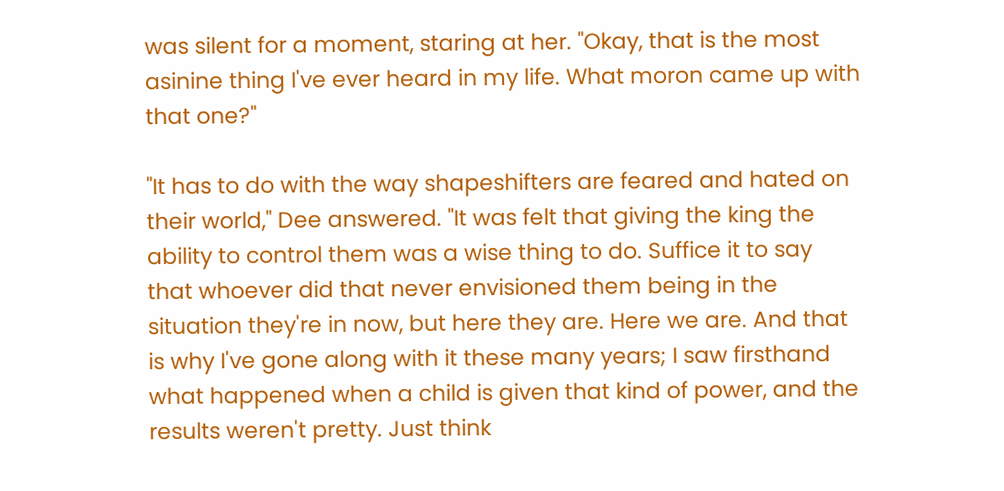was silent for a moment, staring at her. "Okay, that is the most asinine thing I've ever heard in my life. What moron came up with that one?"

"It has to do with the way shapeshifters are feared and hated on their world," Dee answered. "It was felt that giving the king the ability to control them was a wise thing to do. Suffice it to say that whoever did that never envisioned them being in the situation they're in now, but here they are. Here we are. And that is why I've gone along with it these many years; I saw firsthand what happened when a child is given that kind of power, and the results weren't pretty. Just think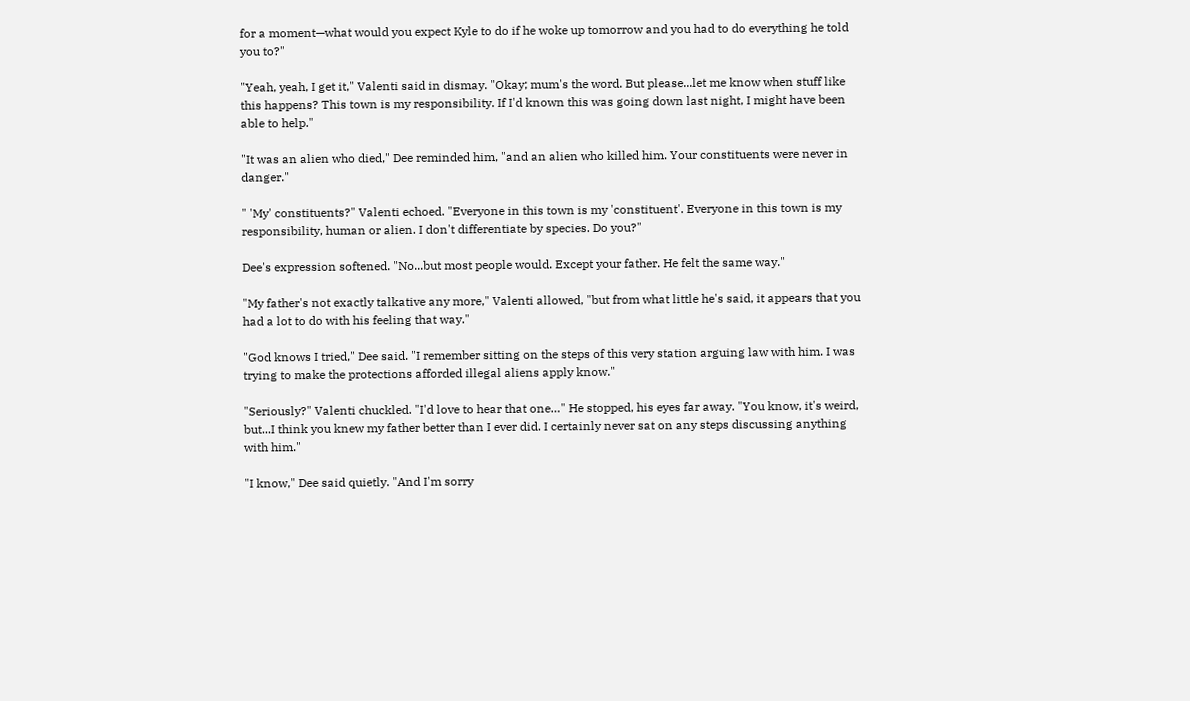for a moment—what would you expect Kyle to do if he woke up tomorrow and you had to do everything he told you to?"

"Yeah, yeah, I get it," Valenti said in dismay. "Okay; mum's the word. But please...let me know when stuff like this happens? This town is my responsibility. If I'd known this was going down last night, I might have been able to help."

"It was an alien who died," Dee reminded him, "and an alien who killed him. Your constituents were never in danger."

" 'My' constituents?" Valenti echoed. "Everyone in this town is my 'constituent'. Everyone in this town is my responsibility, human or alien. I don't differentiate by species. Do you?"

Dee's expression softened. "No...but most people would. Except your father. He felt the same way."

"My father's not exactly talkative any more," Valenti allowed, "but from what little he's said, it appears that you had a lot to do with his feeling that way."

"God knows I tried," Dee said. "I remember sitting on the steps of this very station arguing law with him. I was trying to make the protections afforded illegal aliens apply know."

"Seriously?" Valenti chuckled. "I'd love to hear that one…" He stopped, his eyes far away. "You know, it's weird, but...I think you knew my father better than I ever did. I certainly never sat on any steps discussing anything with him."

"I know," Dee said quietly. "And I'm sorry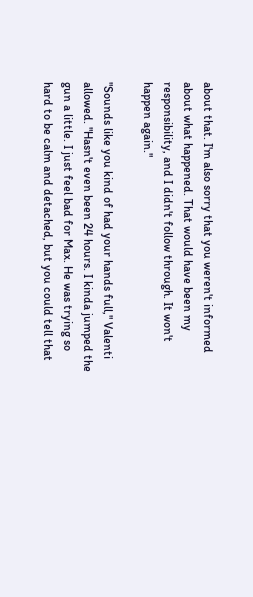about that. I'm also sorry that you weren't informed about what happened. That would have been my responsibility, and I didn't follow through. It won't happen again."

"Sounds like you kind of had your hands full," Valenti allowed. "Hasn't even been 24 hours. I kinda jumped the gun a little. I just feel bad for Max. He was trying so hard to be calm and detached, but you could tell that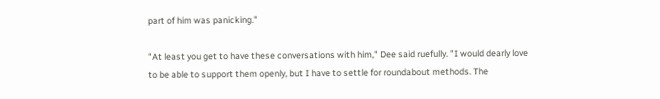part of him was panicking."

"At least you get to have these conversations with him," Dee said ruefully. "I would dearly love to be able to support them openly, but I have to settle for roundabout methods. The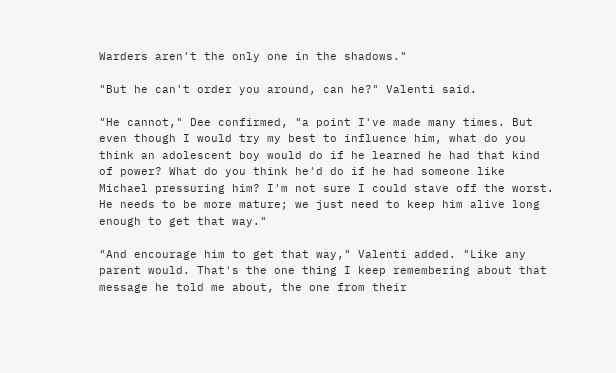Warders aren't the only one in the shadows."

"But he can't order you around, can he?" Valenti said.

"He cannot," Dee confirmed, "a point I've made many times. But even though I would try my best to influence him, what do you think an adolescent boy would do if he learned he had that kind of power? What do you think he'd do if he had someone like Michael pressuring him? I'm not sure I could stave off the worst. He needs to be more mature; we just need to keep him alive long enough to get that way."

"And encourage him to get that way," Valenti added. "Like any parent would. That's the one thing I keep remembering about that message he told me about, the one from their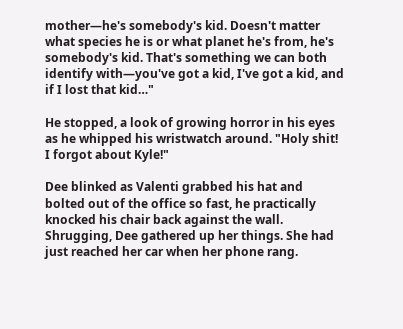mother—he's somebody's kid. Doesn't matter what species he is or what planet he's from, he's somebody's kid. That's something we can both identify with—you've got a kid, I've got a kid, and if I lost that kid…"

He stopped, a look of growing horror in his eyes as he whipped his wristwatch around. "Holy shit! I forgot about Kyle!"

Dee blinked as Valenti grabbed his hat and bolted out of the office so fast, he practically knocked his chair back against the wall. Shrugging, Dee gathered up her things. She had just reached her car when her phone rang.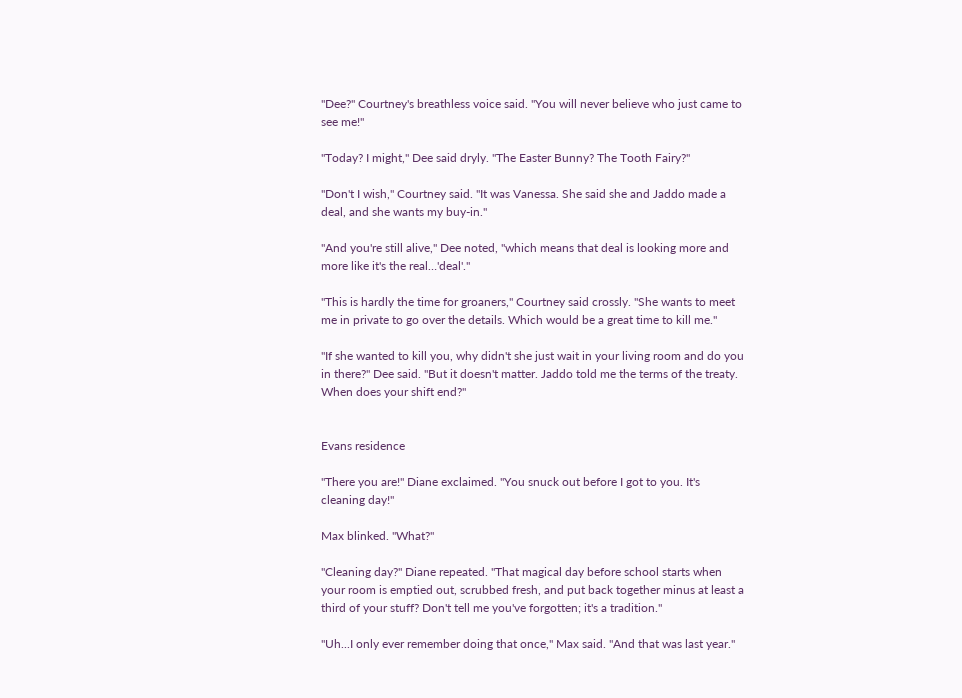"Dee?" Courtney's breathless voice said. "You will never believe who just came to see me!"

"Today? I might," Dee said dryly. "The Easter Bunny? The Tooth Fairy?"

"Don't I wish," Courtney said. "It was Vanessa. She said she and Jaddo made a deal, and she wants my buy-in."

"And you're still alive," Dee noted, "which means that deal is looking more and more like it's the real…'deal'."

"This is hardly the time for groaners," Courtney said crossly. "She wants to meet me in private to go over the details. Which would be a great time to kill me."

"If she wanted to kill you, why didn't she just wait in your living room and do you in there?" Dee said. "But it doesn't matter. Jaddo told me the terms of the treaty. When does your shift end?"


Evans residence

"There you are!" Diane exclaimed. "You snuck out before I got to you. It's cleaning day!"

Max blinked. "What?"

"Cleaning day?" Diane repeated. "That magical day before school starts when your room is emptied out, scrubbed fresh, and put back together minus at least a third of your stuff? Don't tell me you've forgotten; it's a tradition."

"Uh...I only ever remember doing that once," Max said. "And that was last year."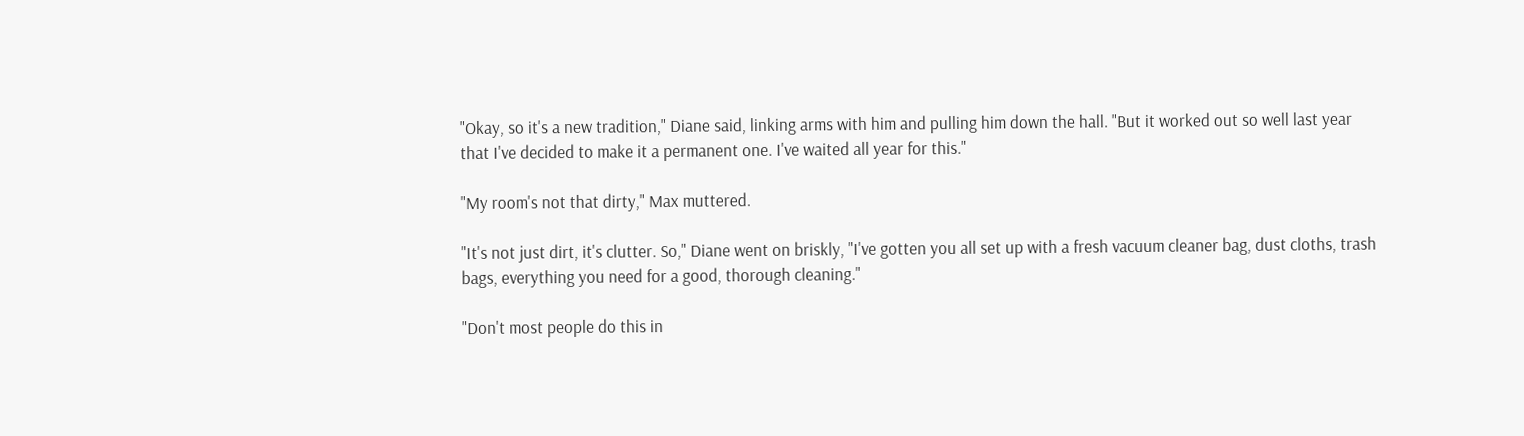"Okay, so it's a new tradition," Diane said, linking arms with him and pulling him down the hall. "But it worked out so well last year that I've decided to make it a permanent one. I've waited all year for this."

"My room's not that dirty," Max muttered.

"It's not just dirt, it's clutter. So," Diane went on briskly, "I've gotten you all set up with a fresh vacuum cleaner bag, dust cloths, trash bags, everything you need for a good, thorough cleaning."

"Don't most people do this in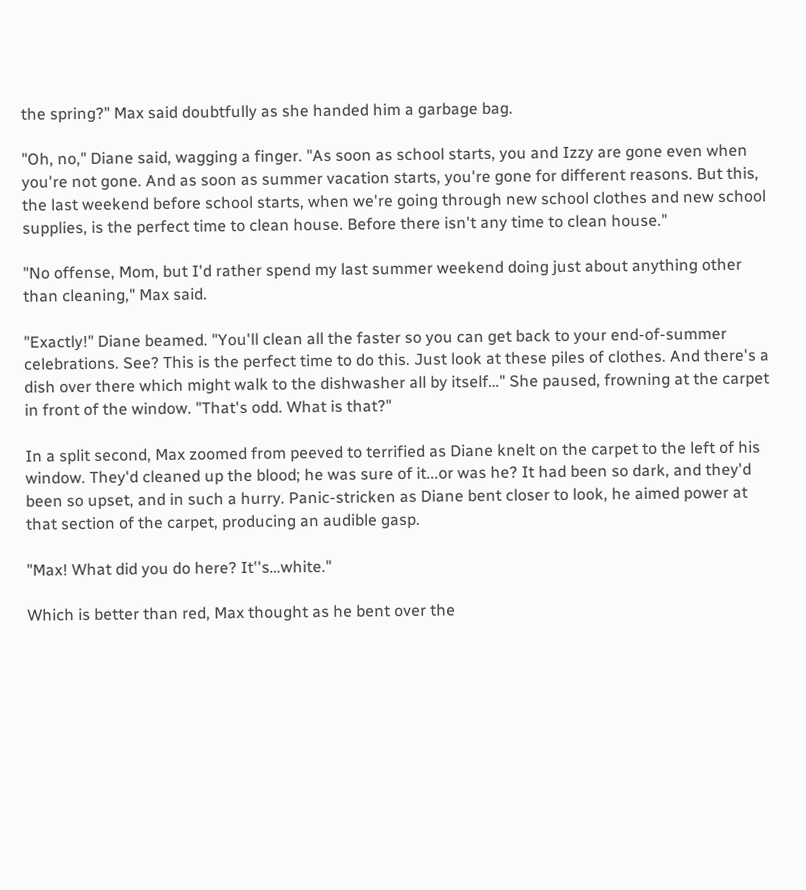the spring?" Max said doubtfully as she handed him a garbage bag.

"Oh, no," Diane said, wagging a finger. "As soon as school starts, you and Izzy are gone even when you're not gone. And as soon as summer vacation starts, you're gone for different reasons. But this, the last weekend before school starts, when we're going through new school clothes and new school supplies, is the perfect time to clean house. Before there isn't any time to clean house."

"No offense, Mom, but I'd rather spend my last summer weekend doing just about anything other than cleaning," Max said.

"Exactly!" Diane beamed. "You'll clean all the faster so you can get back to your end-of-summer celebrations. See? This is the perfect time to do this. Just look at these piles of clothes. And there's a dish over there which might walk to the dishwasher all by itself…" She paused, frowning at the carpet in front of the window. "That's odd. What is that?"

In a split second, Max zoomed from peeved to terrified as Diane knelt on the carpet to the left of his window. They'd cleaned up the blood; he was sure of it...or was he? It had been so dark, and they'd been so upset, and in such a hurry. Panic-stricken as Diane bent closer to look, he aimed power at that section of the carpet, producing an audible gasp.

"Max! What did you do here? It''s…white."

Which is better than red, Max thought as he bent over the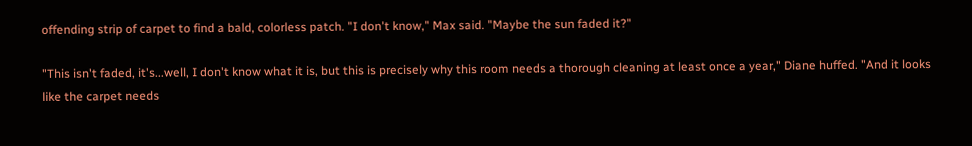offending strip of carpet to find a bald, colorless patch. "I don't know," Max said. "Maybe the sun faded it?"

"This isn't faded, it's...well, I don't know what it is, but this is precisely why this room needs a thorough cleaning at least once a year," Diane huffed. "And it looks like the carpet needs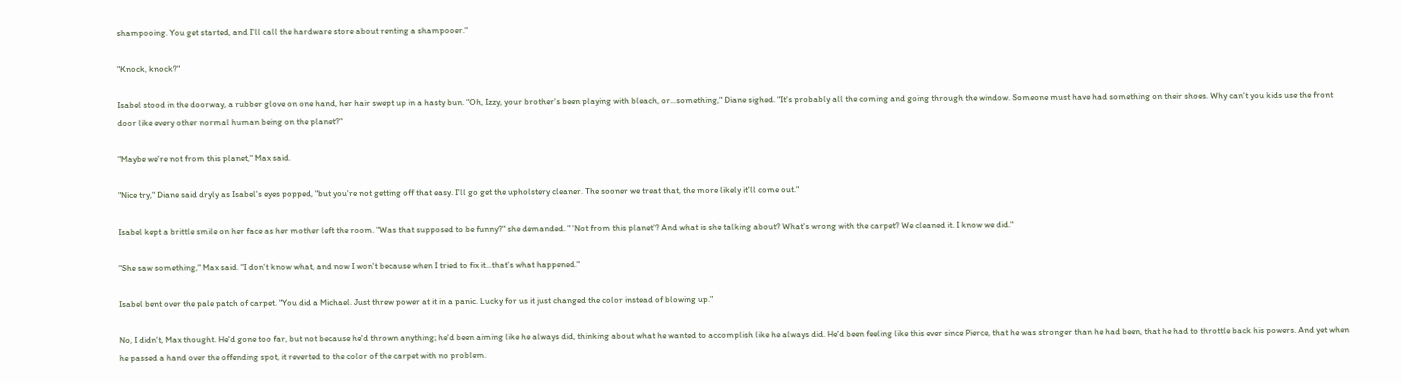shampooing. You get started, and I'll call the hardware store about renting a shampooer."

"Knock, knock?"

Isabel stood in the doorway, a rubber glove on one hand, her hair swept up in a hasty bun. "Oh, Izzy, your brother's been playing with bleach, or...something," Diane sighed. "It's probably all the coming and going through the window. Someone must have had something on their shoes. Why can't you kids use the front door like every other normal human being on the planet?"

"Maybe we're not from this planet," Max said.

"Nice try," Diane said dryly as Isabel's eyes popped, "but you're not getting off that easy. I'll go get the upholstery cleaner. The sooner we treat that, the more likely it'll come out."

Isabel kept a brittle smile on her face as her mother left the room. "Was that supposed to be funny?" she demanded. " 'Not from this planet'? And what is she talking about? What's wrong with the carpet? We cleaned it. I know we did."

"She saw something," Max said. "I don't know what, and now I won't because when I tried to fix it...that's what happened."

Isabel bent over the pale patch of carpet. "You did a Michael. Just threw power at it in a panic. Lucky for us it just changed the color instead of blowing up."

No, I didn't, Max thought. He'd gone too far, but not because he'd thrown anything; he'd been aiming like he always did, thinking about what he wanted to accomplish like he always did. He'd been feeling like this ever since Pierce, that he was stronger than he had been, that he had to throttle back his powers. And yet when he passed a hand over the offending spot, it reverted to the color of the carpet with no problem.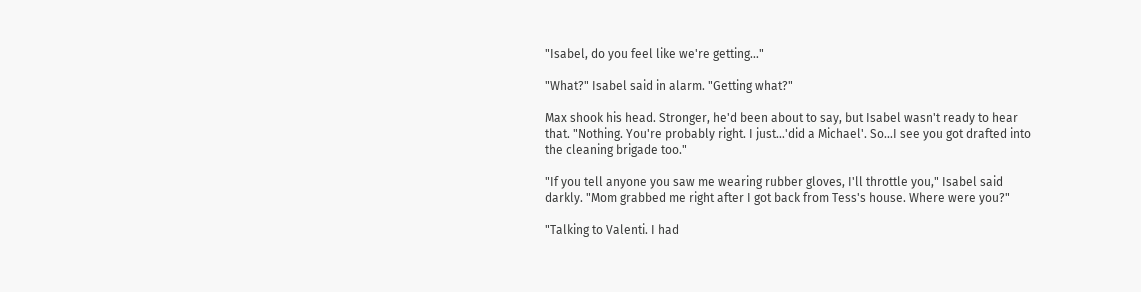"Isabel, do you feel like we're getting…"

"What?" Isabel said in alarm. "Getting what?"

Max shook his head. Stronger, he'd been about to say, but Isabel wasn't ready to hear that. "Nothing. You're probably right. I just…'did a Michael'. So...I see you got drafted into the cleaning brigade too."

"If you tell anyone you saw me wearing rubber gloves, I'll throttle you," Isabel said darkly. "Mom grabbed me right after I got back from Tess's house. Where were you?"

"Talking to Valenti. I had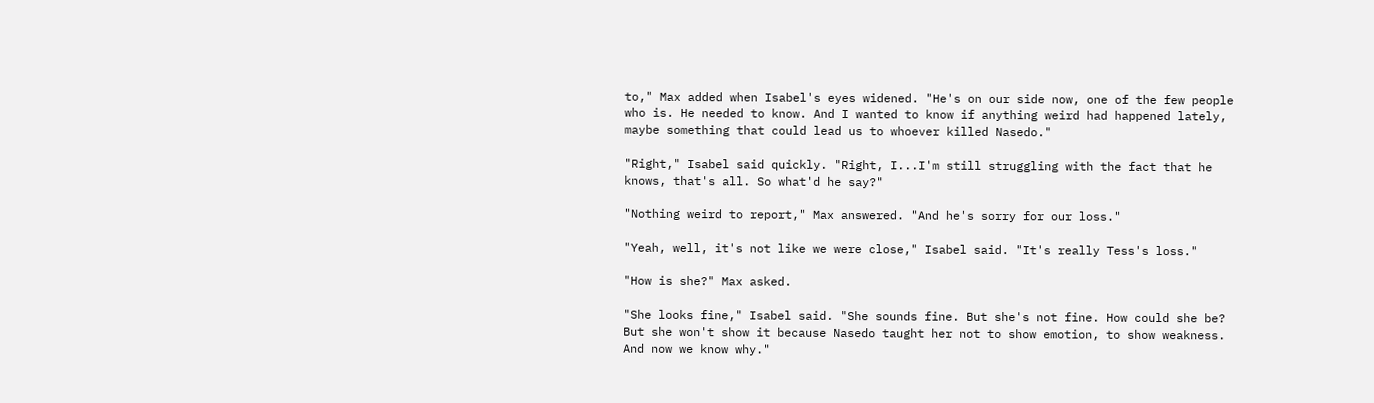to," Max added when Isabel's eyes widened. "He's on our side now, one of the few people who is. He needed to know. And I wanted to know if anything weird had happened lately, maybe something that could lead us to whoever killed Nasedo."

"Right," Isabel said quickly. "Right, I...I'm still struggling with the fact that he knows, that's all. So what'd he say?"

"Nothing weird to report," Max answered. "And he's sorry for our loss."

"Yeah, well, it's not like we were close," Isabel said. "It's really Tess's loss."

"How is she?" Max asked.

"She looks fine," Isabel said. "She sounds fine. But she's not fine. How could she be? But she won't show it because Nasedo taught her not to show emotion, to show weakness. And now we know why."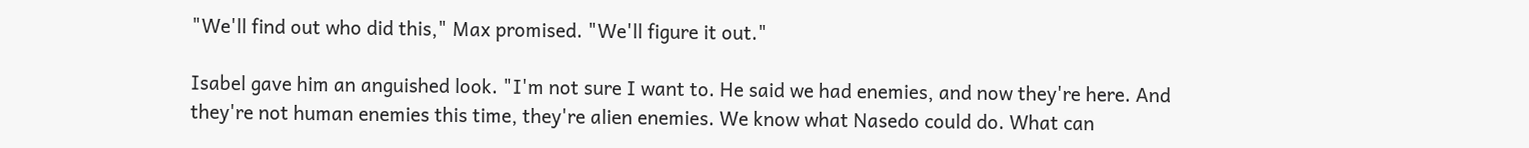"We'll find out who did this," Max promised. "We'll figure it out."

Isabel gave him an anguished look. "I'm not sure I want to. He said we had enemies, and now they're here. And they're not human enemies this time, they're alien enemies. We know what Nasedo could do. What can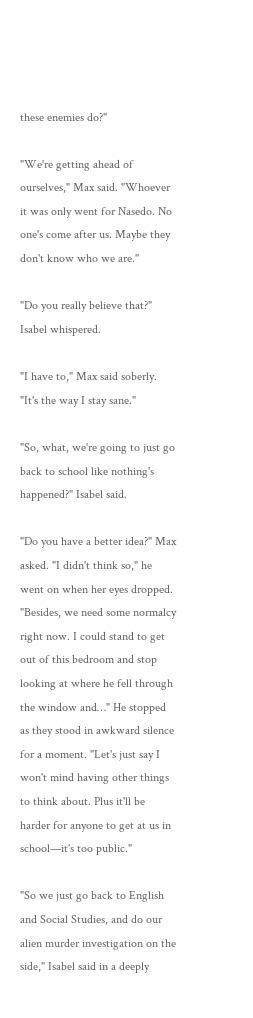these enemies do?"

"We're getting ahead of ourselves," Max said. "Whoever it was only went for Nasedo. No one's come after us. Maybe they don't know who we are."

"Do you really believe that?" Isabel whispered.

"I have to," Max said soberly. "It's the way I stay sane."

"So, what, we're going to just go back to school like nothing's happened?" Isabel said.

"Do you have a better idea?" Max asked. "I didn't think so," he went on when her eyes dropped. "Besides, we need some normalcy right now. I could stand to get out of this bedroom and stop looking at where he fell through the window and…" He stopped as they stood in awkward silence for a moment. "Let's just say I won't mind having other things to think about. Plus it'll be harder for anyone to get at us in school—it's too public."

"So we just go back to English and Social Studies, and do our alien murder investigation on the side," Isabel said in a deeply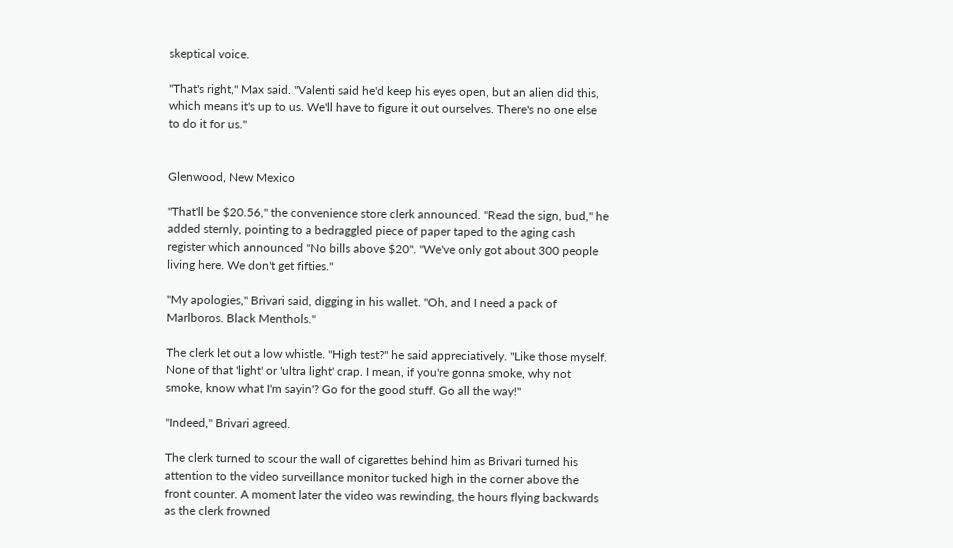skeptical voice.

"That's right," Max said. "Valenti said he'd keep his eyes open, but an alien did this, which means it's up to us. We'll have to figure it out ourselves. There's no one else to do it for us."


Glenwood, New Mexico

"That'll be $20.56," the convenience store clerk announced. "Read the sign, bud," he added sternly, pointing to a bedraggled piece of paper taped to the aging cash register which announced "No bills above $20". "We've only got about 300 people living here. We don't get fifties."

"My apologies," Brivari said, digging in his wallet. "Oh, and I need a pack of Marlboros. Black Menthols."

The clerk let out a low whistle. "High test?" he said appreciatively. "Like those myself. None of that 'light' or 'ultra light' crap. I mean, if you're gonna smoke, why not smoke, know what I'm sayin'? Go for the good stuff. Go all the way!"

"Indeed," Brivari agreed.

The clerk turned to scour the wall of cigarettes behind him as Brivari turned his attention to the video surveillance monitor tucked high in the corner above the front counter. A moment later the video was rewinding, the hours flying backwards as the clerk frowned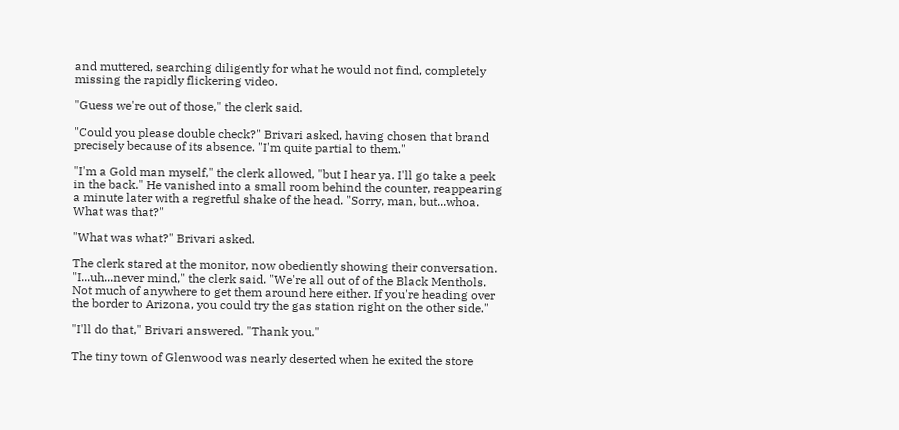and muttered, searching diligently for what he would not find, completely missing the rapidly flickering video.

"Guess we're out of those," the clerk said.

"Could you please double check?" Brivari asked, having chosen that brand precisely because of its absence. "I'm quite partial to them."

"I'm a Gold man myself," the clerk allowed, "but I hear ya. I'll go take a peek in the back." He vanished into a small room behind the counter, reappearing a minute later with a regretful shake of the head. "Sorry, man, but...whoa. What was that?"

"What was what?" Brivari asked.

The clerk stared at the monitor, now obediently showing their conversation. "I...uh...never mind," the clerk said. "We're all out of of the Black Menthols. Not much of anywhere to get them around here either. If you're heading over the border to Arizona, you could try the gas station right on the other side."

"I'll do that," Brivari answered. "Thank you."

The tiny town of Glenwood was nearly deserted when he exited the store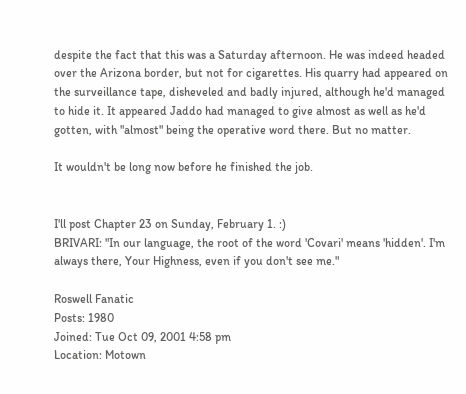despite the fact that this was a Saturday afternoon. He was indeed headed over the Arizona border, but not for cigarettes. His quarry had appeared on the surveillance tape, disheveled and badly injured, although he'd managed to hide it. It appeared Jaddo had managed to give almost as well as he'd gotten, with "almost" being the operative word there. But no matter.

It wouldn't be long now before he finished the job.


I'll post Chapter 23 on Sunday, February 1. :)
BRIVARI: "In our language, the root of the word 'Covari' means 'hidden'. I'm always there, Your Highness, even if you don't see me."

Roswell Fanatic
Posts: 1980
Joined: Tue Oct 09, 2001 4:58 pm
Location: Motown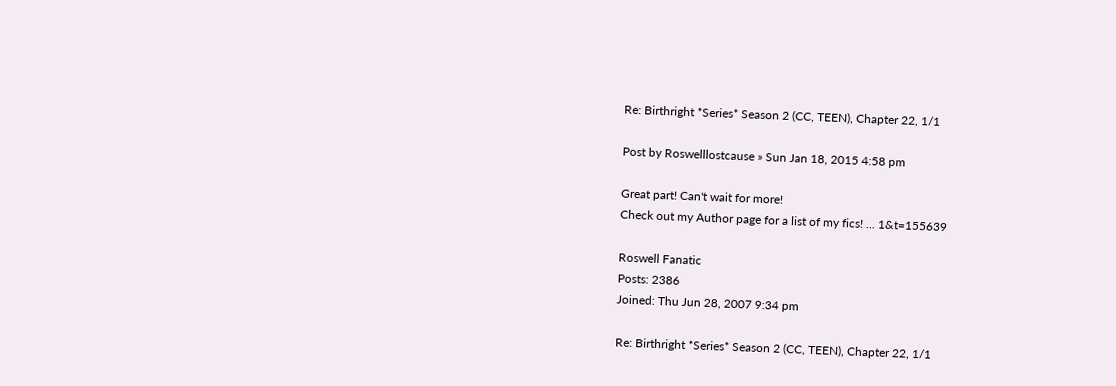Re: Birthright *Series* Season 2 (CC, TEEN), Chapter 22, 1/1

Post by Roswelllostcause » Sun Jan 18, 2015 4:58 pm

Great part! Can't wait for more!
Check out my Author page for a list of my fics! ... 1&t=155639

Roswell Fanatic
Posts: 2386
Joined: Thu Jun 28, 2007 9:34 pm

Re: Birthright *Series* Season 2 (CC, TEEN), Chapter 22, 1/1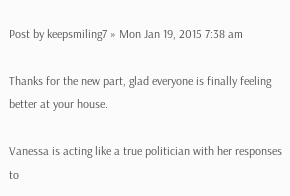Post by keepsmiling7 » Mon Jan 19, 2015 7:38 am

Thanks for the new part, glad everyone is finally feeling better at your house.

Vanessa is acting like a true politician with her responses to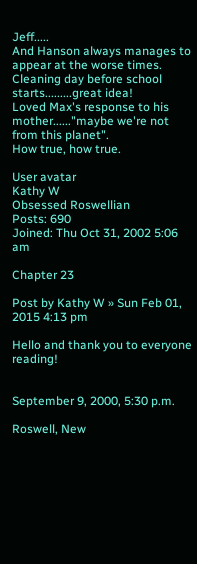Jeff.....
And Hanson always manages to appear at the worse times.
Cleaning day before school starts.........great idea!
Loved Max's response to his mother......"maybe we're not from this planet".
How true, how true.

User avatar
Kathy W
Obsessed Roswellian
Posts: 690
Joined: Thu Oct 31, 2002 5:06 am

Chapter 23

Post by Kathy W » Sun Feb 01, 2015 4:13 pm

Hello and thank you to everyone reading!


September 9, 2000, 5:30 p.m.

Roswell, New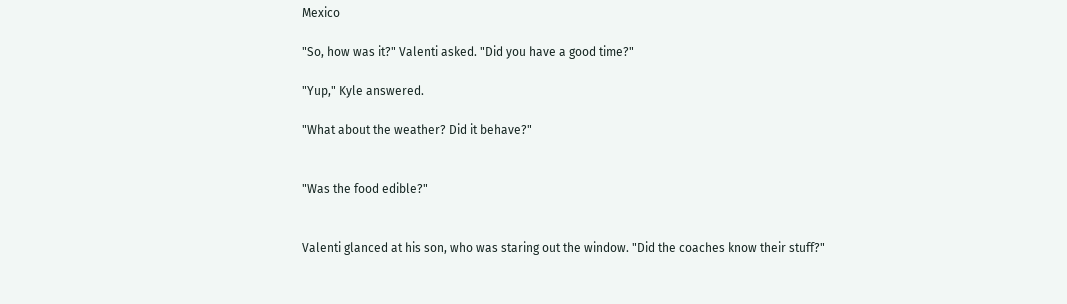Mexico

"So, how was it?" Valenti asked. "Did you have a good time?"

"Yup," Kyle answered.

"What about the weather? Did it behave?"


"Was the food edible?"


Valenti glanced at his son, who was staring out the window. "Did the coaches know their stuff?"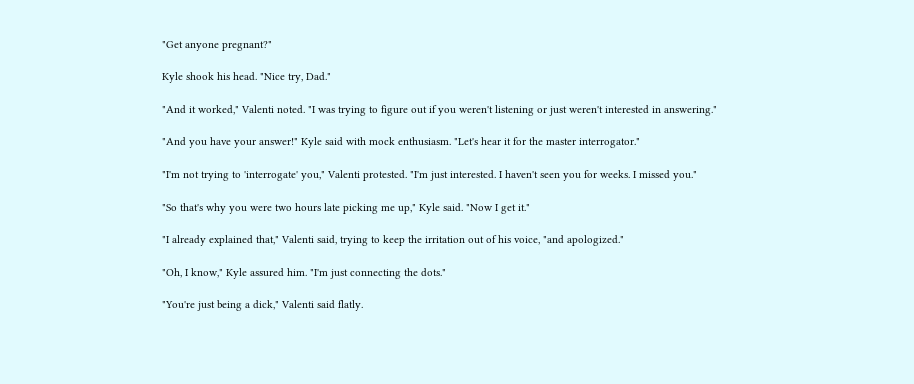"Get anyone pregnant?"

Kyle shook his head. "Nice try, Dad."

"And it worked," Valenti noted. "I was trying to figure out if you weren't listening or just weren't interested in answering."

"And you have your answer!" Kyle said with mock enthusiasm. "Let's hear it for the master interrogator."

"I'm not trying to 'interrogate' you," Valenti protested. "I'm just interested. I haven't seen you for weeks. I missed you."

"So that's why you were two hours late picking me up," Kyle said. "Now I get it."

"I already explained that," Valenti said, trying to keep the irritation out of his voice, "and apologized."

"Oh, I know," Kyle assured him. "I'm just connecting the dots."

"You're just being a dick," Valenti said flatly.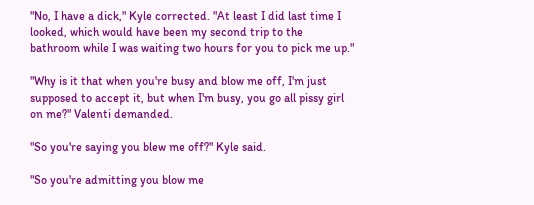"No, I have a dick," Kyle corrected. "At least I did last time I looked, which would have been my second trip to the bathroom while I was waiting two hours for you to pick me up."

"Why is it that when you're busy and blow me off, I'm just supposed to accept it, but when I'm busy, you go all pissy girl on me?" Valenti demanded.

"So you're saying you blew me off?" Kyle said.

"So you're admitting you blow me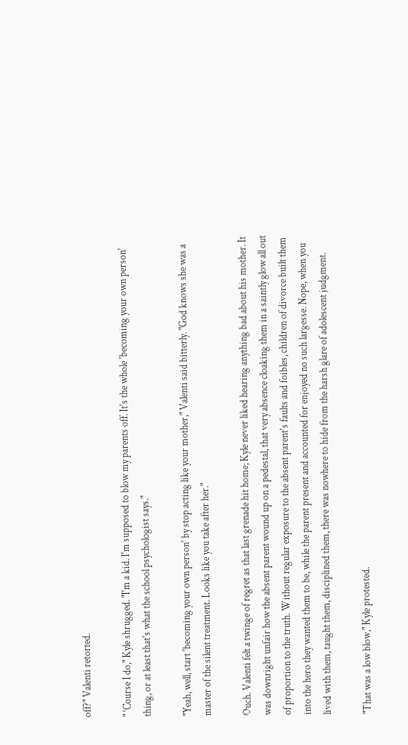off?" Valenti retorted.

" 'Course I do," Kyle shrugged. "I'm a kid. I'm supposed to blow my parents off. It's the whole 'becoming your own person' thing, or at least that's what the school psychologist says."

"Yeah, well, start 'becoming your own person' by stop acting like your mother," Valenti said bitterly. "God knows she was a master of the silent treatment. Looks like you take after her."

Ouch. Valenti felt a twinge of regret as that last grenade hit home; Kyle never liked hearing anything bad about his mother. It was downright unfair how the absent parent wound up on a pedestal, that very absence cloaking them in a saintly glow all out of proportion to the truth. Without regular exposure to the absent parent's faults and foibles, children of divorce built them into the hero they wanted them to be, while the parent present and accounted for enjoyed no such largesse. Nope, when you lived with them, taught them, disciplined them, there was nowhere to hide from the harsh glare of adolescent judgment.

"That was a low blow," Kyle protested.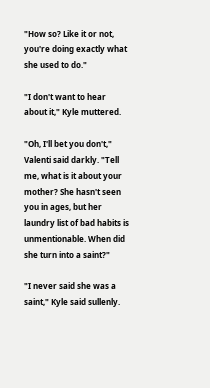"How so? Like it or not, you're doing exactly what she used to do."

"I don't want to hear about it," Kyle muttered.

"Oh, I'll bet you don't," Valenti said darkly. "Tell me, what is it about your mother? She hasn't seen you in ages, but her laundry list of bad habits is unmentionable. When did she turn into a saint?"

"I never said she was a saint," Kyle said sullenly.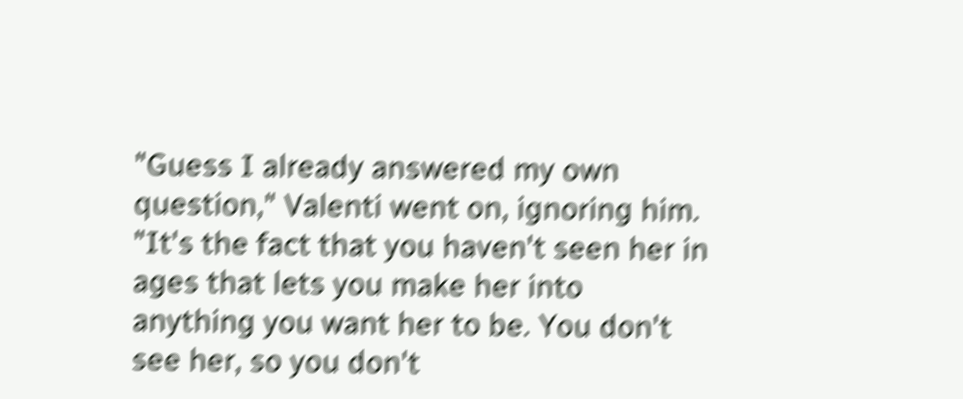"Guess I already answered my own question," Valenti went on, ignoring him. "It's the fact that you haven't seen her in ages that lets you make her into anything you want her to be. You don't see her, so you don't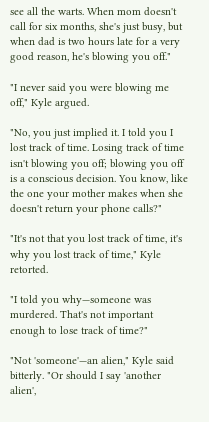see all the warts. When mom doesn't call for six months, she's just busy, but when dad is two hours late for a very good reason, he's blowing you off."

"I never said you were blowing me off," Kyle argued.

"No, you just implied it. I told you I lost track of time. Losing track of time isn't blowing you off; blowing you off is a conscious decision. You know, like the one your mother makes when she doesn't return your phone calls?"

"It's not that you lost track of time, it's why you lost track of time," Kyle retorted.

"I told you why—someone was murdered. That's not important enough to lose track of time?"

"Not 'someone'—an alien," Kyle said bitterly. "Or should I say 'another alien',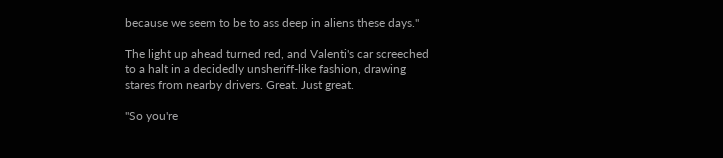because we seem to be to ass deep in aliens these days."

The light up ahead turned red, and Valenti's car screeched to a halt in a decidedly unsheriff-like fashion, drawing stares from nearby drivers. Great. Just great.

"So you're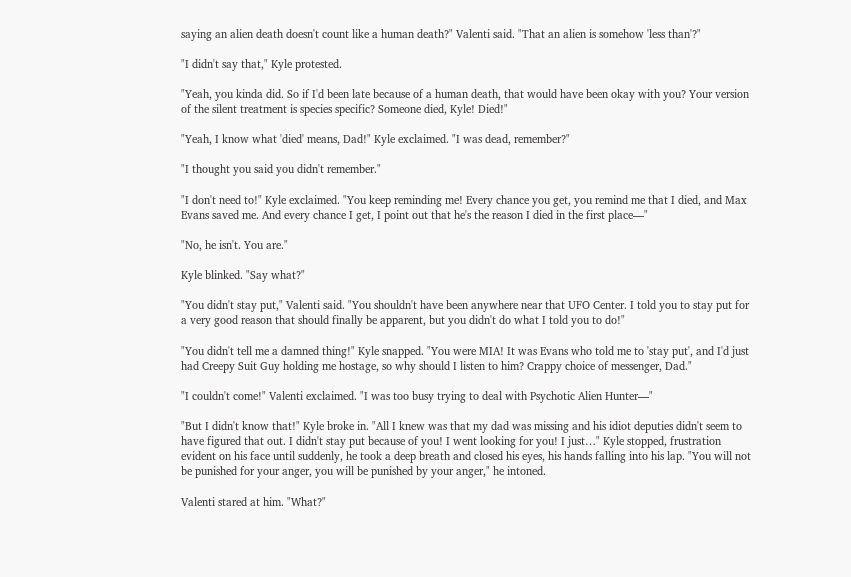saying an alien death doesn't count like a human death?" Valenti said. "That an alien is somehow 'less than'?"

"I didn't say that," Kyle protested.

"Yeah, you kinda did. So if I'd been late because of a human death, that would have been okay with you? Your version of the silent treatment is species specific? Someone died, Kyle! Died!"

"Yeah, I know what 'died' means, Dad!" Kyle exclaimed. "I was dead, remember?"

"I thought you said you didn't remember."

"I don't need to!" Kyle exclaimed. "You keep reminding me! Every chance you get, you remind me that I died, and Max Evans saved me. And every chance I get, I point out that he's the reason I died in the first place—"

"No, he isn't. You are."

Kyle blinked. "Say what?"

"You didn't stay put," Valenti said. "You shouldn't have been anywhere near that UFO Center. I told you to stay put for a very good reason that should finally be apparent, but you didn't do what I told you to do!"

"You didn't tell me a damned thing!" Kyle snapped. "You were MIA! It was Evans who told me to 'stay put', and I'd just had Creepy Suit Guy holding me hostage, so why should I listen to him? Crappy choice of messenger, Dad."

"I couldn't come!" Valenti exclaimed. "I was too busy trying to deal with Psychotic Alien Hunter—"

"But I didn't know that!" Kyle broke in. "All I knew was that my dad was missing and his idiot deputies didn't seem to have figured that out. I didn't stay put because of you! I went looking for you! I just…" Kyle stopped, frustration evident on his face until suddenly, he took a deep breath and closed his eyes, his hands falling into his lap. "You will not be punished for your anger, you will be punished by your anger," he intoned.

Valenti stared at him. "What?"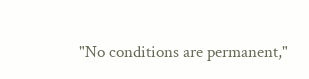"No conditions are permanent,"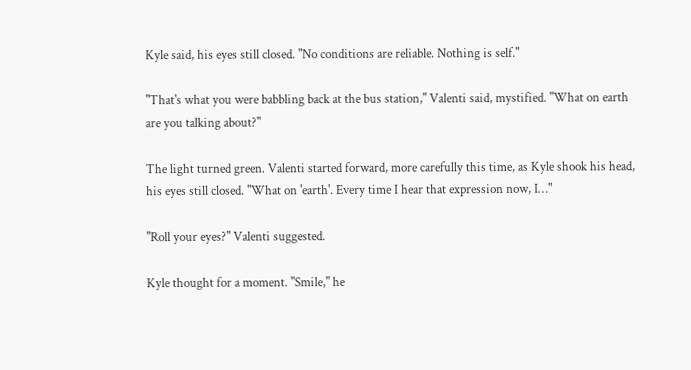Kyle said, his eyes still closed. "No conditions are reliable. Nothing is self."

"That's what you were babbling back at the bus station," Valenti said, mystified. "What on earth are you talking about?"

The light turned green. Valenti started forward, more carefully this time, as Kyle shook his head, his eyes still closed. "What on 'earth'. Every time I hear that expression now, I…"

"Roll your eyes?" Valenti suggested.

Kyle thought for a moment. "Smile," he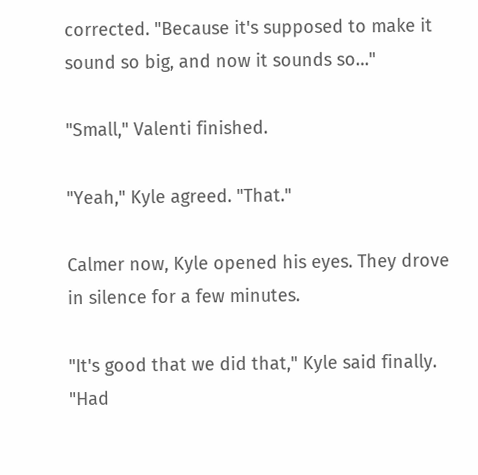corrected. "Because it's supposed to make it sound so big, and now it sounds so…"

"Small," Valenti finished.

"Yeah," Kyle agreed. "That."

Calmer now, Kyle opened his eyes. They drove in silence for a few minutes.

"It's good that we did that," Kyle said finally. "Had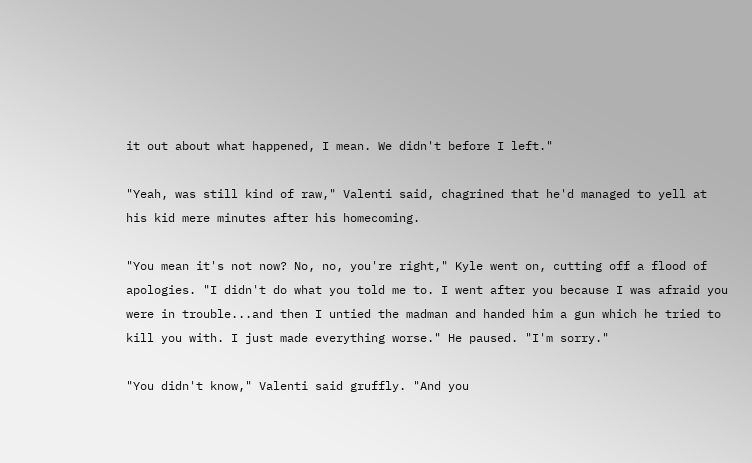it out about what happened, I mean. We didn't before I left."

"Yeah, was still kind of raw," Valenti said, chagrined that he'd managed to yell at his kid mere minutes after his homecoming.

"You mean it's not now? No, no, you're right," Kyle went on, cutting off a flood of apologies. "I didn't do what you told me to. I went after you because I was afraid you were in trouble...and then I untied the madman and handed him a gun which he tried to kill you with. I just made everything worse." He paused. "I'm sorry."

"You didn't know," Valenti said gruffly. "And you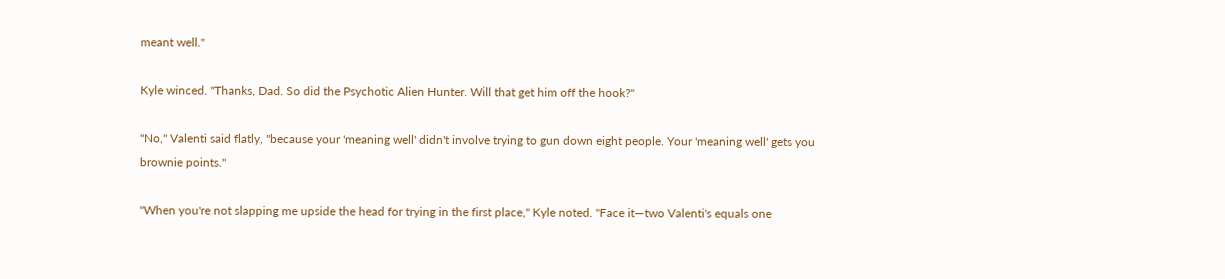meant well."

Kyle winced. "Thanks, Dad. So did the Psychotic Alien Hunter. Will that get him off the hook?"

"No," Valenti said flatly, "because your 'meaning well' didn't involve trying to gun down eight people. Your 'meaning well' gets you brownie points."

"When you're not slapping me upside the head for trying in the first place," Kyle noted. "Face it—two Valenti's equals one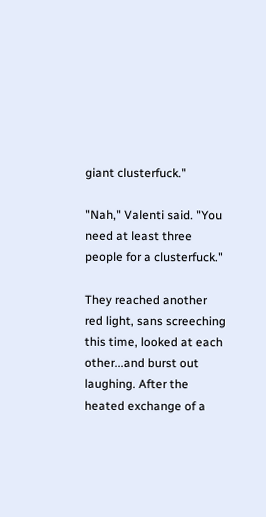giant clusterfuck."

"Nah," Valenti said. "You need at least three people for a clusterfuck."

They reached another red light, sans screeching this time, looked at each other...and burst out laughing. After the heated exchange of a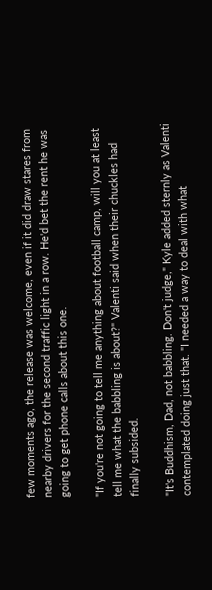few moments ago, the release was welcome, even if it did draw stares from nearby drivers for the second traffic light in a row. He'd bet the rent he was going to get phone calls about this one.

"If you're not going to tell me anything about football camp, will you at least tell me what the babbling is about?" Valenti said when their chuckles had finally subsided.

"It's Buddhism, Dad, not babbling. Don't judge," Kyle added sternly as Valenti contemplated doing just that. "I needed a way to deal with what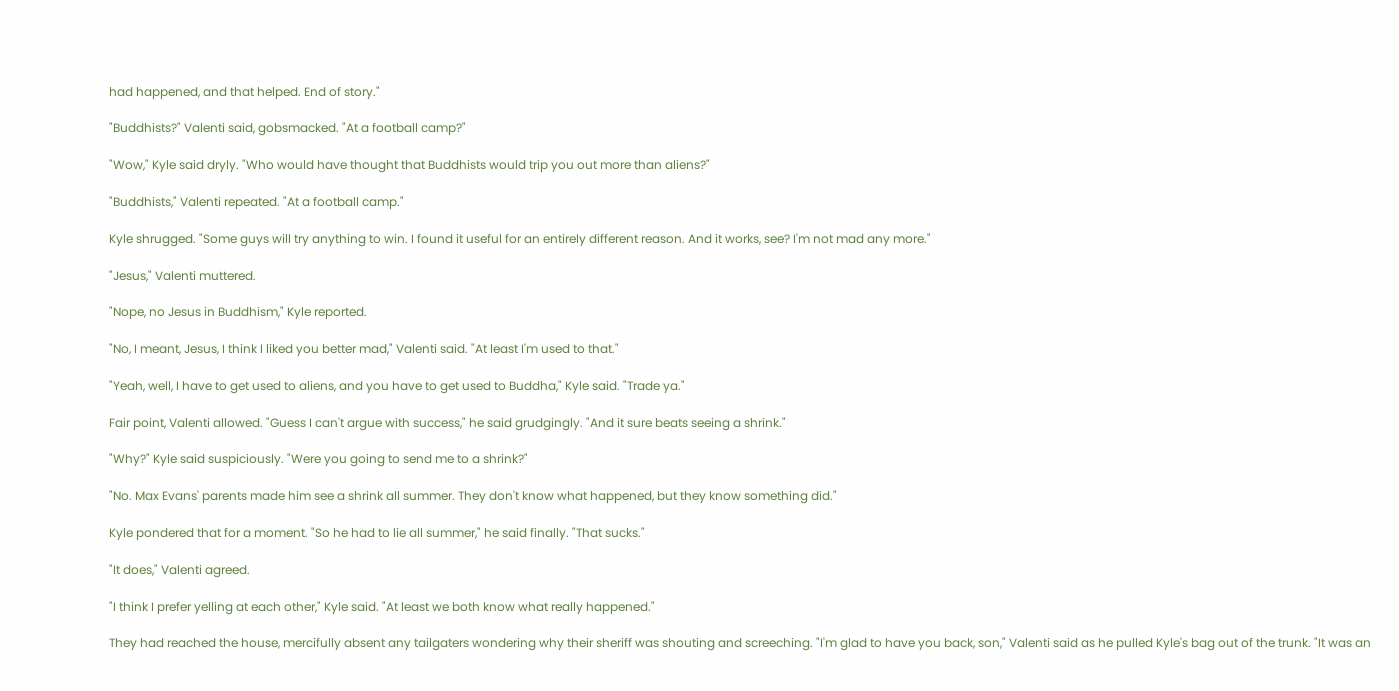had happened, and that helped. End of story."

"Buddhists?" Valenti said, gobsmacked. "At a football camp?"

"Wow," Kyle said dryly. "Who would have thought that Buddhists would trip you out more than aliens?"

"Buddhists," Valenti repeated. "At a football camp."

Kyle shrugged. "Some guys will try anything to win. I found it useful for an entirely different reason. And it works, see? I'm not mad any more."

"Jesus," Valenti muttered.

"Nope, no Jesus in Buddhism," Kyle reported.

"No, I meant, Jesus, I think I liked you better mad," Valenti said. "At least I'm used to that."

"Yeah, well, I have to get used to aliens, and you have to get used to Buddha," Kyle said. "Trade ya."

Fair point, Valenti allowed. "Guess I can't argue with success," he said grudgingly. "And it sure beats seeing a shrink."

"Why?" Kyle said suspiciously. "Were you going to send me to a shrink?"

"No. Max Evans' parents made him see a shrink all summer. They don't know what happened, but they know something did."

Kyle pondered that for a moment. "So he had to lie all summer," he said finally. "That sucks."

"It does," Valenti agreed.

"I think I prefer yelling at each other," Kyle said. "At least we both know what really happened."

They had reached the house, mercifully absent any tailgaters wondering why their sheriff was shouting and screeching. "I'm glad to have you back, son," Valenti said as he pulled Kyle's bag out of the trunk. "It was an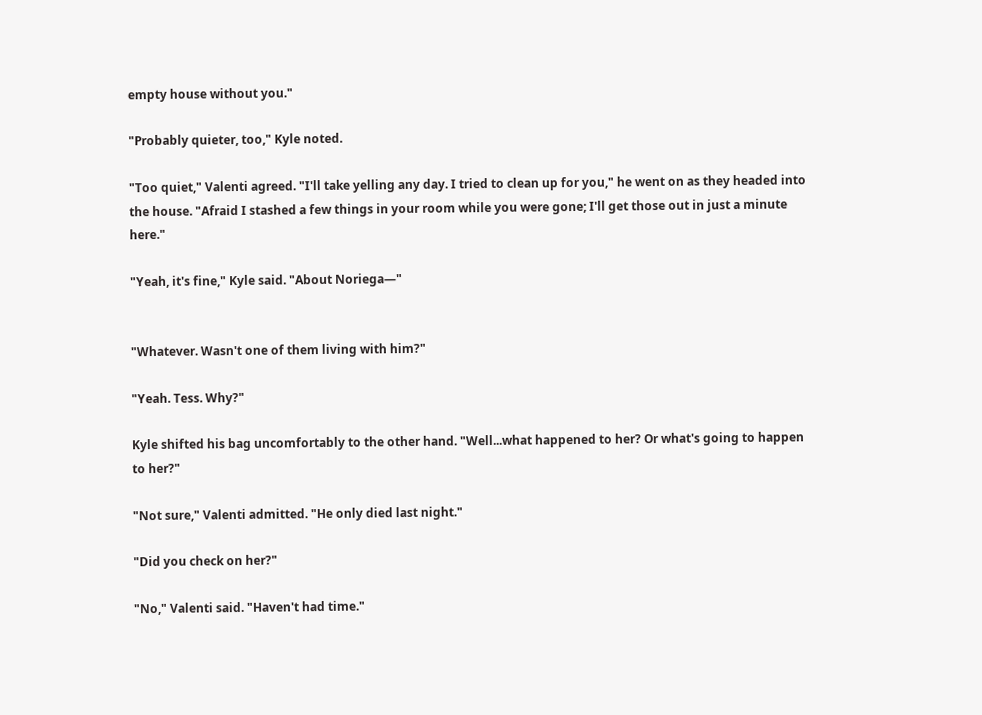empty house without you."

"Probably quieter, too," Kyle noted.

"Too quiet," Valenti agreed. "I'll take yelling any day. I tried to clean up for you," he went on as they headed into the house. "Afraid I stashed a few things in your room while you were gone; I'll get those out in just a minute here."

"Yeah, it's fine," Kyle said. "About Noriega—"


"Whatever. Wasn't one of them living with him?"

"Yeah. Tess. Why?"

Kyle shifted his bag uncomfortably to the other hand. "Well...what happened to her? Or what's going to happen to her?"

"Not sure," Valenti admitted. "He only died last night."

"Did you check on her?"

"No," Valenti said. "Haven't had time."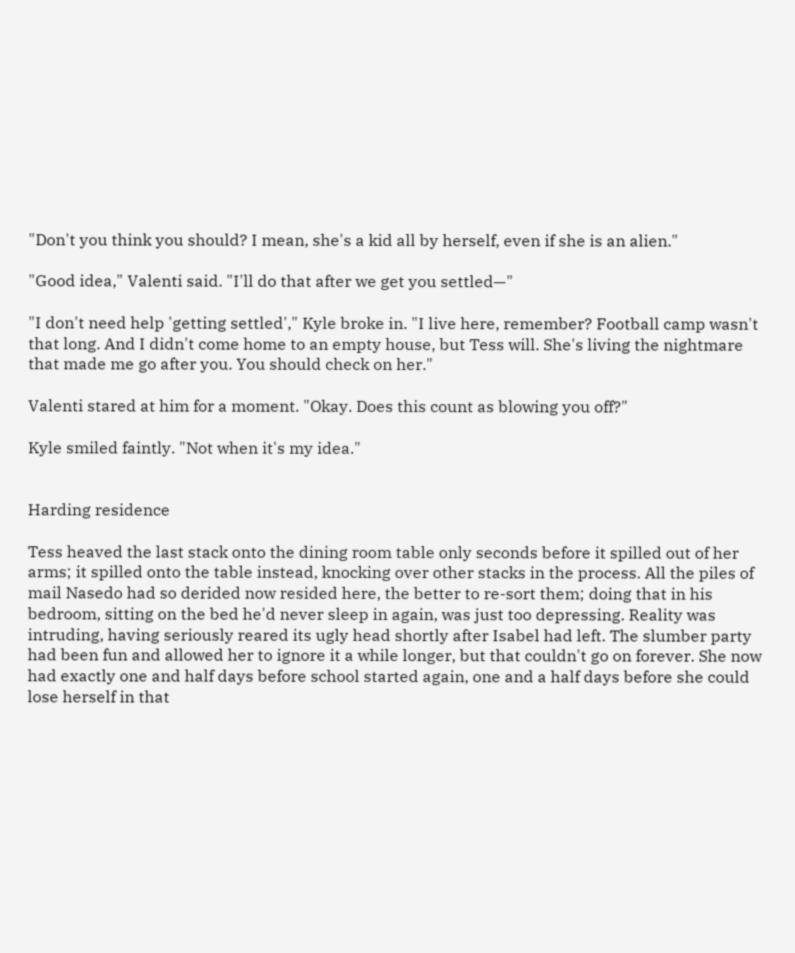"Don't you think you should? I mean, she's a kid all by herself, even if she is an alien."

"Good idea," Valenti said. "I'll do that after we get you settled—"

"I don't need help 'getting settled'," Kyle broke in. "I live here, remember? Football camp wasn't that long. And I didn't come home to an empty house, but Tess will. She's living the nightmare that made me go after you. You should check on her."

Valenti stared at him for a moment. "Okay. Does this count as blowing you off?"

Kyle smiled faintly. "Not when it's my idea."


Harding residence

Tess heaved the last stack onto the dining room table only seconds before it spilled out of her arms; it spilled onto the table instead, knocking over other stacks in the process. All the piles of mail Nasedo had so derided now resided here, the better to re-sort them; doing that in his bedroom, sitting on the bed he'd never sleep in again, was just too depressing. Reality was intruding, having seriously reared its ugly head shortly after Isabel had left. The slumber party had been fun and allowed her to ignore it a while longer, but that couldn't go on forever. She now had exactly one and half days before school started again, one and a half days before she could lose herself in that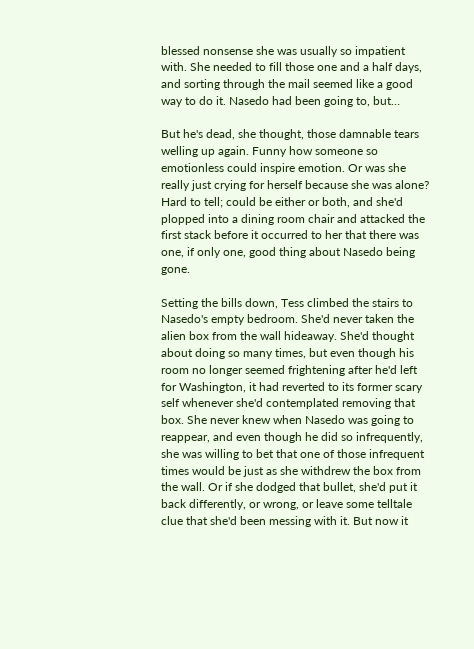blessed nonsense she was usually so impatient with. She needed to fill those one and a half days, and sorting through the mail seemed like a good way to do it. Nasedo had been going to, but…

But he's dead, she thought, those damnable tears welling up again. Funny how someone so emotionless could inspire emotion. Or was she really just crying for herself because she was alone? Hard to tell; could be either or both, and she'd plopped into a dining room chair and attacked the first stack before it occurred to her that there was one, if only one, good thing about Nasedo being gone.

Setting the bills down, Tess climbed the stairs to Nasedo's empty bedroom. She'd never taken the alien box from the wall hideaway. She'd thought about doing so many times, but even though his room no longer seemed frightening after he'd left for Washington, it had reverted to its former scary self whenever she'd contemplated removing that box. She never knew when Nasedo was going to reappear, and even though he did so infrequently, she was willing to bet that one of those infrequent times would be just as she withdrew the box from the wall. Or if she dodged that bullet, she'd put it back differently, or wrong, or leave some telltale clue that she'd been messing with it. But now it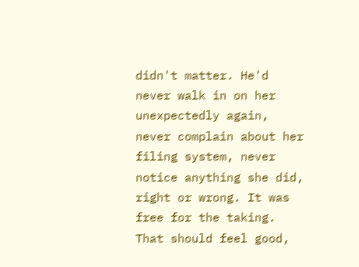didn't matter. He'd never walk in on her unexpectedly again, never complain about her filing system, never notice anything she did, right or wrong. It was free for the taking. That should feel good,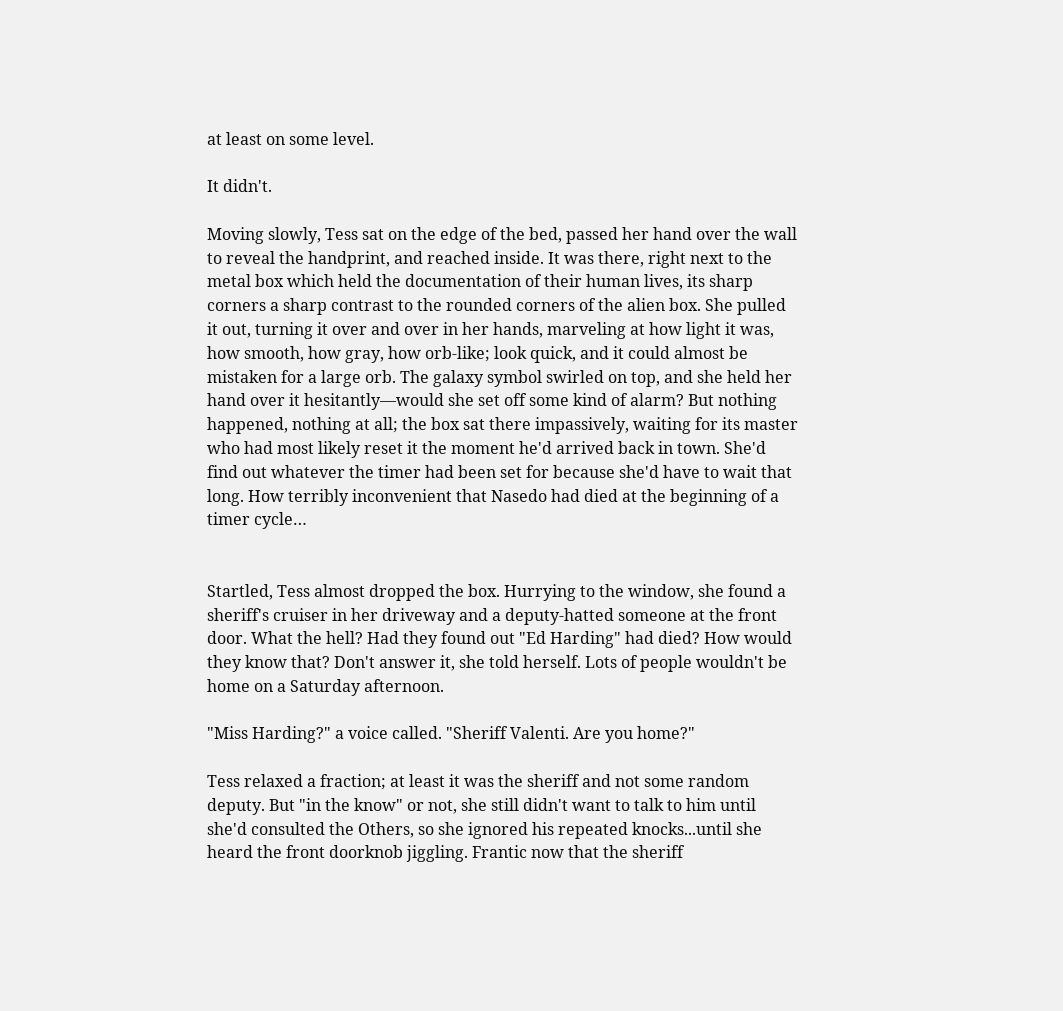at least on some level.

It didn't.

Moving slowly, Tess sat on the edge of the bed, passed her hand over the wall to reveal the handprint, and reached inside. It was there, right next to the metal box which held the documentation of their human lives, its sharp corners a sharp contrast to the rounded corners of the alien box. She pulled it out, turning it over and over in her hands, marveling at how light it was, how smooth, how gray, how orb-like; look quick, and it could almost be mistaken for a large orb. The galaxy symbol swirled on top, and she held her hand over it hesitantly—would she set off some kind of alarm? But nothing happened, nothing at all; the box sat there impassively, waiting for its master who had most likely reset it the moment he'd arrived back in town. She'd find out whatever the timer had been set for because she'd have to wait that long. How terribly inconvenient that Nasedo had died at the beginning of a timer cycle…


Startled, Tess almost dropped the box. Hurrying to the window, she found a sheriff's cruiser in her driveway and a deputy-hatted someone at the front door. What the hell? Had they found out "Ed Harding" had died? How would they know that? Don't answer it, she told herself. Lots of people wouldn't be home on a Saturday afternoon.

"Miss Harding?" a voice called. "Sheriff Valenti. Are you home?"

Tess relaxed a fraction; at least it was the sheriff and not some random deputy. But "in the know" or not, she still didn't want to talk to him until she'd consulted the Others, so she ignored his repeated knocks...until she heard the front doorknob jiggling. Frantic now that the sheriff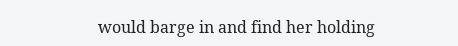would barge in and find her holding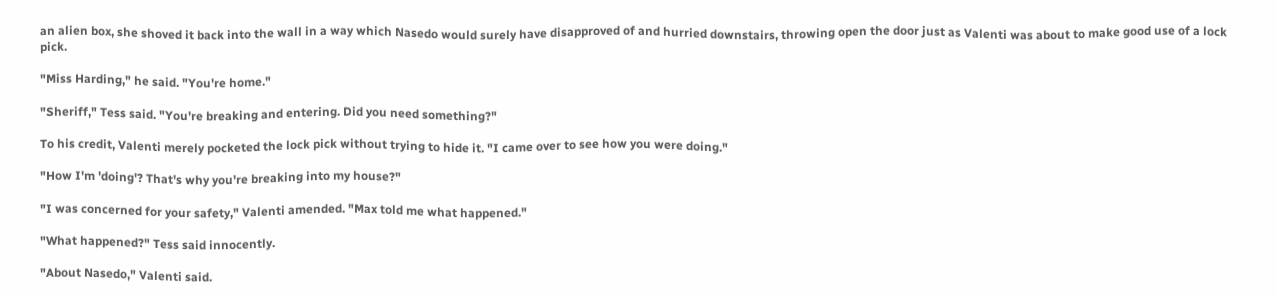an alien box, she shoved it back into the wall in a way which Nasedo would surely have disapproved of and hurried downstairs, throwing open the door just as Valenti was about to make good use of a lock pick.

"Miss Harding," he said. "You're home."

"Sheriff," Tess said. "You're breaking and entering. Did you need something?"

To his credit, Valenti merely pocketed the lock pick without trying to hide it. "I came over to see how you were doing."

"How I'm 'doing'? That's why you're breaking into my house?"

"I was concerned for your safety," Valenti amended. "Max told me what happened."

"What happened?" Tess said innocently.

"About Nasedo," Valenti said.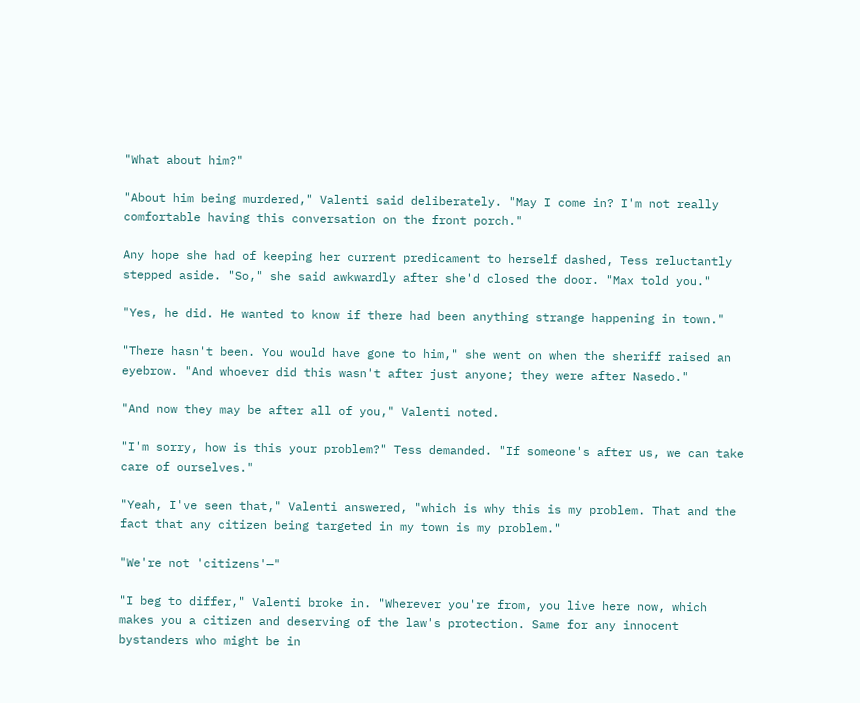"What about him?"

"About him being murdered," Valenti said deliberately. "May I come in? I'm not really comfortable having this conversation on the front porch."

Any hope she had of keeping her current predicament to herself dashed, Tess reluctantly stepped aside. "So," she said awkwardly after she'd closed the door. "Max told you."

"Yes, he did. He wanted to know if there had been anything strange happening in town."

"There hasn't been. You would have gone to him," she went on when the sheriff raised an eyebrow. "And whoever did this wasn't after just anyone; they were after Nasedo."

"And now they may be after all of you," Valenti noted.

"I'm sorry, how is this your problem?" Tess demanded. "If someone's after us, we can take care of ourselves."

"Yeah, I've seen that," Valenti answered, "which is why this is my problem. That and the fact that any citizen being targeted in my town is my problem."

"We're not 'citizens'—"

"I beg to differ," Valenti broke in. "Wherever you're from, you live here now, which makes you a citizen and deserving of the law's protection. Same for any innocent bystanders who might be in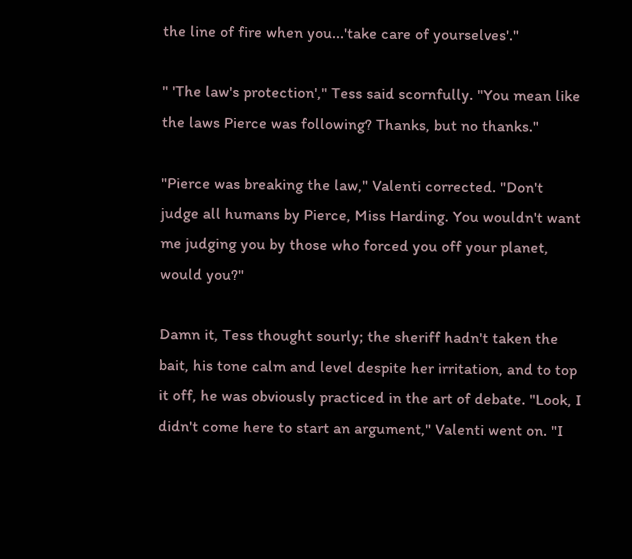the line of fire when you...'take care of yourselves'."

" 'The law's protection'," Tess said scornfully. "You mean like the laws Pierce was following? Thanks, but no thanks."

"Pierce was breaking the law," Valenti corrected. "Don't judge all humans by Pierce, Miss Harding. You wouldn't want me judging you by those who forced you off your planet, would you?"

Damn it, Tess thought sourly; the sheriff hadn't taken the bait, his tone calm and level despite her irritation, and to top it off, he was obviously practiced in the art of debate. "Look, I didn't come here to start an argument," Valenti went on. "I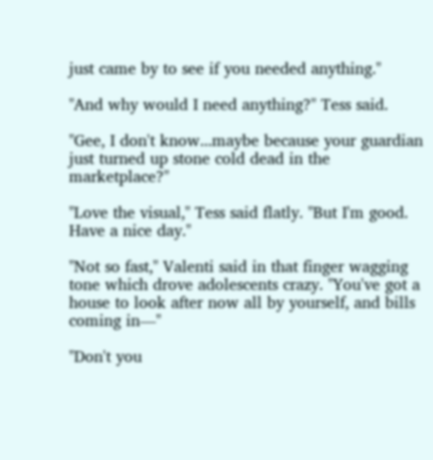just came by to see if you needed anything."

"And why would I need anything?" Tess said.

"Gee, I don't know...maybe because your guardian just turned up stone cold dead in the marketplace?"

"Love the visual," Tess said flatly. "But I'm good. Have a nice day."

"Not so fast," Valenti said in that finger wagging tone which drove adolescents crazy. "You've got a house to look after now all by yourself, and bills coming in—"

"Don't you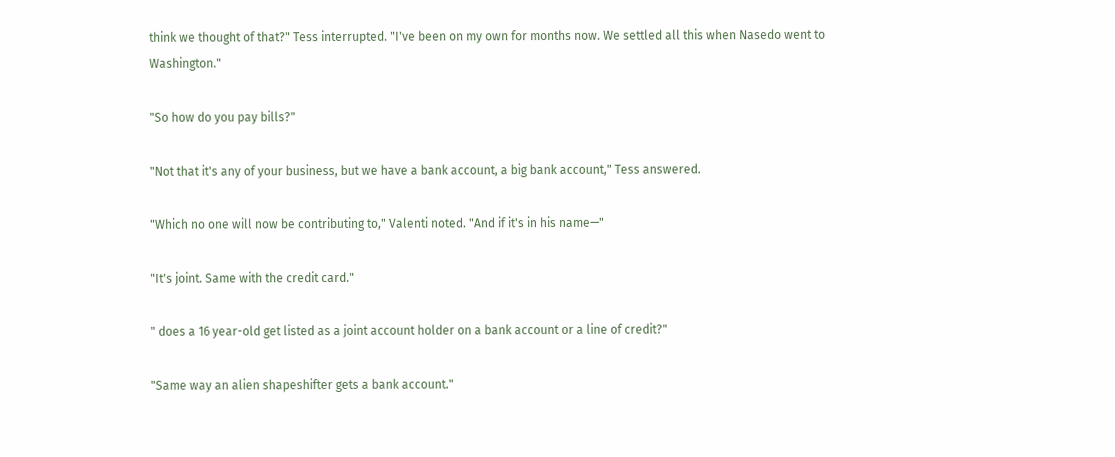think we thought of that?" Tess interrupted. "I've been on my own for months now. We settled all this when Nasedo went to Washington."

"So how do you pay bills?"

"Not that it's any of your business, but we have a bank account, a big bank account," Tess answered.

"Which no one will now be contributing to," Valenti noted. "And if it's in his name—"

"It's joint. Same with the credit card."

" does a 16 year-old get listed as a joint account holder on a bank account or a line of credit?"

"Same way an alien shapeshifter gets a bank account."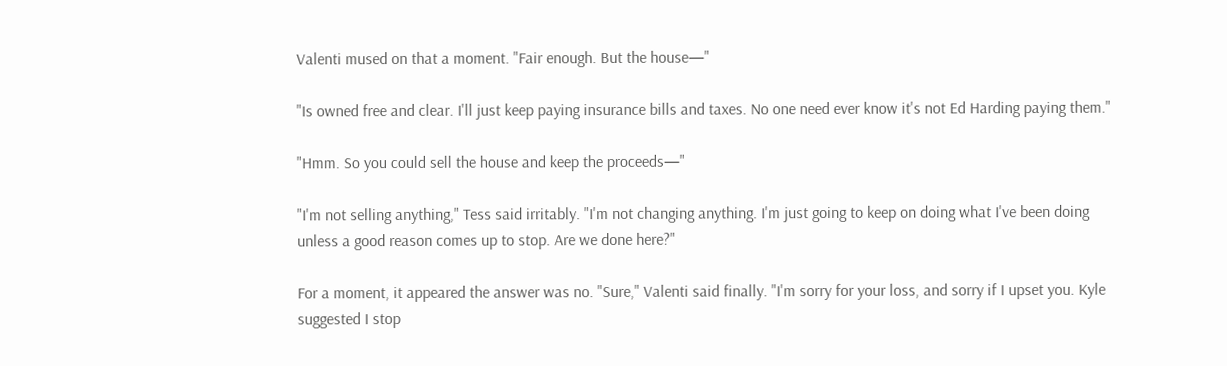Valenti mused on that a moment. "Fair enough. But the house—"

"Is owned free and clear. I'll just keep paying insurance bills and taxes. No one need ever know it's not Ed Harding paying them."

"Hmm. So you could sell the house and keep the proceeds—"

"I'm not selling anything," Tess said irritably. "I'm not changing anything. I'm just going to keep on doing what I've been doing unless a good reason comes up to stop. Are we done here?"

For a moment, it appeared the answer was no. "Sure," Valenti said finally. "I'm sorry for your loss, and sorry if I upset you. Kyle suggested I stop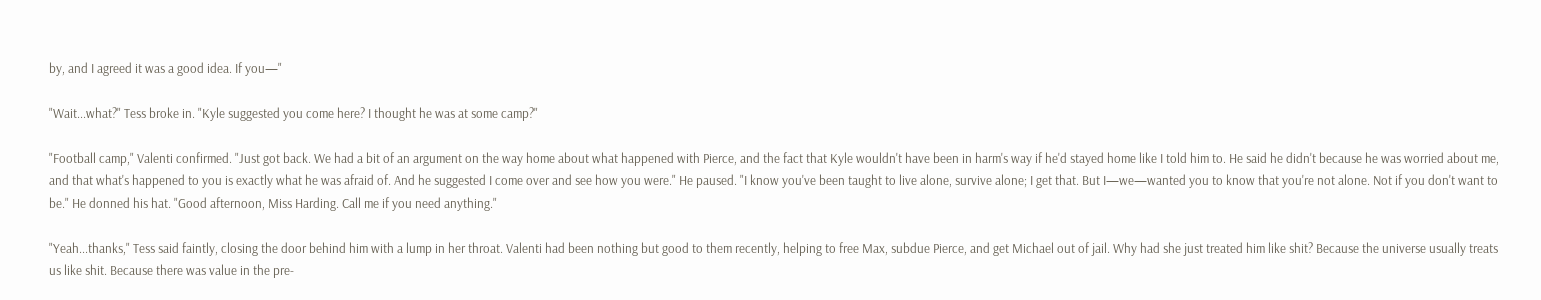by, and I agreed it was a good idea. If you—"

"Wait...what?" Tess broke in. "Kyle suggested you come here? I thought he was at some camp?"

"Football camp," Valenti confirmed. "Just got back. We had a bit of an argument on the way home about what happened with Pierce, and the fact that Kyle wouldn't have been in harm's way if he'd stayed home like I told him to. He said he didn't because he was worried about me, and that what's happened to you is exactly what he was afraid of. And he suggested I come over and see how you were." He paused. "I know you've been taught to live alone, survive alone; I get that. But I—we—wanted you to know that you're not alone. Not if you don't want to be." He donned his hat. "Good afternoon, Miss Harding. Call me if you need anything."

"Yeah...thanks," Tess said faintly, closing the door behind him with a lump in her throat. Valenti had been nothing but good to them recently, helping to free Max, subdue Pierce, and get Michael out of jail. Why had she just treated him like shit? Because the universe usually treats us like shit. Because there was value in the pre-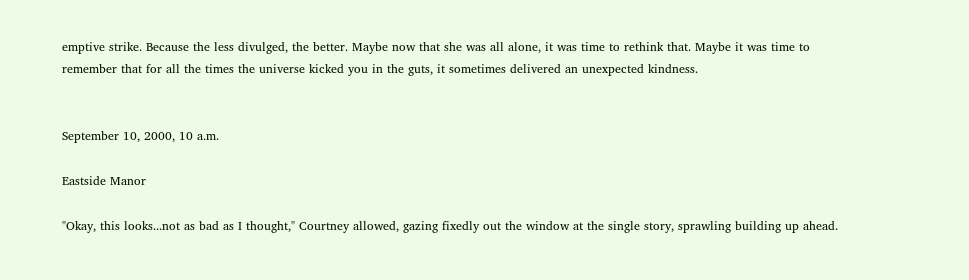emptive strike. Because the less divulged, the better. Maybe now that she was all alone, it was time to rethink that. Maybe it was time to remember that for all the times the universe kicked you in the guts, it sometimes delivered an unexpected kindness.


September 10, 2000, 10 a.m.

Eastside Manor

"Okay, this looks...not as bad as I thought," Courtney allowed, gazing fixedly out the window at the single story, sprawling building up ahead.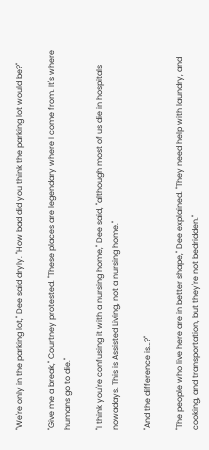"We're only in the parking lot," Dee said dryly. "How bad did you think the parking lot would be?"

"Give me a break," Courtney protested. "These places are legendary where I come from. It's where humans go to die."

"I think you're confusing it with a nursing home," Dee said, "although most of us die in hospitals nowadays. This is Assisted Living, not a nursing home."

"And the difference is…?"

"The people who live here are in better shape," Dee explained. "They need help with laundry, and cooking, and transportation, but they're not bedridden."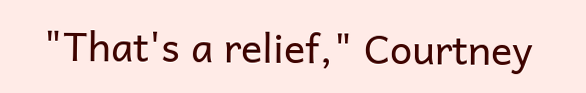"That's a relief," Courtney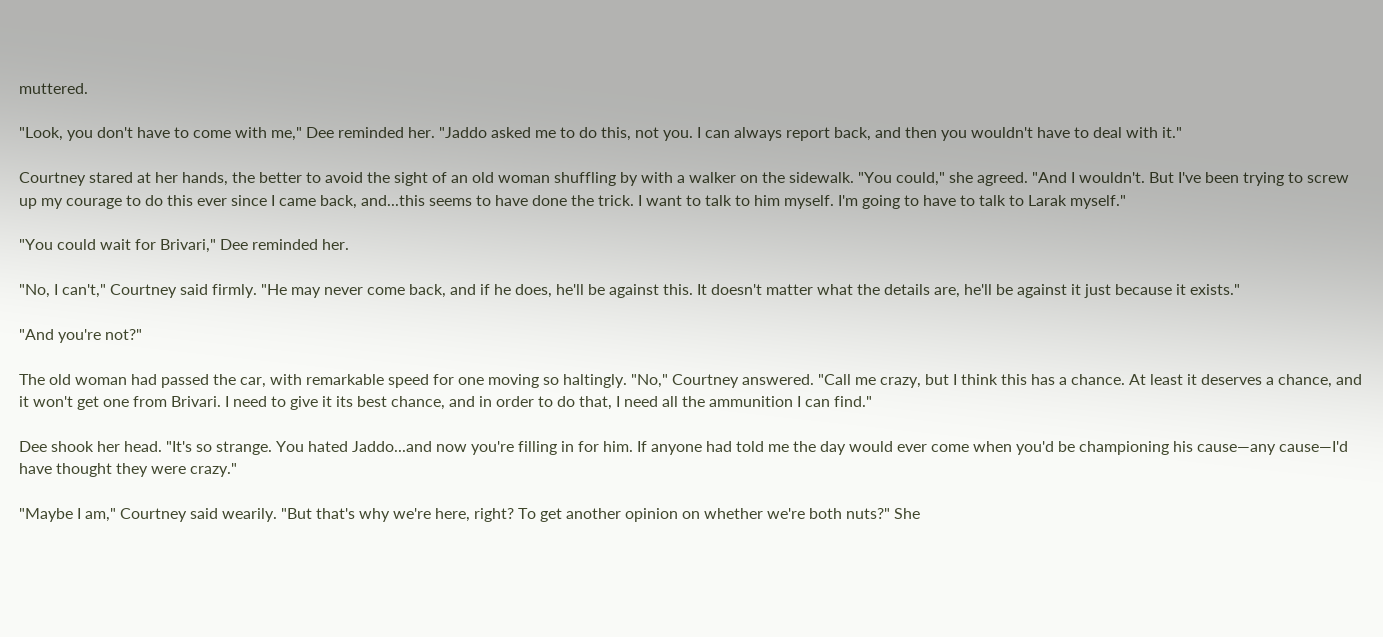muttered.

"Look, you don't have to come with me," Dee reminded her. "Jaddo asked me to do this, not you. I can always report back, and then you wouldn't have to deal with it."

Courtney stared at her hands, the better to avoid the sight of an old woman shuffling by with a walker on the sidewalk. "You could," she agreed. "And I wouldn't. But I've been trying to screw up my courage to do this ever since I came back, and...this seems to have done the trick. I want to talk to him myself. I'm going to have to talk to Larak myself."

"You could wait for Brivari," Dee reminded her.

"No, I can't," Courtney said firmly. "He may never come back, and if he does, he'll be against this. It doesn't matter what the details are, he'll be against it just because it exists."

"And you're not?"

The old woman had passed the car, with remarkable speed for one moving so haltingly. "No," Courtney answered. "Call me crazy, but I think this has a chance. At least it deserves a chance, and it won't get one from Brivari. I need to give it its best chance, and in order to do that, I need all the ammunition I can find."

Dee shook her head. "It's so strange. You hated Jaddo...and now you're filling in for him. If anyone had told me the day would ever come when you'd be championing his cause—any cause—I'd have thought they were crazy."

"Maybe I am," Courtney said wearily. "But that's why we're here, right? To get another opinion on whether we're both nuts?" She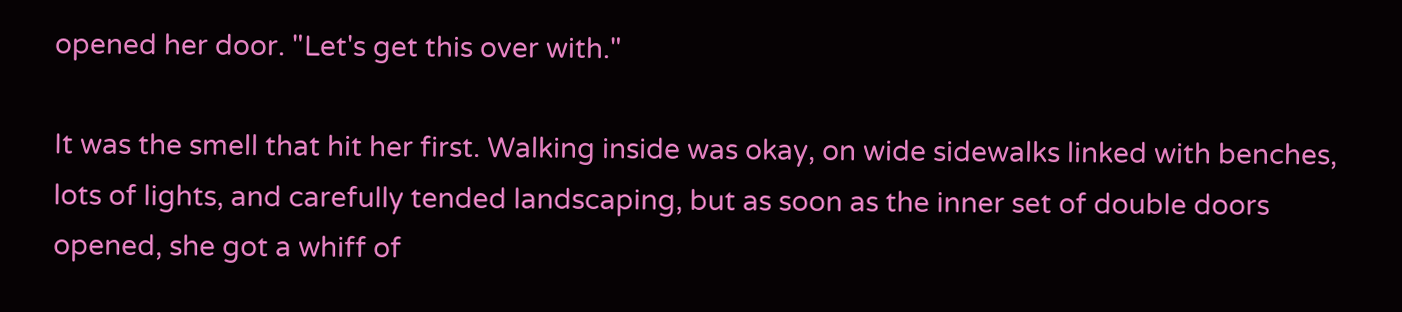opened her door. "Let's get this over with."

It was the smell that hit her first. Walking inside was okay, on wide sidewalks linked with benches, lots of lights, and carefully tended landscaping, but as soon as the inner set of double doors opened, she got a whiff of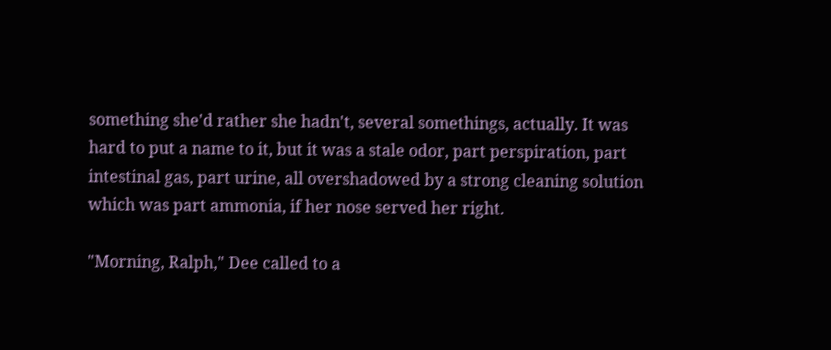something she'd rather she hadn't, several somethings, actually. It was hard to put a name to it, but it was a stale odor, part perspiration, part intestinal gas, part urine, all overshadowed by a strong cleaning solution which was part ammonia, if her nose served her right.

"Morning, Ralph," Dee called to a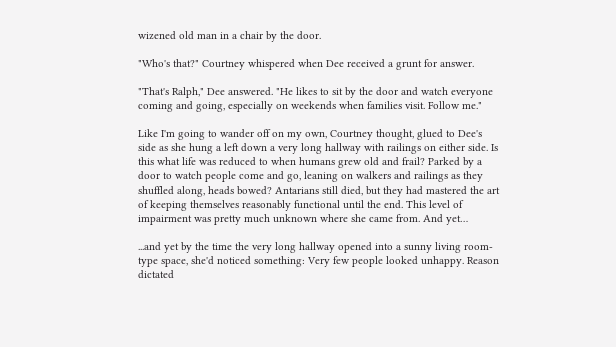wizened old man in a chair by the door.

"Who's that?" Courtney whispered when Dee received a grunt for answer.

"That's Ralph," Dee answered. "He likes to sit by the door and watch everyone coming and going, especially on weekends when families visit. Follow me."

Like I'm going to wander off on my own, Courtney thought, glued to Dee's side as she hung a left down a very long hallway with railings on either side. Is this what life was reduced to when humans grew old and frail? Parked by a door to watch people come and go, leaning on walkers and railings as they shuffled along, heads bowed? Antarians still died, but they had mastered the art of keeping themselves reasonably functional until the end. This level of impairment was pretty much unknown where she came from. And yet…

...and yet by the time the very long hallway opened into a sunny living room-type space, she'd noticed something: Very few people looked unhappy. Reason dictated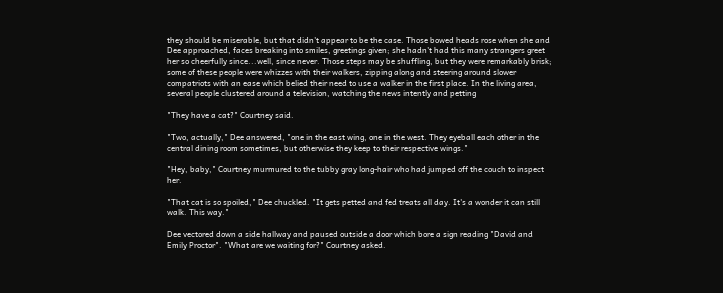they should be miserable, but that didn't appear to be the case. Those bowed heads rose when she and Dee approached, faces breaking into smiles, greetings given; she hadn't had this many strangers greet her so cheerfully since...well, since never. Those steps may be shuffling, but they were remarkably brisk; some of these people were whizzes with their walkers, zipping along and steering around slower compatriots with an ease which belied their need to use a walker in the first place. In the living area, several people clustered around a television, watching the news intently and petting

"They have a cat?" Courtney said.

"Two, actually," Dee answered, "one in the east wing, one in the west. They eyeball each other in the central dining room sometimes, but otherwise they keep to their respective wings."

"Hey, baby," Courtney murmured to the tubby gray long-hair who had jumped off the couch to inspect her.

"That cat is so spoiled," Dee chuckled. "It gets petted and fed treats all day. It's a wonder it can still walk. This way."

Dee vectored down a side hallway and paused outside a door which bore a sign reading "David and Emily Proctor". "What are we waiting for?" Courtney asked.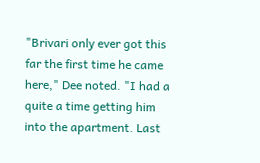"Brivari only ever got this far the first time he came here," Dee noted. "I had a quite a time getting him into the apartment. Last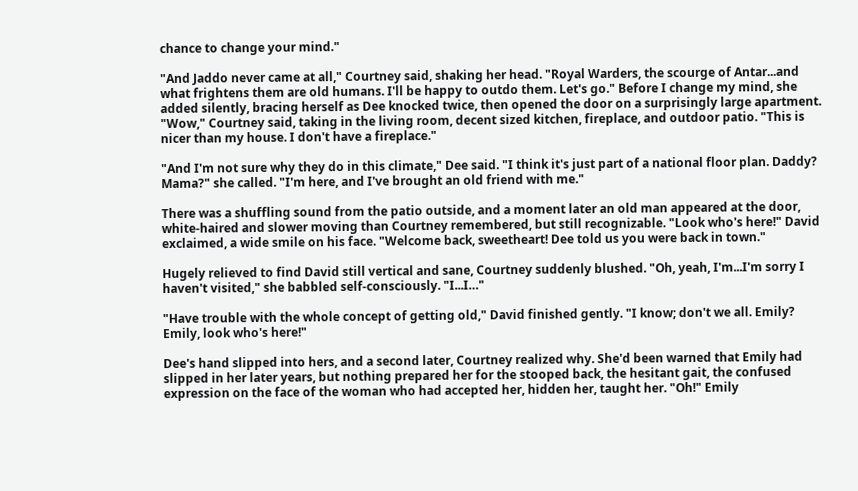chance to change your mind."

"And Jaddo never came at all," Courtney said, shaking her head. "Royal Warders, the scourge of Antar...and what frightens them are old humans. I'll be happy to outdo them. Let's go." Before I change my mind, she added silently, bracing herself as Dee knocked twice, then opened the door on a surprisingly large apartment. "Wow," Courtney said, taking in the living room, decent sized kitchen, fireplace, and outdoor patio. "This is nicer than my house. I don't have a fireplace."

"And I'm not sure why they do in this climate," Dee said. "I think it's just part of a national floor plan. Daddy? Mama?" she called. "I'm here, and I've brought an old friend with me."

There was a shuffling sound from the patio outside, and a moment later an old man appeared at the door, white-haired and slower moving than Courtney remembered, but still recognizable. "Look who's here!" David exclaimed, a wide smile on his face. "Welcome back, sweetheart! Dee told us you were back in town."

Hugely relieved to find David still vertical and sane, Courtney suddenly blushed. "Oh, yeah, I'm...I'm sorry I haven't visited," she babbled self-consciously. "I...I…"

"Have trouble with the whole concept of getting old," David finished gently. "I know; don't we all. Emily? Emily, look who's here!"

Dee's hand slipped into hers, and a second later, Courtney realized why. She'd been warned that Emily had slipped in her later years, but nothing prepared her for the stooped back, the hesitant gait, the confused expression on the face of the woman who had accepted her, hidden her, taught her. "Oh!" Emily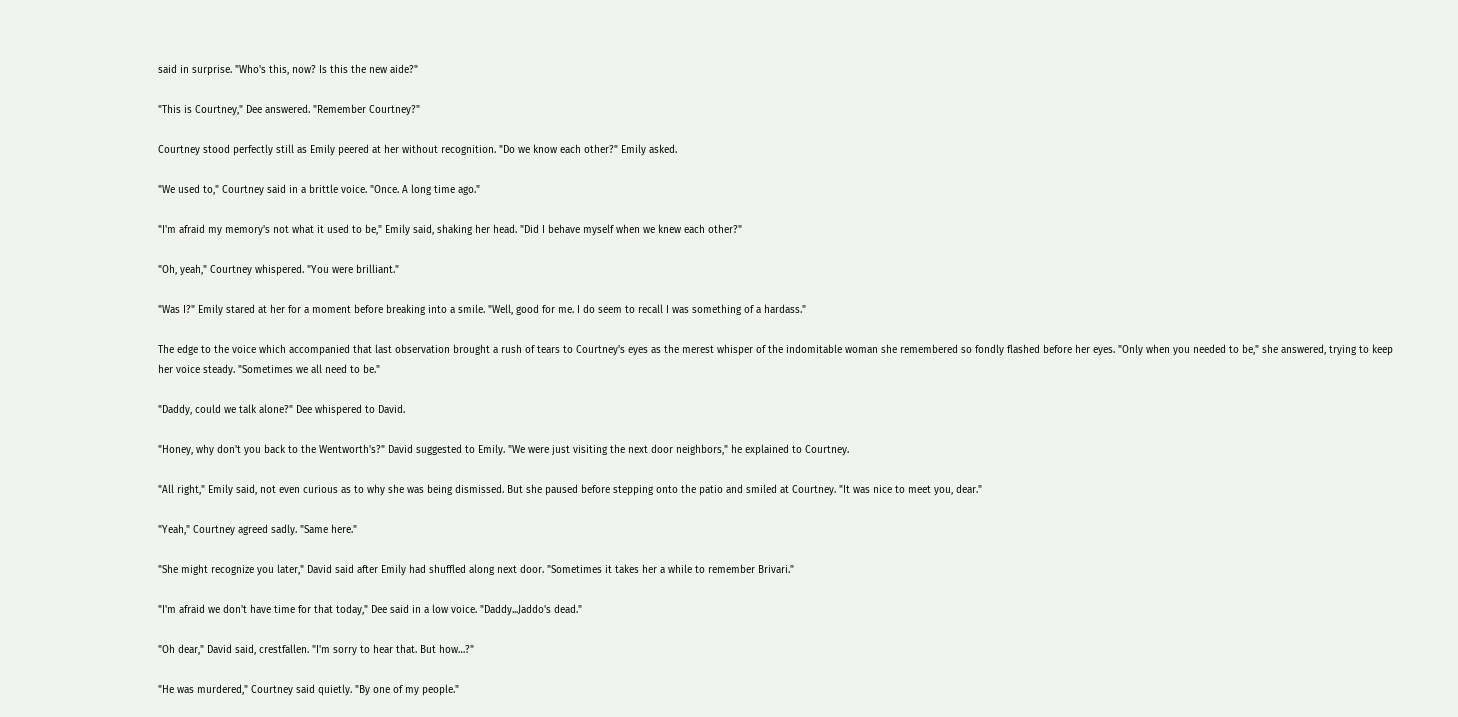said in surprise. "Who's this, now? Is this the new aide?"

"This is Courtney," Dee answered. "Remember Courtney?"

Courtney stood perfectly still as Emily peered at her without recognition. "Do we know each other?" Emily asked.

"We used to," Courtney said in a brittle voice. "Once. A long time ago."

"I'm afraid my memory's not what it used to be," Emily said, shaking her head. "Did I behave myself when we knew each other?"

"Oh, yeah," Courtney whispered. "You were brilliant."

"Was I?" Emily stared at her for a moment before breaking into a smile. "Well, good for me. I do seem to recall I was something of a hardass."

The edge to the voice which accompanied that last observation brought a rush of tears to Courtney's eyes as the merest whisper of the indomitable woman she remembered so fondly flashed before her eyes. "Only when you needed to be," she answered, trying to keep her voice steady. "Sometimes we all need to be."

"Daddy, could we talk alone?" Dee whispered to David.

"Honey, why don't you back to the Wentworth's?" David suggested to Emily. "We were just visiting the next door neighbors," he explained to Courtney.

"All right," Emily said, not even curious as to why she was being dismissed. But she paused before stepping onto the patio and smiled at Courtney. "It was nice to meet you, dear."

"Yeah," Courtney agreed sadly. "Same here."

"She might recognize you later," David said after Emily had shuffled along next door. "Sometimes it takes her a while to remember Brivari."

"I'm afraid we don't have time for that today," Dee said in a low voice. "Daddy...Jaddo's dead."

"Oh dear," David said, crestfallen. "I'm sorry to hear that. But how…?"

"He was murdered," Courtney said quietly. "By one of my people."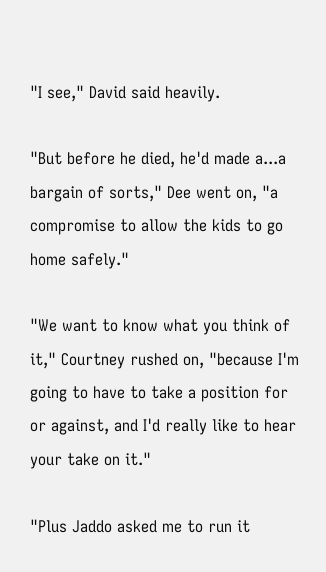"I see," David said heavily.

"But before he died, he'd made a...a bargain of sorts," Dee went on, "a compromise to allow the kids to go home safely."

"We want to know what you think of it," Courtney rushed on, "because I'm going to have to take a position for or against, and I'd really like to hear your take on it."

"Plus Jaddo asked me to run it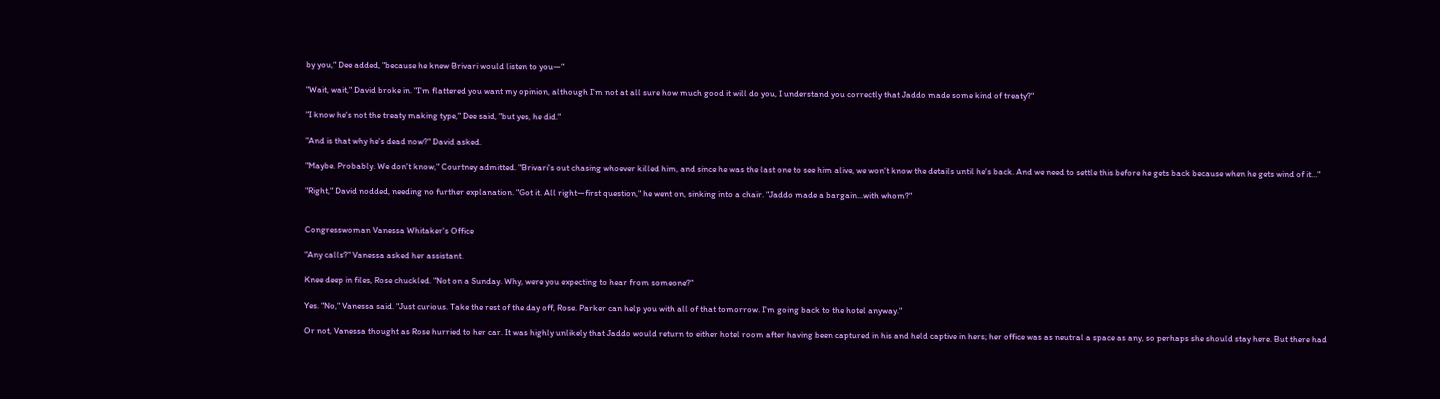by you," Dee added, "because he knew Brivari would listen to you—"

"Wait, wait," David broke in. "I'm flattered you want my opinion, although I'm not at all sure how much good it will do you, I understand you correctly that Jaddo made some kind of treaty?"

"I know he's not the treaty making type," Dee said, "but yes, he did."

"And is that why he's dead now?" David asked.

"Maybe. Probably. We don't know," Courtney admitted. "Brivari's out chasing whoever killed him, and since he was the last one to see him alive, we won't know the details until he's back. And we need to settle this before he gets back because when he gets wind of it…"

"Right," David nodded, needing no further explanation. "Got it. All right—first question," he went on, sinking into a chair. "Jaddo made a bargain...with whom?"


Congresswoman Vanessa Whitaker's Office

"Any calls?" Vanessa asked her assistant.

Knee deep in files, Rose chuckled. "Not on a Sunday. Why, were you expecting to hear from someone?"

Yes. "No," Vanessa said. "Just curious. Take the rest of the day off, Rose. Parker can help you with all of that tomorrow. I'm going back to the hotel anyway."

Or not, Vanessa thought as Rose hurried to her car. It was highly unlikely that Jaddo would return to either hotel room after having been captured in his and held captive in hers; her office was as neutral a space as any, so perhaps she should stay here. But there had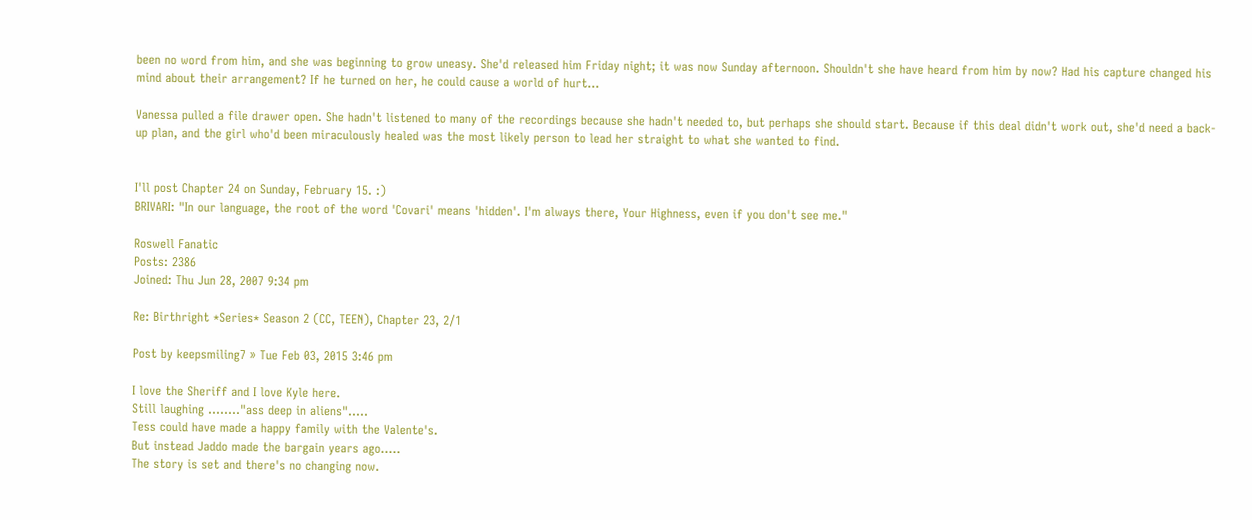been no word from him, and she was beginning to grow uneasy. She'd released him Friday night; it was now Sunday afternoon. Shouldn't she have heard from him by now? Had his capture changed his mind about their arrangement? If he turned on her, he could cause a world of hurt…

Vanessa pulled a file drawer open. She hadn't listened to many of the recordings because she hadn't needed to, but perhaps she should start. Because if this deal didn't work out, she'd need a back-up plan, and the girl who'd been miraculously healed was the most likely person to lead her straight to what she wanted to find.


I'll post Chapter 24 on Sunday, February 15. :)
BRIVARI: "In our language, the root of the word 'Covari' means 'hidden'. I'm always there, Your Highness, even if you don't see me."

Roswell Fanatic
Posts: 2386
Joined: Thu Jun 28, 2007 9:34 pm

Re: Birthright *Series* Season 2 (CC, TEEN), Chapter 23, 2/1

Post by keepsmiling7 » Tue Feb 03, 2015 3:46 pm

I love the Sheriff and I love Kyle here.
Still laughing ........"ass deep in aliens".....
Tess could have made a happy family with the Valente's.
But instead Jaddo made the bargain years ago.....
The story is set and there's no changing now.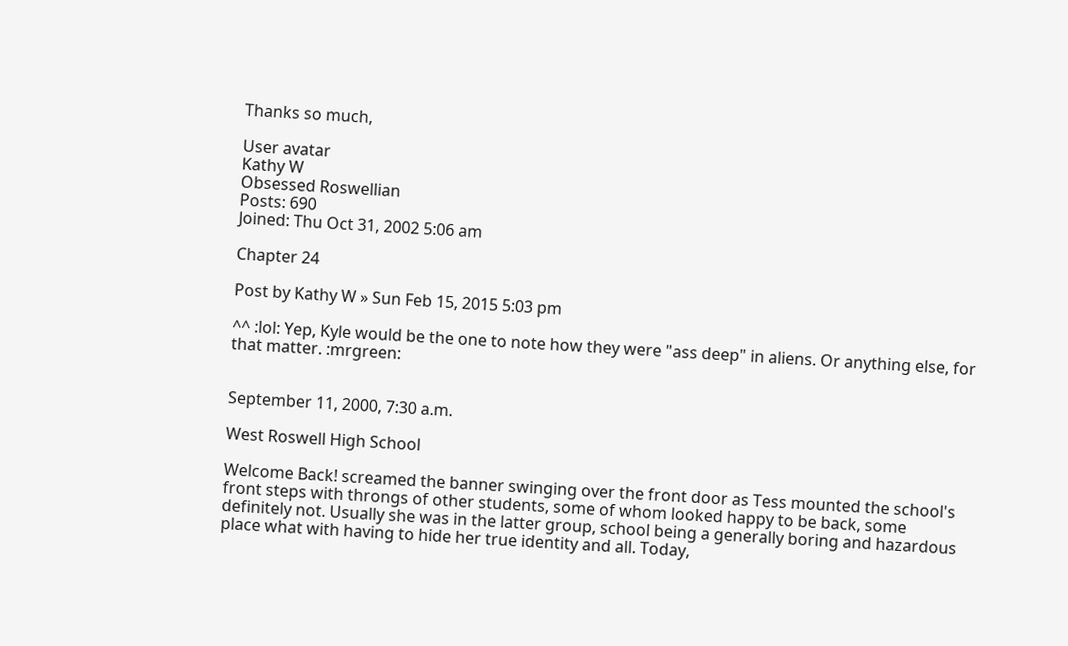Thanks so much,

User avatar
Kathy W
Obsessed Roswellian
Posts: 690
Joined: Thu Oct 31, 2002 5:06 am

Chapter 24

Post by Kathy W » Sun Feb 15, 2015 5:03 pm

^^ :lol: Yep, Kyle would be the one to note how they were "ass deep" in aliens. Or anything else, for that matter. :mrgreen:


September 11, 2000, 7:30 a.m.

West Roswell High School

Welcome Back! screamed the banner swinging over the front door as Tess mounted the school's front steps with throngs of other students, some of whom looked happy to be back, some definitely not. Usually she was in the latter group, school being a generally boring and hazardous place what with having to hide her true identity and all. Today,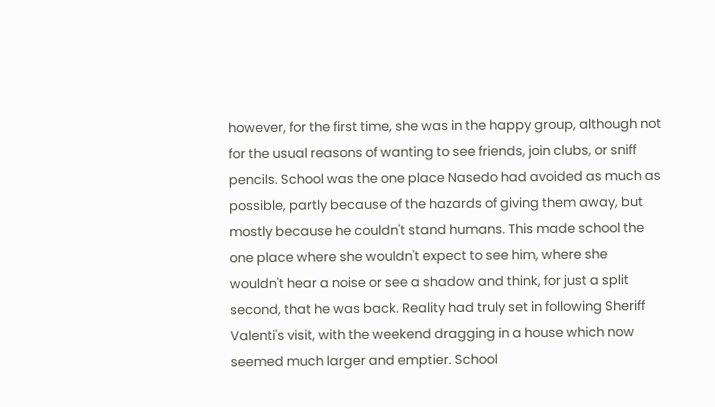however, for the first time, she was in the happy group, although not for the usual reasons of wanting to see friends, join clubs, or sniff pencils. School was the one place Nasedo had avoided as much as possible, partly because of the hazards of giving them away, but mostly because he couldn't stand humans. This made school the one place where she wouldn't expect to see him, where she wouldn't hear a noise or see a shadow and think, for just a split second, that he was back. Reality had truly set in following Sheriff Valenti's visit, with the weekend dragging in a house which now seemed much larger and emptier. School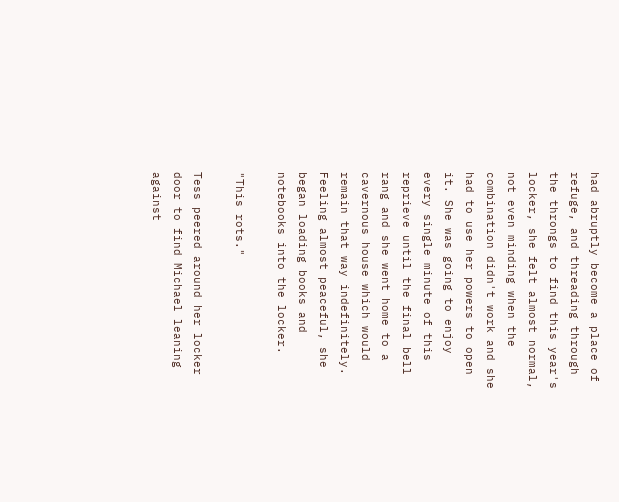had abruptly become a place of refuge, and threading through the throngs to find this year's locker, she felt almost normal, not even minding when the combination didn't work and she had to use her powers to open it. She was going to enjoy every single minute of this reprieve until the final bell rang and she went home to a cavernous house which would remain that way indefinitely. Feeling almost peaceful, she began loading books and notebooks into the locker.

"This rots."

Tess peered around her locker door to find Michael leaning against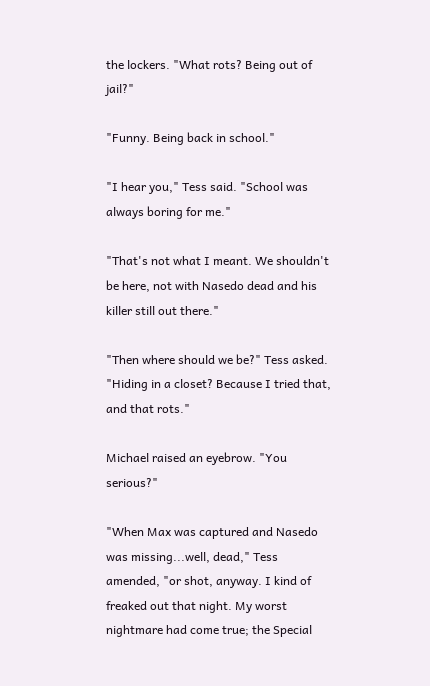the lockers. "What rots? Being out of jail?"

"Funny. Being back in school."

"I hear you," Tess said. "School was always boring for me."

"That's not what I meant. We shouldn't be here, not with Nasedo dead and his killer still out there."

"Then where should we be?" Tess asked. "Hiding in a closet? Because I tried that, and that rots."

Michael raised an eyebrow. "You serious?"

"When Max was captured and Nasedo was missing...well, dead," Tess amended, "or shot, anyway. I kind of freaked out that night. My worst nightmare had come true; the Special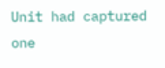Unit had captured one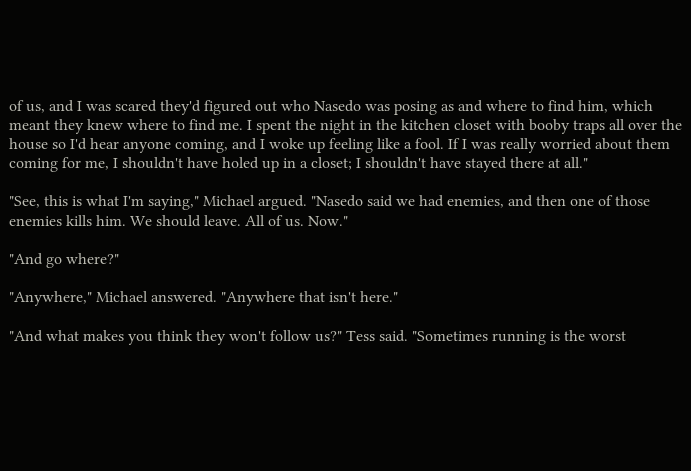of us, and I was scared they'd figured out who Nasedo was posing as and where to find him, which meant they knew where to find me. I spent the night in the kitchen closet with booby traps all over the house so I'd hear anyone coming, and I woke up feeling like a fool. If I was really worried about them coming for me, I shouldn't have holed up in a closet; I shouldn't have stayed there at all."

"See, this is what I'm saying," Michael argued. "Nasedo said we had enemies, and then one of those enemies kills him. We should leave. All of us. Now."

"And go where?"

"Anywhere," Michael answered. "Anywhere that isn't here."

"And what makes you think they won't follow us?" Tess said. "Sometimes running is the worst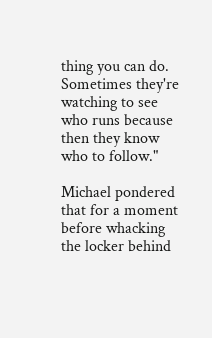thing you can do. Sometimes they're watching to see who runs because then they know who to follow."

Michael pondered that for a moment before whacking the locker behind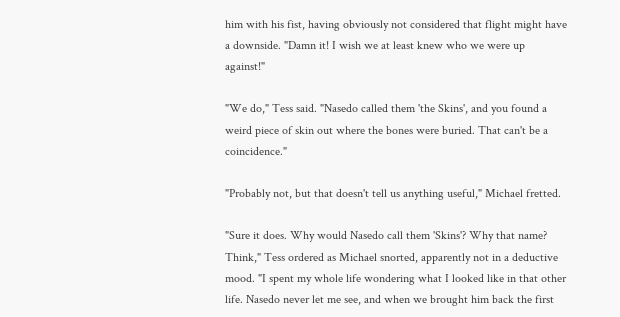him with his fist, having obviously not considered that flight might have a downside. "Damn it! I wish we at least knew who we were up against!"

"We do," Tess said. "Nasedo called them 'the Skins', and you found a weird piece of skin out where the bones were buried. That can't be a coincidence."

"Probably not, but that doesn't tell us anything useful," Michael fretted.

"Sure it does. Why would Nasedo call them 'Skins'? Why that name? Think," Tess ordered as Michael snorted, apparently not in a deductive mood. "I spent my whole life wondering what I looked like in that other life. Nasedo never let me see, and when we brought him back the first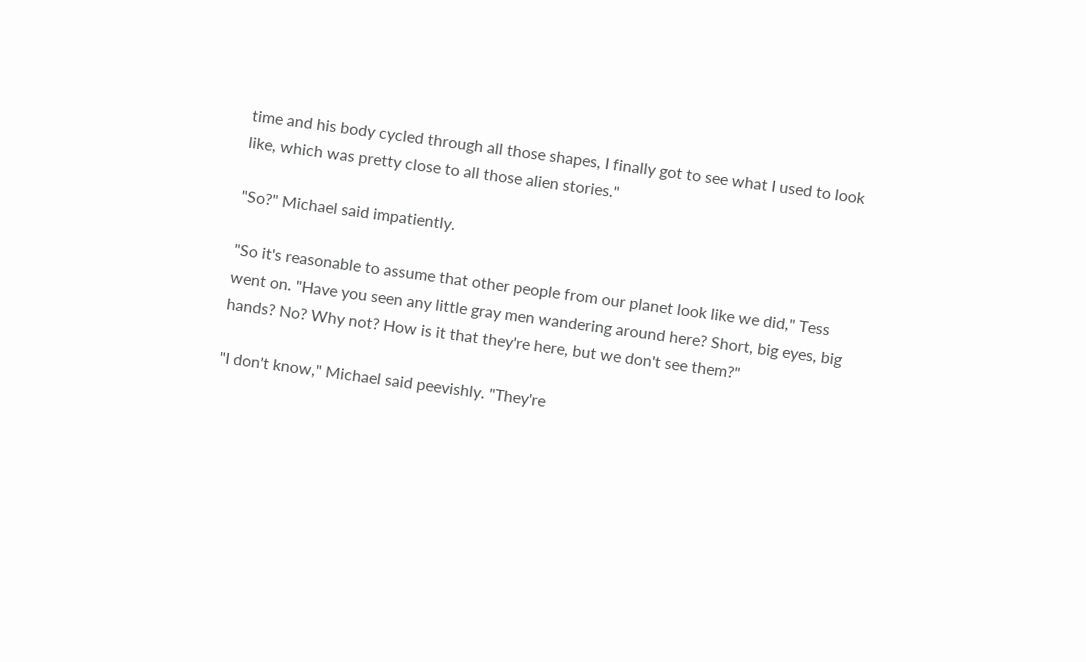time and his body cycled through all those shapes, I finally got to see what I used to look like, which was pretty close to all those alien stories."

"So?" Michael said impatiently.

"So it's reasonable to assume that other people from our planet look like we did," Tess went on. "Have you seen any little gray men wandering around here? Short, big eyes, big hands? No? Why not? How is it that they're here, but we don't see them?"

"I don't know," Michael said peevishly. "They're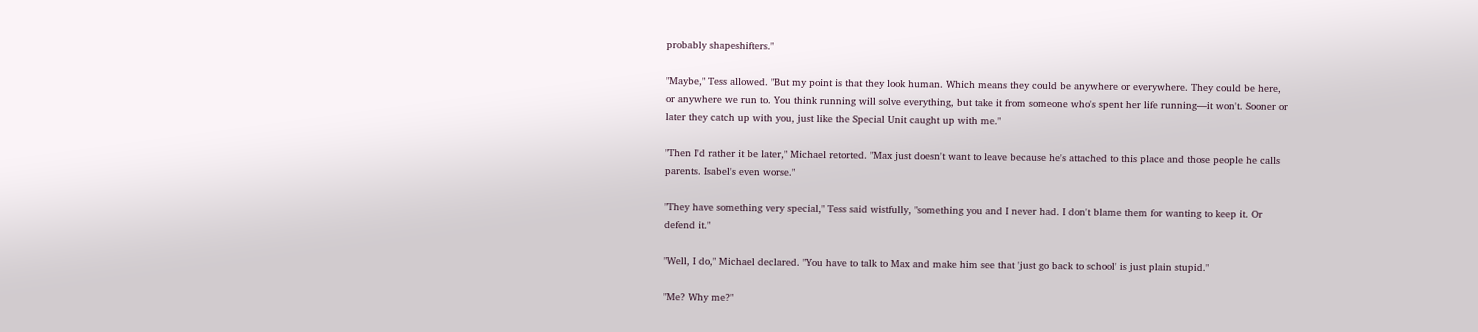probably shapeshifters."

"Maybe," Tess allowed. "But my point is that they look human. Which means they could be anywhere or everywhere. They could be here, or anywhere we run to. You think running will solve everything, but take it from someone who's spent her life running—it won't. Sooner or later they catch up with you, just like the Special Unit caught up with me."

"Then I'd rather it be later," Michael retorted. "Max just doesn't want to leave because he's attached to this place and those people he calls parents. Isabel's even worse."

"They have something very special," Tess said wistfully, "something you and I never had. I don't blame them for wanting to keep it. Or defend it."

"Well, I do," Michael declared. "You have to talk to Max and make him see that 'just go back to school' is just plain stupid."

"Me? Why me?"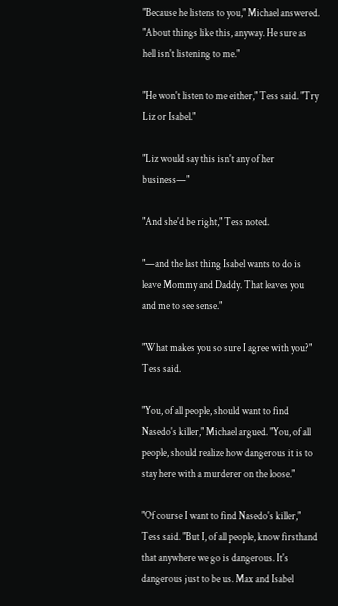"Because he listens to you," Michael answered. "About things like this, anyway. He sure as hell isn't listening to me."

"He won't listen to me either," Tess said. "Try Liz or Isabel."

"Liz would say this isn't any of her business—"

"And she'd be right," Tess noted.

"—and the last thing Isabel wants to do is leave Mommy and Daddy. That leaves you and me to see sense."

"What makes you so sure I agree with you?" Tess said.

"You, of all people, should want to find Nasedo's killer," Michael argued. "You, of all people, should realize how dangerous it is to stay here with a murderer on the loose."

"Of course I want to find Nasedo's killer," Tess said. "But I, of all people, know firsthand that anywhere we go is dangerous. It's dangerous just to be us. Max and Isabel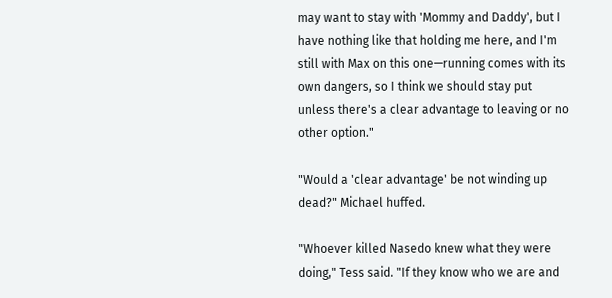may want to stay with 'Mommy and Daddy', but I have nothing like that holding me here, and I'm still with Max on this one—running comes with its own dangers, so I think we should stay put unless there's a clear advantage to leaving or no other option."

"Would a 'clear advantage' be not winding up dead?" Michael huffed.

"Whoever killed Nasedo knew what they were doing," Tess said. "If they know who we are and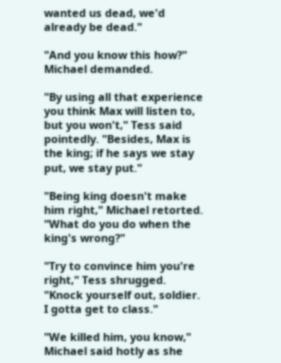wanted us dead, we'd already be dead."

"And you know this how?" Michael demanded.

"By using all that experience you think Max will listen to, but you won't," Tess said pointedly. "Besides, Max is the king; if he says we stay put, we stay put."

"Being king doesn't make him right," Michael retorted. "What do you do when the king's wrong?"

"Try to convince him you're right," Tess shrugged. "Knock yourself out, soldier. I gotta get to class."

"We killed him, you know," Michael said hotly as she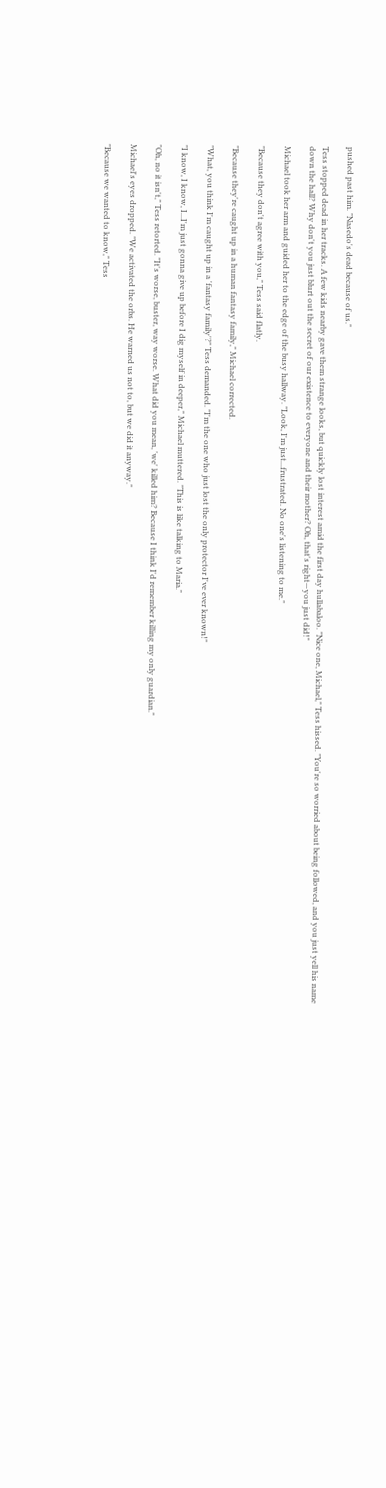pushed past him. "Nasedo's dead because of us."

Tess stopped dead in her tracks. A few kids nearby gave them strange looks, but quickly lost interest amid the first day hullabaloo. "Nice one, Michael," Tess hissed. "You're so worried about being followed, and you just yell his name down the hall? Why don't you just blurt out the secret of our existence to everyone and their mother? Oh, that's right—you just did!"

Michael took her arm and guided her to the edge of the busy hallway. "Look, I'm just...frustrated. No one's listening to me."

"Because they don't agree with you," Tess said flatly.

"Because they're caught up in a human fantasy family," Michael corrected.

"What, you think I'm caught up in a 'fantasy family'?" Tess demanded. "I'm the one who just lost the only protector I've ever known!"

"I know, I know, I...I'm just gonna give up before I dig myself in deeper," Michael muttered. "This is like talking to Maria."

"Oh, no it isn't," Tess retorted. "It's worse, buster, way worse. What did you mean, 'we' killed him? Because I think I'd remember killing my only guardian."

Michael's eyes dropped. "We activated the orbs. He warned us not to, but we did it anyway."

"Because we wanted to know," Tess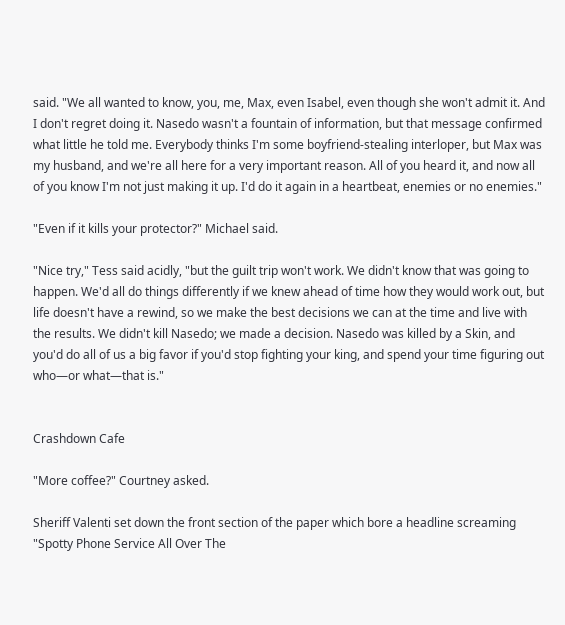said. "We all wanted to know, you, me, Max, even Isabel, even though she won't admit it. And I don't regret doing it. Nasedo wasn't a fountain of information, but that message confirmed what little he told me. Everybody thinks I'm some boyfriend-stealing interloper, but Max was my husband, and we're all here for a very important reason. All of you heard it, and now all of you know I'm not just making it up. I'd do it again in a heartbeat, enemies or no enemies."

"Even if it kills your protector?" Michael said.

"Nice try," Tess said acidly, "but the guilt trip won't work. We didn't know that was going to happen. We'd all do things differently if we knew ahead of time how they would work out, but life doesn't have a rewind, so we make the best decisions we can at the time and live with the results. We didn't kill Nasedo; we made a decision. Nasedo was killed by a Skin, and you'd do all of us a big favor if you'd stop fighting your king, and spend your time figuring out who—or what—that is."


Crashdown Cafe

"More coffee?" Courtney asked.

Sheriff Valenti set down the front section of the paper which bore a headline screaming "Spotty Phone Service All Over The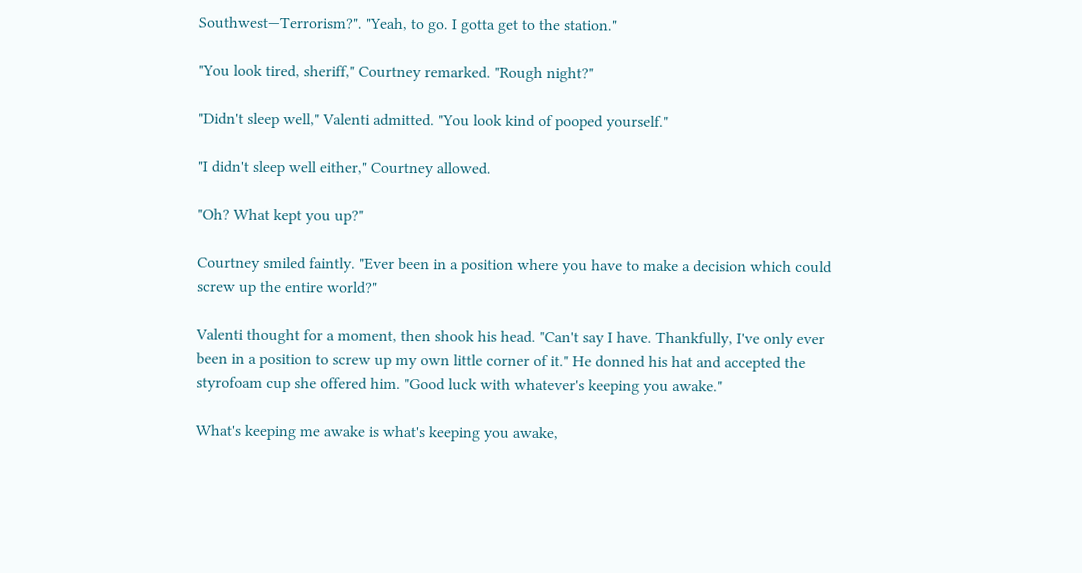Southwest—Terrorism?". "Yeah, to go. I gotta get to the station."

"You look tired, sheriff," Courtney remarked. "Rough night?"

"Didn't sleep well," Valenti admitted. "You look kind of pooped yourself."

"I didn't sleep well either," Courtney allowed.

"Oh? What kept you up?"

Courtney smiled faintly. "Ever been in a position where you have to make a decision which could screw up the entire world?"

Valenti thought for a moment, then shook his head. "Can't say I have. Thankfully, I've only ever been in a position to screw up my own little corner of it." He donned his hat and accepted the styrofoam cup she offered him. "Good luck with whatever's keeping you awake."

What's keeping me awake is what's keeping you awake,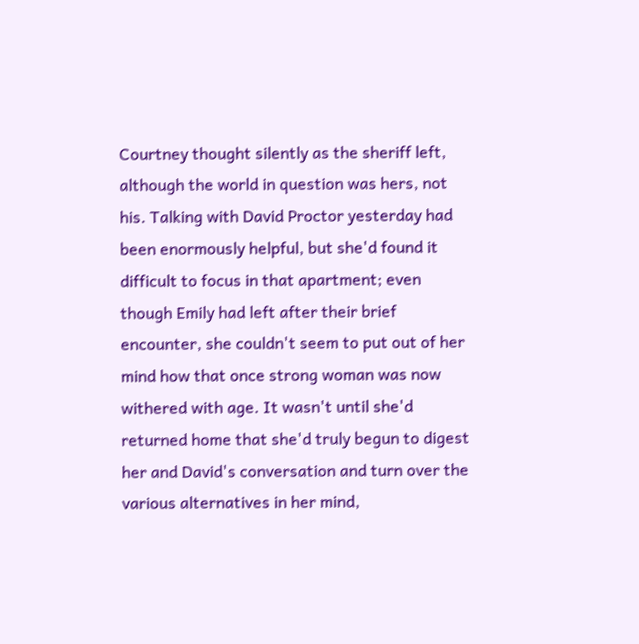Courtney thought silently as the sheriff left, although the world in question was hers, not his. Talking with David Proctor yesterday had been enormously helpful, but she'd found it difficult to focus in that apartment; even though Emily had left after their brief encounter, she couldn't seem to put out of her mind how that once strong woman was now withered with age. It wasn't until she'd returned home that she'd truly begun to digest her and David's conversation and turn over the various alternatives in her mind,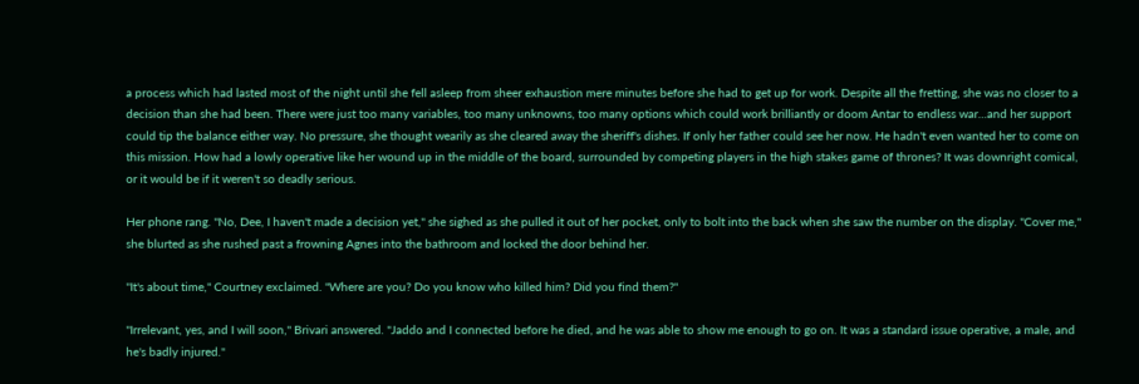a process which had lasted most of the night until she fell asleep from sheer exhaustion mere minutes before she had to get up for work. Despite all the fretting, she was no closer to a decision than she had been. There were just too many variables, too many unknowns, too many options which could work brilliantly or doom Antar to endless war...and her support could tip the balance either way. No pressure, she thought wearily as she cleared away the sheriff's dishes. If only her father could see her now. He hadn't even wanted her to come on this mission. How had a lowly operative like her wound up in the middle of the board, surrounded by competing players in the high stakes game of thrones? It was downright comical, or it would be if it weren't so deadly serious.

Her phone rang. "No, Dee, I haven't made a decision yet," she sighed as she pulled it out of her pocket, only to bolt into the back when she saw the number on the display. "Cover me," she blurted as she rushed past a frowning Agnes into the bathroom and locked the door behind her.

"It's about time," Courtney exclaimed. "Where are you? Do you know who killed him? Did you find them?"

"Irrelevant, yes, and I will soon," Brivari answered. "Jaddo and I connected before he died, and he was able to show me enough to go on. It was a standard issue operative, a male, and he's badly injured."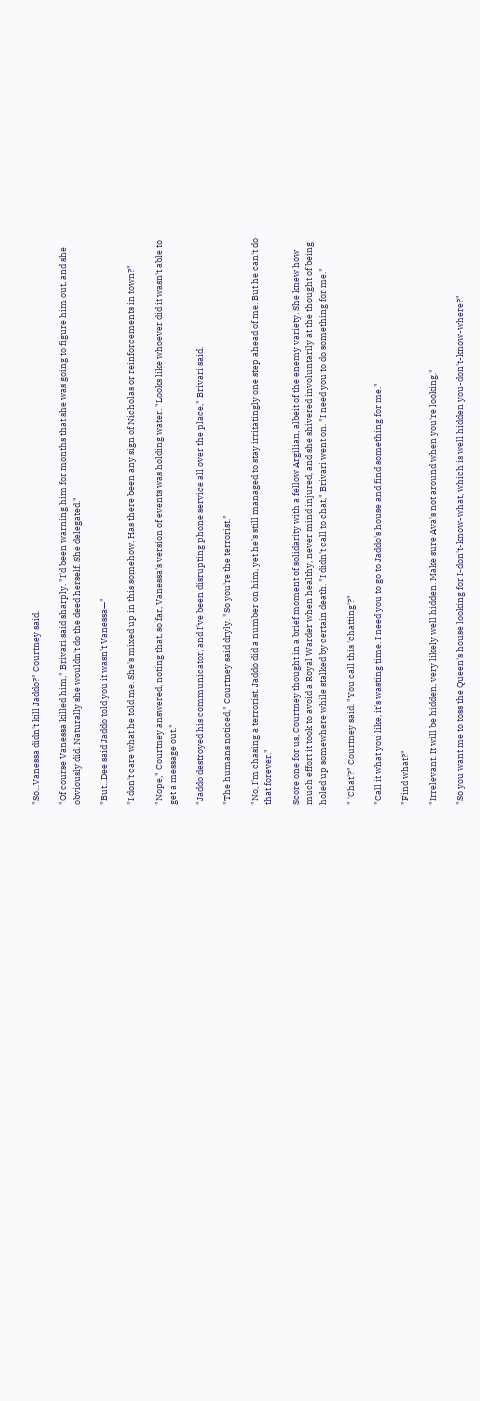"So...Vanessa didn't kill Jaddo?" Courtney said.

"Of course Vanessa killed him," Brivari said sharply. "I'd been warning him for months that she was going to figure him out, and she obviously did. Naturally she wouldn't do the deed herself. She delegated."

"But...Dee said Jaddo told you it wasn't Vanessa—"

"I don't care what he told me. She's mixed up in this somehow. Has there been any sign of Nicholas or reinforcements in town?"

"Nope," Courtney answered, noting that, so far, Vanessa's version of events was holding water. "Looks like whoever did it wasn't able to get a message out."

"Jaddo destroyed his communicator, and I've been disrupting phone service all over the place," Brivari said.

"The humans noticed," Courtney said dryly. "So you're the terrorist."

"No, I'm chasing a terrorist. Jaddo did a number on him, yet he's still managed to stay irritatingly one step ahead of me. But he can't do that forever."

Score one for us, Courtney thought in a brief moment of solidarity with a fellow Argilian, albeit of the enemy variety. She knew how much effort it took to avoid a Royal Warder when healthy, never mind injured, and she shivered involuntarily at the thought of being holed up somewhere while stalked by certain death. "I didn't call to chat," Brivari went on. "I need you to do something for me."

" 'Chat'?" Courtney said. "You call this 'chatting'?"

"Call it what you like, it's wasting time. I need you to go to Jaddo's house and find something for me."

"Find what?"

"Irrelevant. It will be hidden, very likely well hidden. Make sure Ava's not around when you're looking."

"So you want me to toss the Queen's house looking for I-don't-know-what, which is well hidden you-don't-know-where?"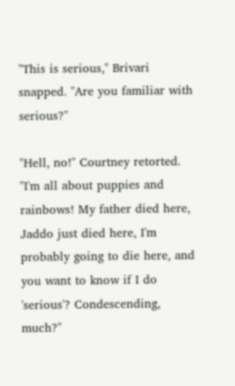"This is serious," Brivari snapped. "Are you familiar with serious?"

"Hell, no!" Courtney retorted. "I'm all about puppies and rainbows! My father died here, Jaddo just died here, I'm probably going to die here, and you want to know if I do 'serious'? Condescending, much?"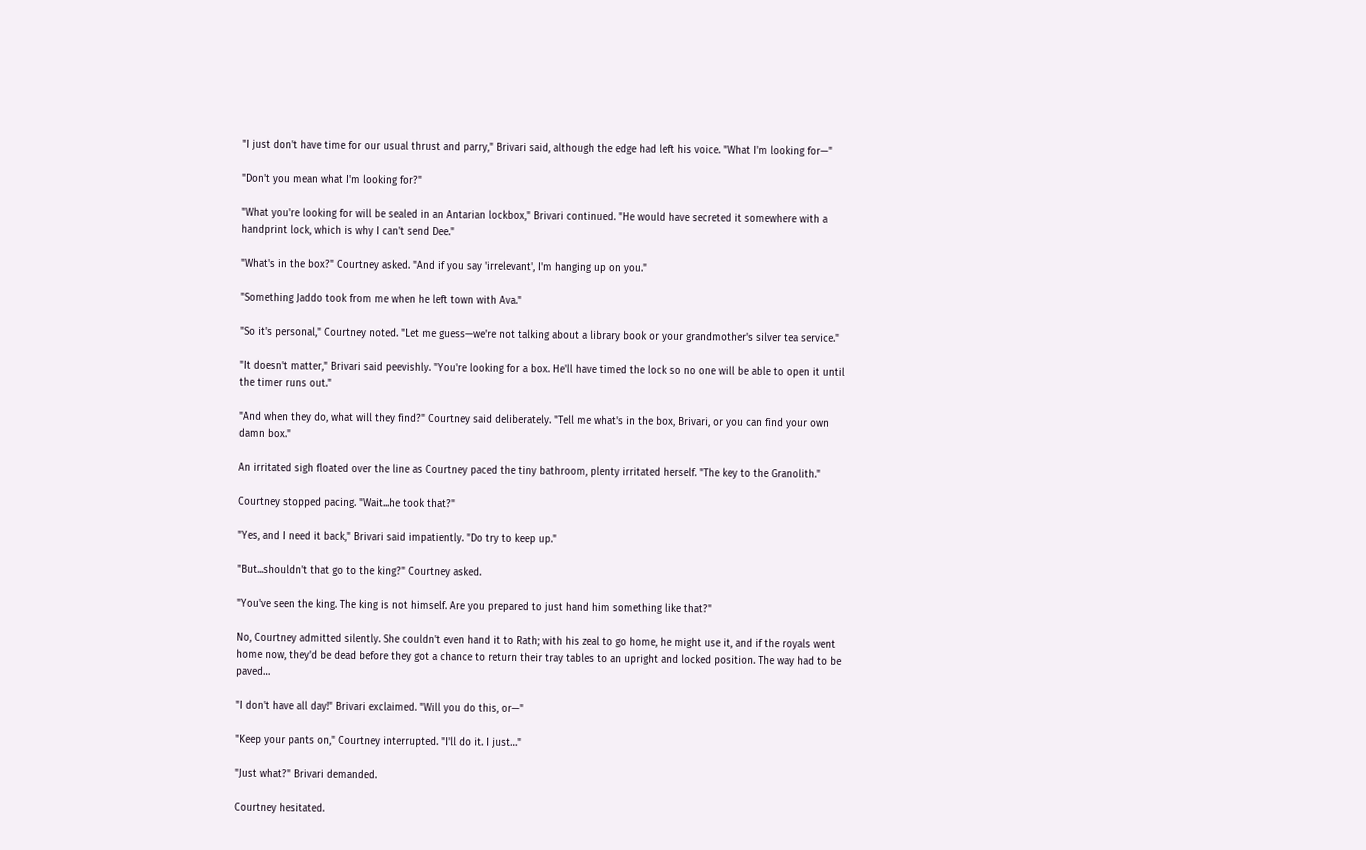"I just don't have time for our usual thrust and parry," Brivari said, although the edge had left his voice. "What I'm looking for—"

"Don't you mean what I'm looking for?"

"What you're looking for will be sealed in an Antarian lockbox," Brivari continued. "He would have secreted it somewhere with a handprint lock, which is why I can't send Dee."

"What's in the box?" Courtney asked. "And if you say 'irrelevant', I'm hanging up on you."

"Something Jaddo took from me when he left town with Ava."

"So it's personal," Courtney noted. "Let me guess—we're not talking about a library book or your grandmother's silver tea service."

"It doesn't matter," Brivari said peevishly. "You're looking for a box. He'll have timed the lock so no one will be able to open it until the timer runs out."

"And when they do, what will they find?" Courtney said deliberately. "Tell me what's in the box, Brivari, or you can find your own damn box."

An irritated sigh floated over the line as Courtney paced the tiny bathroom, plenty irritated herself. "The key to the Granolith."

Courtney stopped pacing. "Wait...he took that?"

"Yes, and I need it back," Brivari said impatiently. "Do try to keep up."

"But...shouldn't that go to the king?" Courtney asked.

"You've seen the king. The king is not himself. Are you prepared to just hand him something like that?"

No, Courtney admitted silently. She couldn't even hand it to Rath; with his zeal to go home, he might use it, and if the royals went home now, they'd be dead before they got a chance to return their tray tables to an upright and locked position. The way had to be paved…

"I don't have all day!" Brivari exclaimed. "Will you do this, or—"

"Keep your pants on," Courtney interrupted. "I'll do it. I just…"

"Just what?" Brivari demanded.

Courtney hesitated.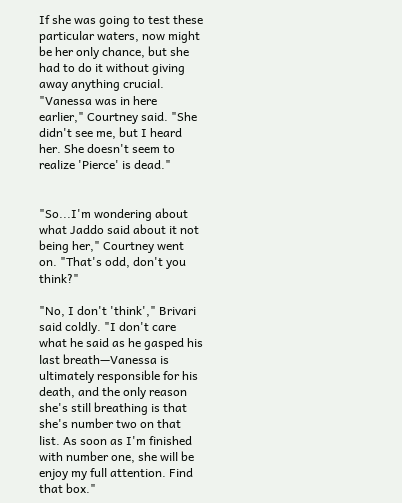If she was going to test these particular waters, now might be her only chance, but she had to do it without giving away anything crucial. "Vanessa was in here earlier," Courtney said. "She didn't see me, but I heard her. She doesn't seem to realize 'Pierce' is dead."


"So...I'm wondering about what Jaddo said about it not being her," Courtney went on. "That's odd, don't you think?"

"No, I don't 'think'," Brivari said coldly. "I don't care what he said as he gasped his last breath—Vanessa is ultimately responsible for his death, and the only reason she's still breathing is that she's number two on that list. As soon as I'm finished with number one, she will be enjoy my full attention. Find that box."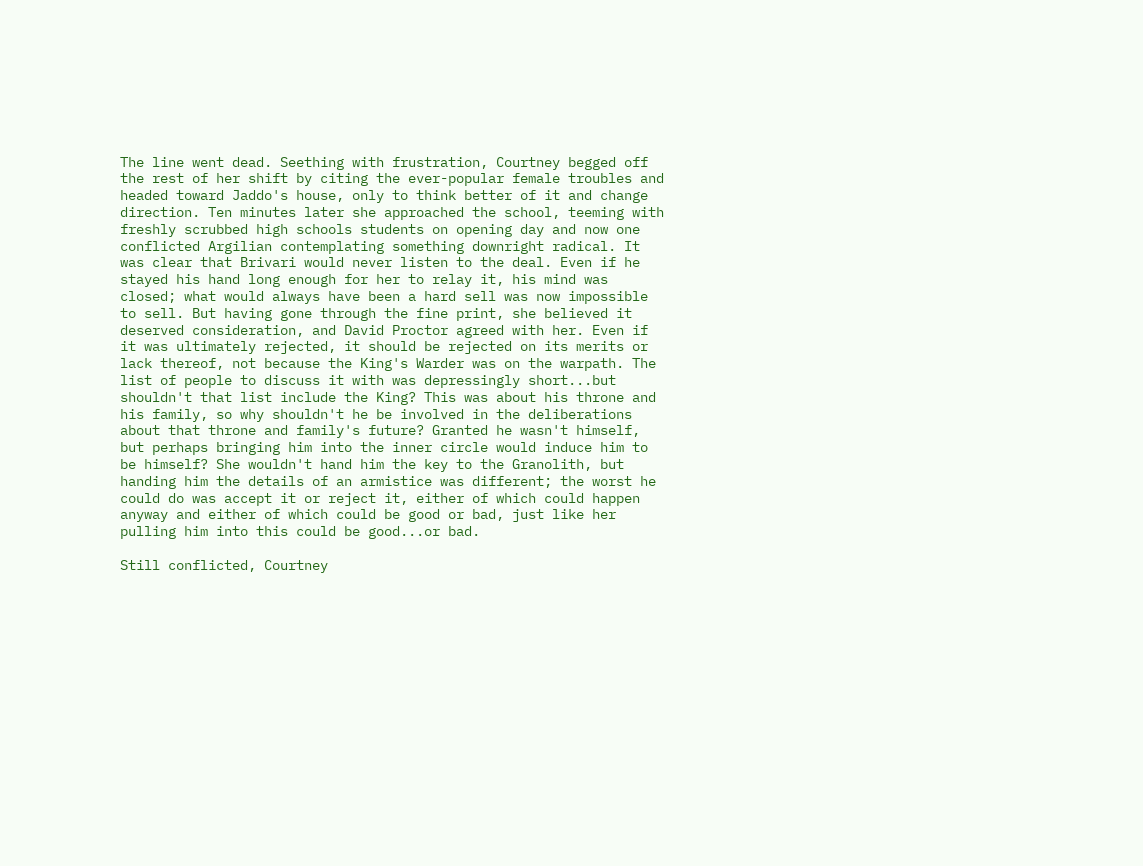The line went dead. Seething with frustration, Courtney begged off the rest of her shift by citing the ever-popular female troubles and headed toward Jaddo's house, only to think better of it and change direction. Ten minutes later she approached the school, teeming with freshly scrubbed high schools students on opening day and now one conflicted Argilian contemplating something downright radical. It was clear that Brivari would never listen to the deal. Even if he stayed his hand long enough for her to relay it, his mind was closed; what would always have been a hard sell was now impossible to sell. But having gone through the fine print, she believed it deserved consideration, and David Proctor agreed with her. Even if it was ultimately rejected, it should be rejected on its merits or lack thereof, not because the King's Warder was on the warpath. The list of people to discuss it with was depressingly short...but shouldn't that list include the King? This was about his throne and his family, so why shouldn't he be involved in the deliberations about that throne and family's future? Granted he wasn't himself, but perhaps bringing him into the inner circle would induce him to be himself? She wouldn't hand him the key to the Granolith, but handing him the details of an armistice was different; the worst he could do was accept it or reject it, either of which could happen anyway and either of which could be good or bad, just like her pulling him into this could be good...or bad.

Still conflicted, Courtney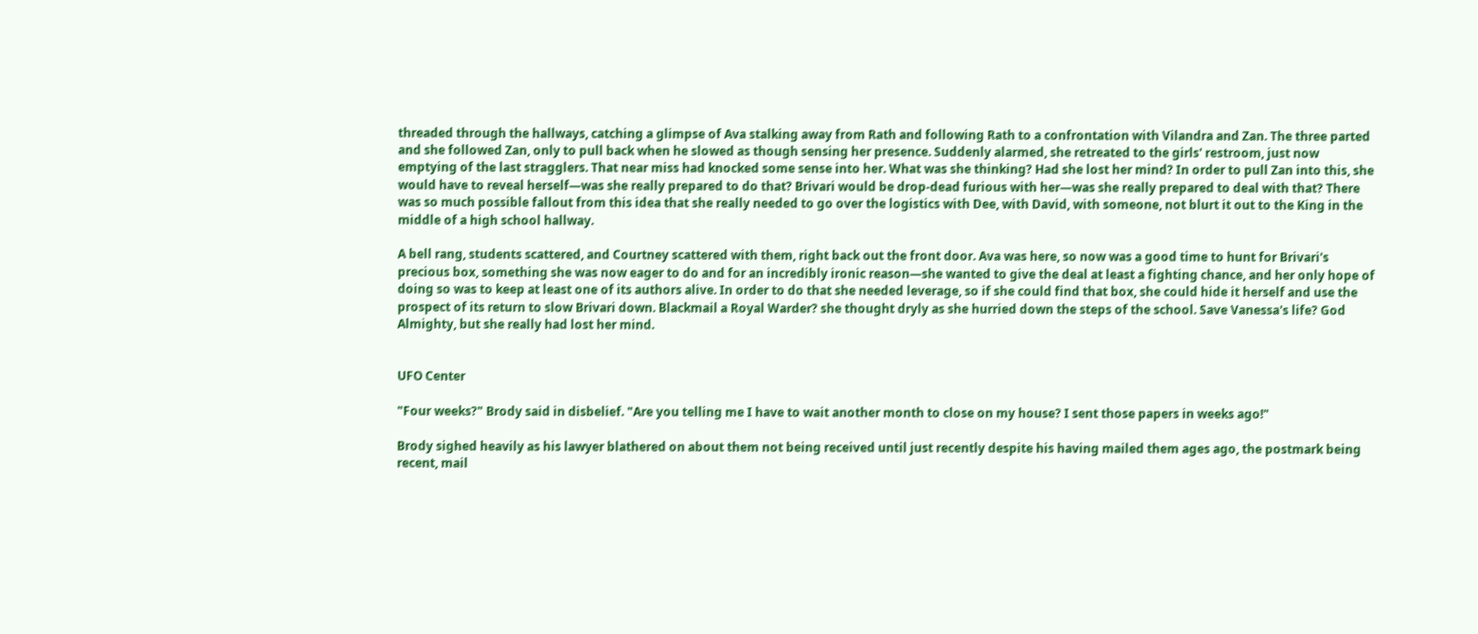threaded through the hallways, catching a glimpse of Ava stalking away from Rath and following Rath to a confrontation with Vilandra and Zan. The three parted and she followed Zan, only to pull back when he slowed as though sensing her presence. Suddenly alarmed, she retreated to the girls' restroom, just now emptying of the last stragglers. That near miss had knocked some sense into her. What was she thinking? Had she lost her mind? In order to pull Zan into this, she would have to reveal herself—was she really prepared to do that? Brivari would be drop-dead furious with her—was she really prepared to deal with that? There was so much possible fallout from this idea that she really needed to go over the logistics with Dee, with David, with someone, not blurt it out to the King in the middle of a high school hallway.

A bell rang, students scattered, and Courtney scattered with them, right back out the front door. Ava was here, so now was a good time to hunt for Brivari's precious box, something she was now eager to do and for an incredibly ironic reason—she wanted to give the deal at least a fighting chance, and her only hope of doing so was to keep at least one of its authors alive. In order to do that she needed leverage, so if she could find that box, she could hide it herself and use the prospect of its return to slow Brivari down. Blackmail a Royal Warder? she thought dryly as she hurried down the steps of the school. Save Vanessa's life? God Almighty, but she really had lost her mind.


UFO Center

"Four weeks?" Brody said in disbelief. "Are you telling me I have to wait another month to close on my house? I sent those papers in weeks ago!"

Brody sighed heavily as his lawyer blathered on about them not being received until just recently despite his having mailed them ages ago, the postmark being recent, mail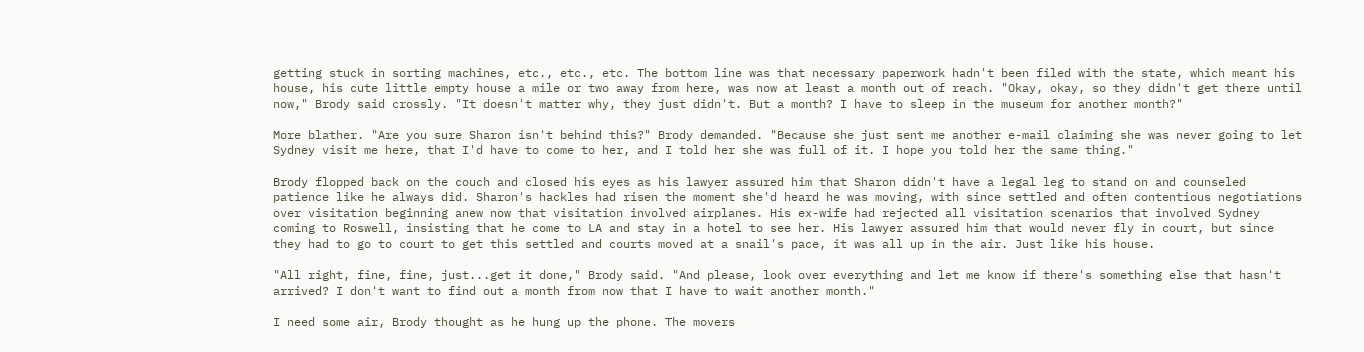getting stuck in sorting machines, etc., etc., etc. The bottom line was that necessary paperwork hadn't been filed with the state, which meant his house, his cute little empty house a mile or two away from here, was now at least a month out of reach. "Okay, okay, so they didn't get there until now," Brody said crossly. "It doesn't matter why, they just didn't. But a month? I have to sleep in the museum for another month?"

More blather. "Are you sure Sharon isn't behind this?" Brody demanded. "Because she just sent me another e-mail claiming she was never going to let Sydney visit me here, that I'd have to come to her, and I told her she was full of it. I hope you told her the same thing."

Brody flopped back on the couch and closed his eyes as his lawyer assured him that Sharon didn't have a legal leg to stand on and counseled patience like he always did. Sharon's hackles had risen the moment she'd heard he was moving, with since settled and often contentious negotiations over visitation beginning anew now that visitation involved airplanes. His ex-wife had rejected all visitation scenarios that involved Sydney coming to Roswell, insisting that he come to LA and stay in a hotel to see her. His lawyer assured him that would never fly in court, but since they had to go to court to get this settled and courts moved at a snail's pace, it was all up in the air. Just like his house.

"All right, fine, fine, just...get it done," Brody said. "And please, look over everything and let me know if there's something else that hasn't arrived? I don't want to find out a month from now that I have to wait another month."

I need some air, Brody thought as he hung up the phone. The movers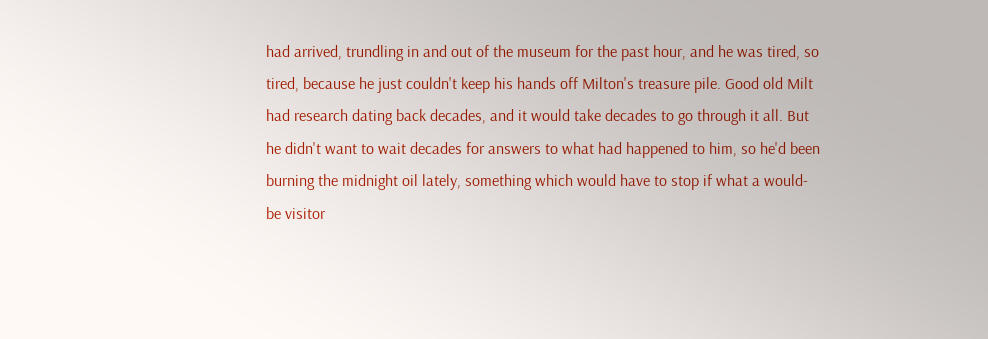had arrived, trundling in and out of the museum for the past hour, and he was tired, so tired, because he just couldn't keep his hands off Milton's treasure pile. Good old Milt had research dating back decades, and it would take decades to go through it all. But he didn't want to wait decades for answers to what had happened to him, so he'd been burning the midnight oil lately, something which would have to stop if what a would-be visitor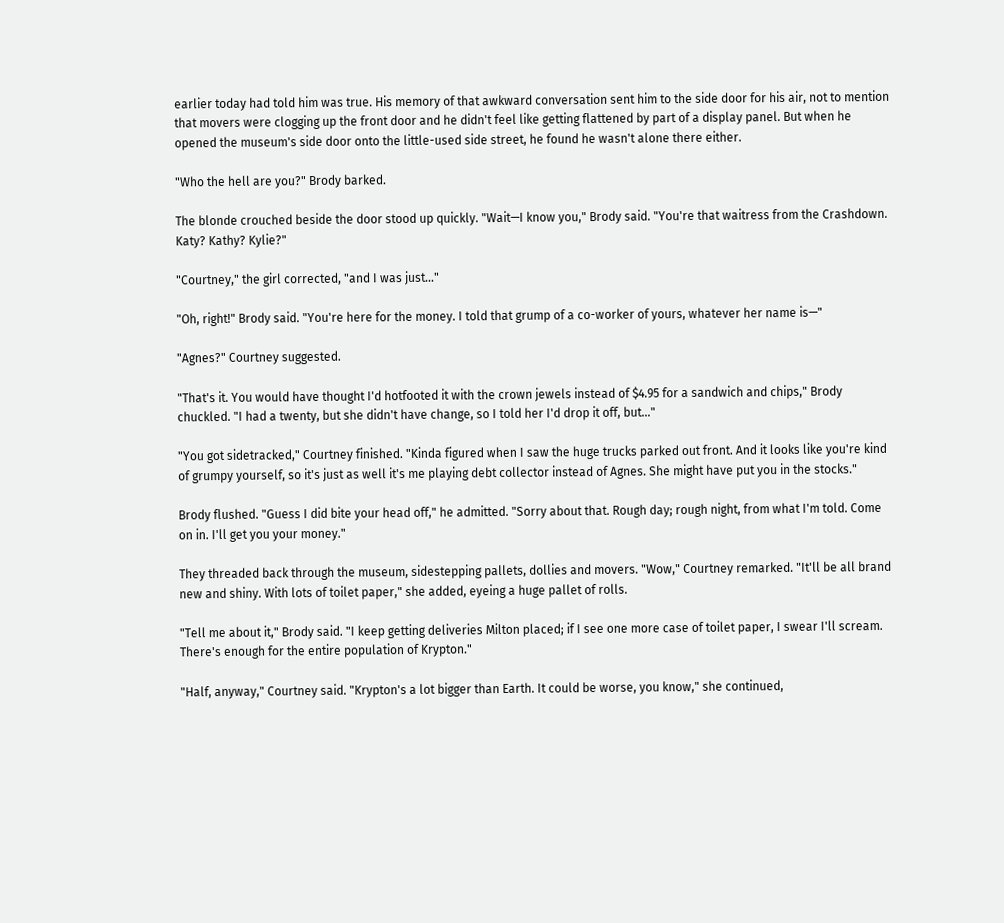earlier today had told him was true. His memory of that awkward conversation sent him to the side door for his air, not to mention that movers were clogging up the front door and he didn't feel like getting flattened by part of a display panel. But when he opened the museum's side door onto the little-used side street, he found he wasn't alone there either.

"Who the hell are you?" Brody barked.

The blonde crouched beside the door stood up quickly. "Wait—I know you," Brody said. "You're that waitress from the Crashdown. Katy? Kathy? Kylie?"

"Courtney," the girl corrected, "and I was just…"

"Oh, right!" Brody said. "You're here for the money. I told that grump of a co-worker of yours, whatever her name is—"

"Agnes?" Courtney suggested.

"That's it. You would have thought I'd hotfooted it with the crown jewels instead of $4.95 for a sandwich and chips," Brody chuckled. "I had a twenty, but she didn't have change, so I told her I'd drop it off, but…"

"You got sidetracked," Courtney finished. "Kinda figured when I saw the huge trucks parked out front. And it looks like you're kind of grumpy yourself, so it's just as well it's me playing debt collector instead of Agnes. She might have put you in the stocks."

Brody flushed. "Guess I did bite your head off," he admitted. "Sorry about that. Rough day; rough night, from what I'm told. Come on in. I'll get you your money."

They threaded back through the museum, sidestepping pallets, dollies and movers. "Wow," Courtney remarked. "It'll be all brand new and shiny. With lots of toilet paper," she added, eyeing a huge pallet of rolls.

"Tell me about it," Brody said. "I keep getting deliveries Milton placed; if I see one more case of toilet paper, I swear I'll scream. There's enough for the entire population of Krypton."

"Half, anyway," Courtney said. "Krypton's a lot bigger than Earth. It could be worse, you know," she continued,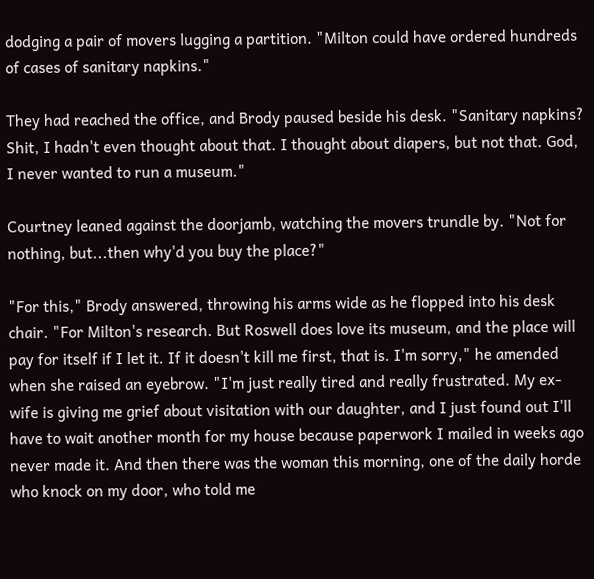dodging a pair of movers lugging a partition. "Milton could have ordered hundreds of cases of sanitary napkins."

They had reached the office, and Brody paused beside his desk. "Sanitary napkins? Shit, I hadn't even thought about that. I thought about diapers, but not that. God, I never wanted to run a museum."

Courtney leaned against the doorjamb, watching the movers trundle by. "Not for nothing, but...then why'd you buy the place?"

"For this," Brody answered, throwing his arms wide as he flopped into his desk chair. "For Milton's research. But Roswell does love its museum, and the place will pay for itself if I let it. If it doesn't kill me first, that is. I'm sorry," he amended when she raised an eyebrow. "I'm just really tired and really frustrated. My ex-wife is giving me grief about visitation with our daughter, and I just found out I'll have to wait another month for my house because paperwork I mailed in weeks ago never made it. And then there was the woman this morning, one of the daily horde who knock on my door, who told me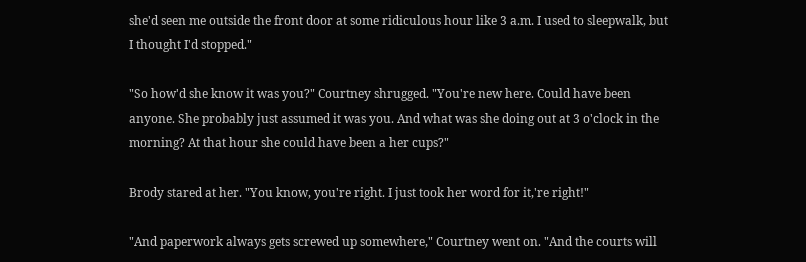she'd seen me outside the front door at some ridiculous hour like 3 a.m. I used to sleepwalk, but I thought I'd stopped."

"So how'd she know it was you?" Courtney shrugged. "You're new here. Could have been anyone. She probably just assumed it was you. And what was she doing out at 3 o'clock in the morning? At that hour she could have been a her cups?"

Brody stared at her. "You know, you're right. I just took her word for it,'re right!"

"And paperwork always gets screwed up somewhere," Courtney went on. "And the courts will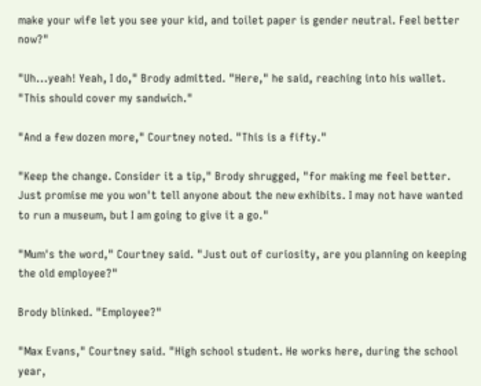make your wife let you see your kid, and toilet paper is gender neutral. Feel better now?"

"Uh...yeah! Yeah, I do," Brody admitted. "Here," he said, reaching into his wallet. "This should cover my sandwich."

"And a few dozen more," Courtney noted. "This is a fifty."

"Keep the change. Consider it a tip," Brody shrugged, "for making me feel better. Just promise me you won't tell anyone about the new exhibits. I may not have wanted to run a museum, but I am going to give it a go."

"Mum's the word," Courtney said. "Just out of curiosity, are you planning on keeping the old employee?"

Brody blinked. "Employee?"

"Max Evans," Courtney said. "High school student. He works here, during the school year,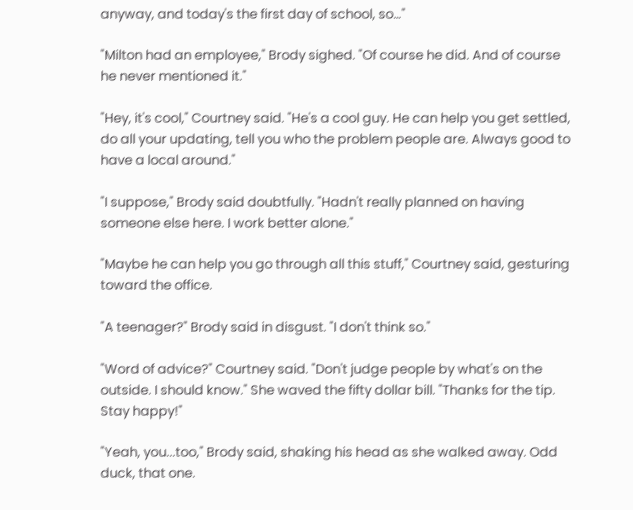anyway, and today's the first day of school, so…"

"Milton had an employee," Brody sighed. "Of course he did. And of course he never mentioned it."

"Hey, it's cool," Courtney said. "He's a cool guy. He can help you get settled, do all your updating, tell you who the problem people are. Always good to have a local around."

"I suppose," Brody said doubtfully. "Hadn't really planned on having someone else here. I work better alone."

"Maybe he can help you go through all this stuff," Courtney said, gesturing toward the office.

"A teenager?" Brody said in disgust. "I don't think so."

"Word of advice?" Courtney said. "Don't judge people by what's on the outside. I should know." She waved the fifty dollar bill. "Thanks for the tip. Stay happy!"

"Yeah, you...too," Brody said, shaking his head as she walked away. Odd duck, that one.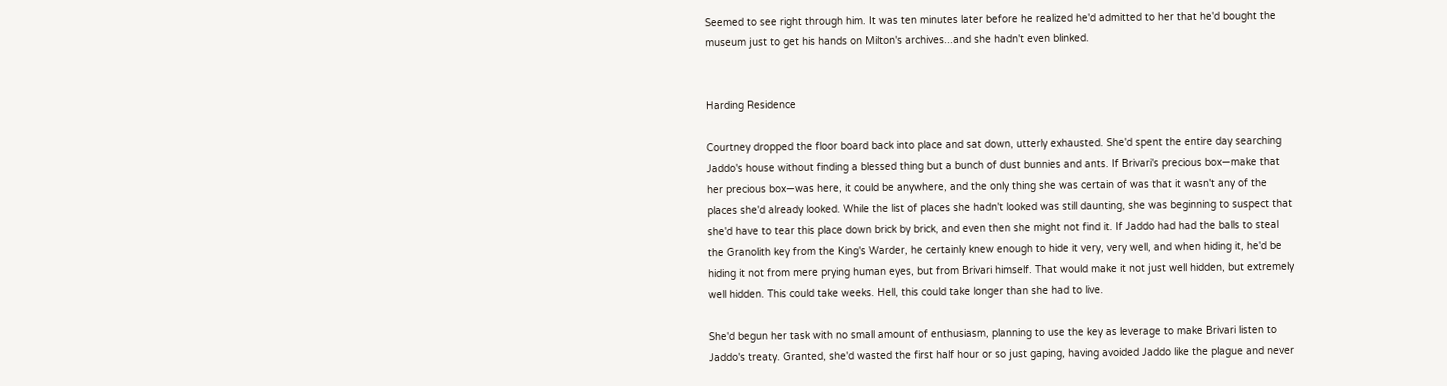Seemed to see right through him. It was ten minutes later before he realized he'd admitted to her that he'd bought the museum just to get his hands on Milton's archives...and she hadn't even blinked.


Harding Residence

Courtney dropped the floor board back into place and sat down, utterly exhausted. She'd spent the entire day searching Jaddo's house without finding a blessed thing but a bunch of dust bunnies and ants. If Brivari's precious box—make that her precious box—was here, it could be anywhere, and the only thing she was certain of was that it wasn't any of the places she'd already looked. While the list of places she hadn't looked was still daunting, she was beginning to suspect that she'd have to tear this place down brick by brick, and even then she might not find it. If Jaddo had had the balls to steal the Granolith key from the King's Warder, he certainly knew enough to hide it very, very well, and when hiding it, he'd be hiding it not from mere prying human eyes, but from Brivari himself. That would make it not just well hidden, but extremely well hidden. This could take weeks. Hell, this could take longer than she had to live.

She'd begun her task with no small amount of enthusiasm, planning to use the key as leverage to make Brivari listen to Jaddo's treaty. Granted, she'd wasted the first half hour or so just gaping, having avoided Jaddo like the plague and never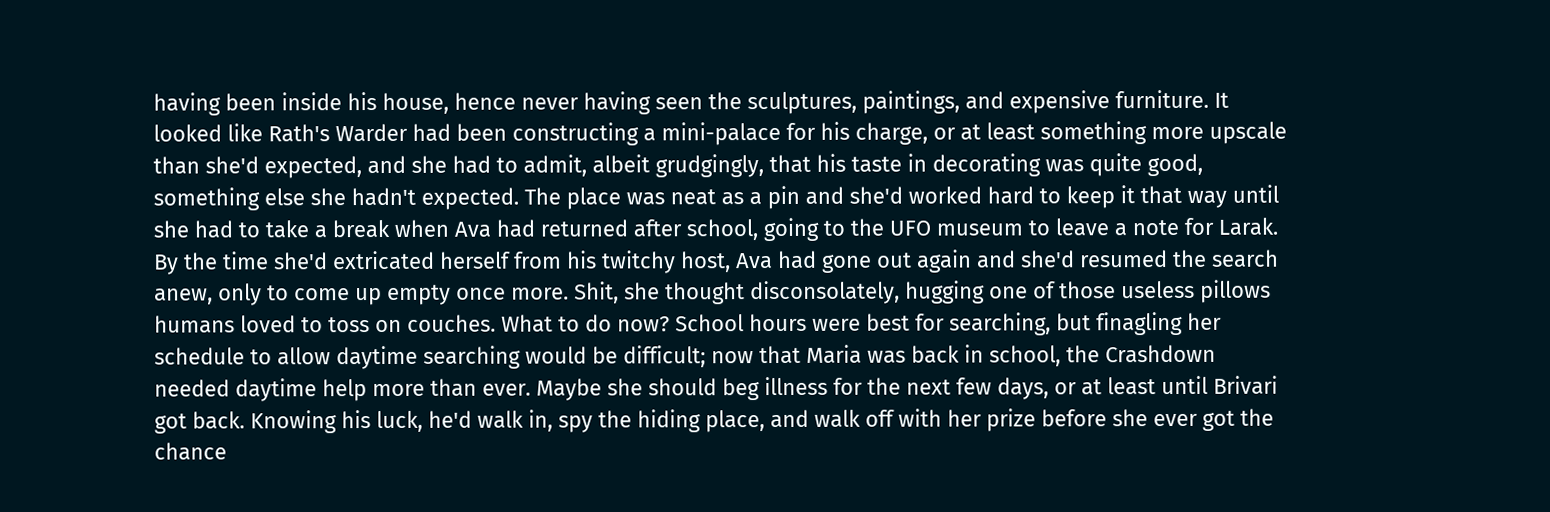having been inside his house, hence never having seen the sculptures, paintings, and expensive furniture. It looked like Rath's Warder had been constructing a mini-palace for his charge, or at least something more upscale than she'd expected, and she had to admit, albeit grudgingly, that his taste in decorating was quite good, something else she hadn't expected. The place was neat as a pin and she'd worked hard to keep it that way until she had to take a break when Ava had returned after school, going to the UFO museum to leave a note for Larak. By the time she'd extricated herself from his twitchy host, Ava had gone out again and she'd resumed the search anew, only to come up empty once more. Shit, she thought disconsolately, hugging one of those useless pillows humans loved to toss on couches. What to do now? School hours were best for searching, but finagling her schedule to allow daytime searching would be difficult; now that Maria was back in school, the Crashdown needed daytime help more than ever. Maybe she should beg illness for the next few days, or at least until Brivari got back. Knowing his luck, he'd walk in, spy the hiding place, and walk off with her prize before she ever got the chance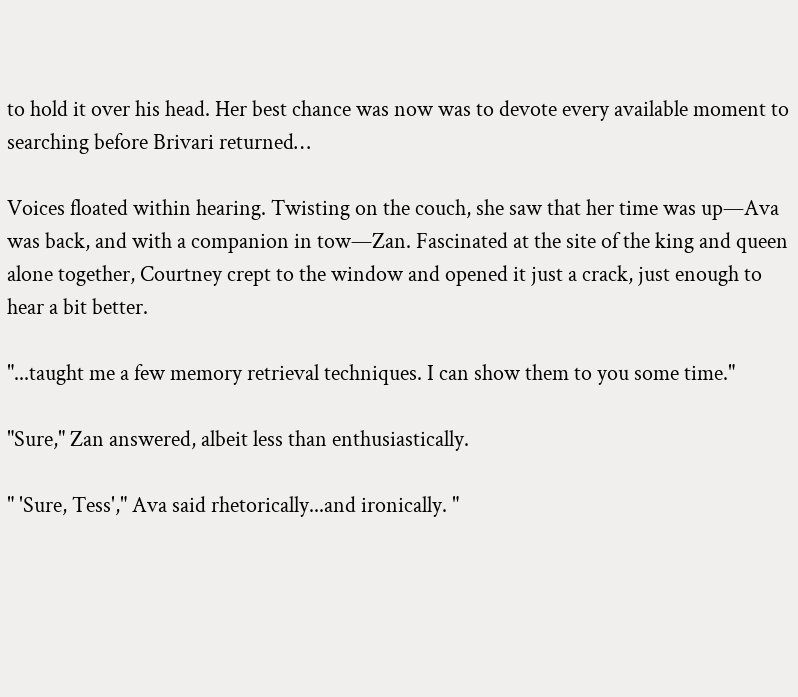to hold it over his head. Her best chance was now was to devote every available moment to searching before Brivari returned…

Voices floated within hearing. Twisting on the couch, she saw that her time was up—Ava was back, and with a companion in tow—Zan. Fascinated at the site of the king and queen alone together, Courtney crept to the window and opened it just a crack, just enough to hear a bit better.

"...taught me a few memory retrieval techniques. I can show them to you some time."

"Sure," Zan answered, albeit less than enthusiastically.

" 'Sure, Tess'," Ava said rhetorically...and ironically. "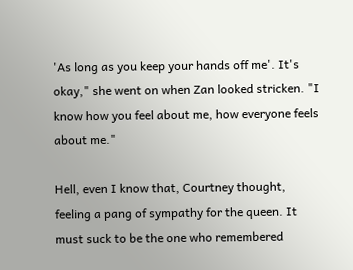'As long as you keep your hands off me'. It's okay," she went on when Zan looked stricken. "I know how you feel about me, how everyone feels about me."

Hell, even I know that, Courtney thought, feeling a pang of sympathy for the queen. It must suck to be the one who remembered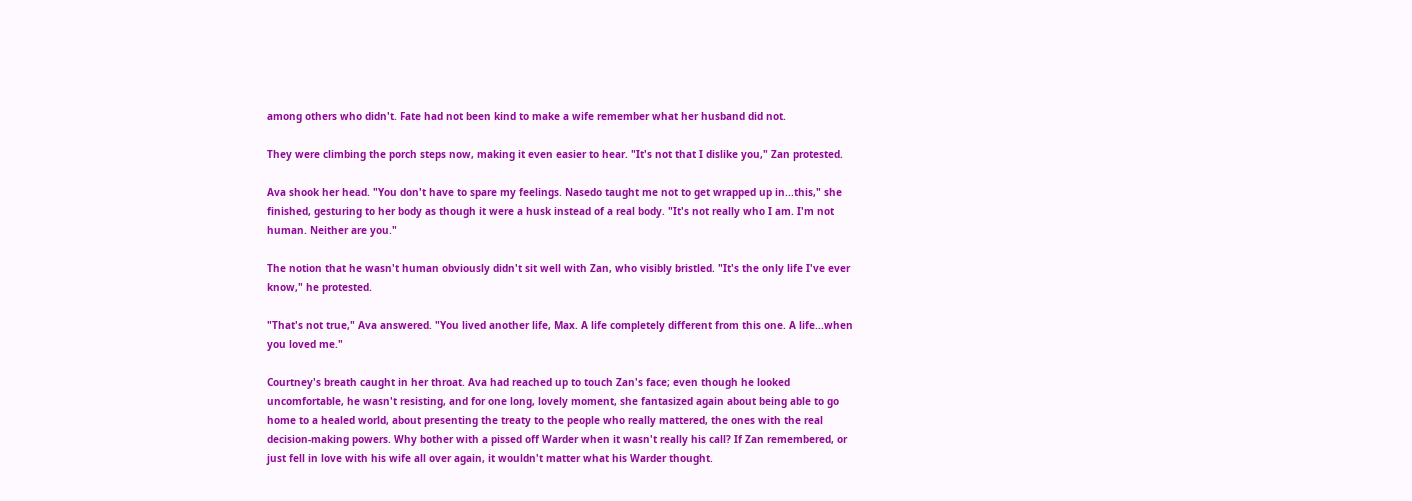among others who didn't. Fate had not been kind to make a wife remember what her husband did not.

They were climbing the porch steps now, making it even easier to hear. "It's not that I dislike you," Zan protested.

Ava shook her head. "You don't have to spare my feelings. Nasedo taught me not to get wrapped up in...this," she finished, gesturing to her body as though it were a husk instead of a real body. "It's not really who I am. I'm not human. Neither are you."

The notion that he wasn't human obviously didn't sit well with Zan, who visibly bristled. "It's the only life I've ever know," he protested.

"That's not true," Ava answered. "You lived another life, Max. A life completely different from this one. A life...when you loved me."

Courtney's breath caught in her throat. Ava had reached up to touch Zan's face; even though he looked uncomfortable, he wasn't resisting, and for one long, lovely moment, she fantasized again about being able to go home to a healed world, about presenting the treaty to the people who really mattered, the ones with the real decision-making powers. Why bother with a pissed off Warder when it wasn't really his call? If Zan remembered, or just fell in love with his wife all over again, it wouldn't matter what his Warder thought.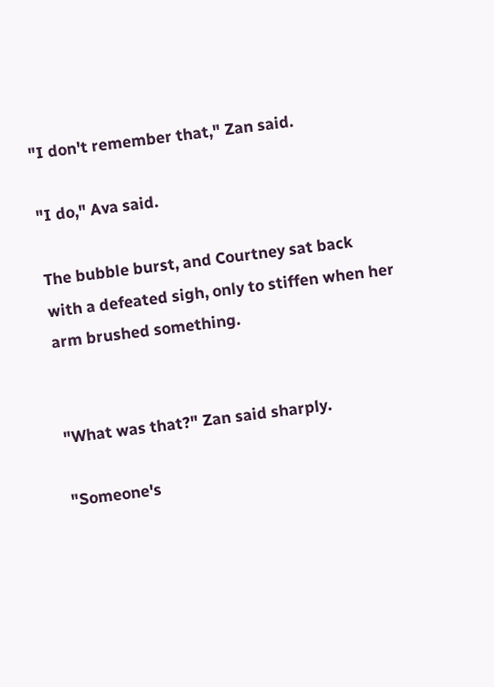"I don't remember that," Zan said.

"I do," Ava said.

The bubble burst, and Courtney sat back with a defeated sigh, only to stiffen when her arm brushed something.


"What was that?" Zan said sharply.

"Someone's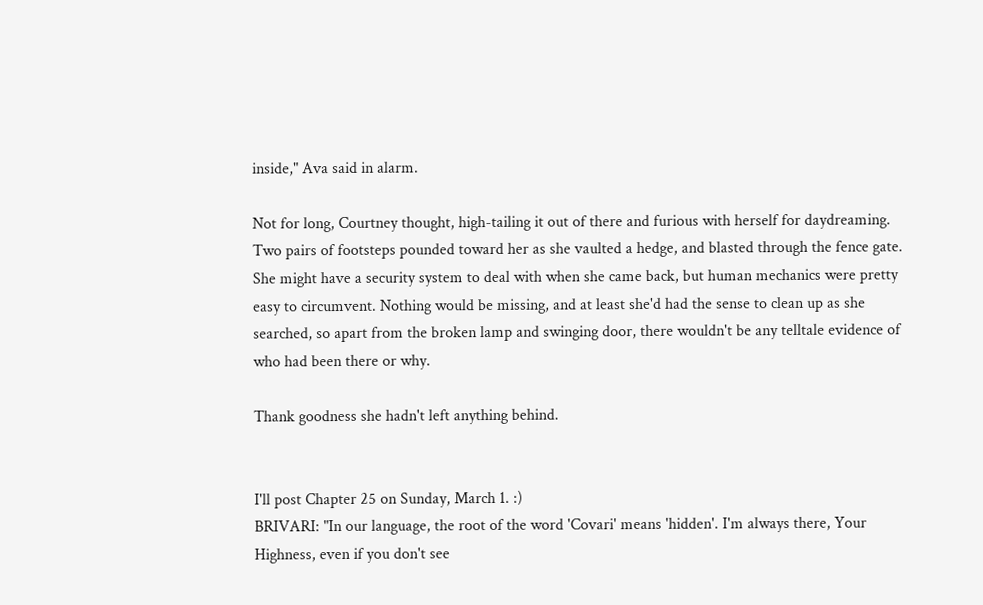inside," Ava said in alarm.

Not for long, Courtney thought, high-tailing it out of there and furious with herself for daydreaming. Two pairs of footsteps pounded toward her as she vaulted a hedge, and blasted through the fence gate. She might have a security system to deal with when she came back, but human mechanics were pretty easy to circumvent. Nothing would be missing, and at least she'd had the sense to clean up as she searched, so apart from the broken lamp and swinging door, there wouldn't be any telltale evidence of who had been there or why.

Thank goodness she hadn't left anything behind.


I'll post Chapter 25 on Sunday, March 1. :)
BRIVARI: "In our language, the root of the word 'Covari' means 'hidden'. I'm always there, Your Highness, even if you don't see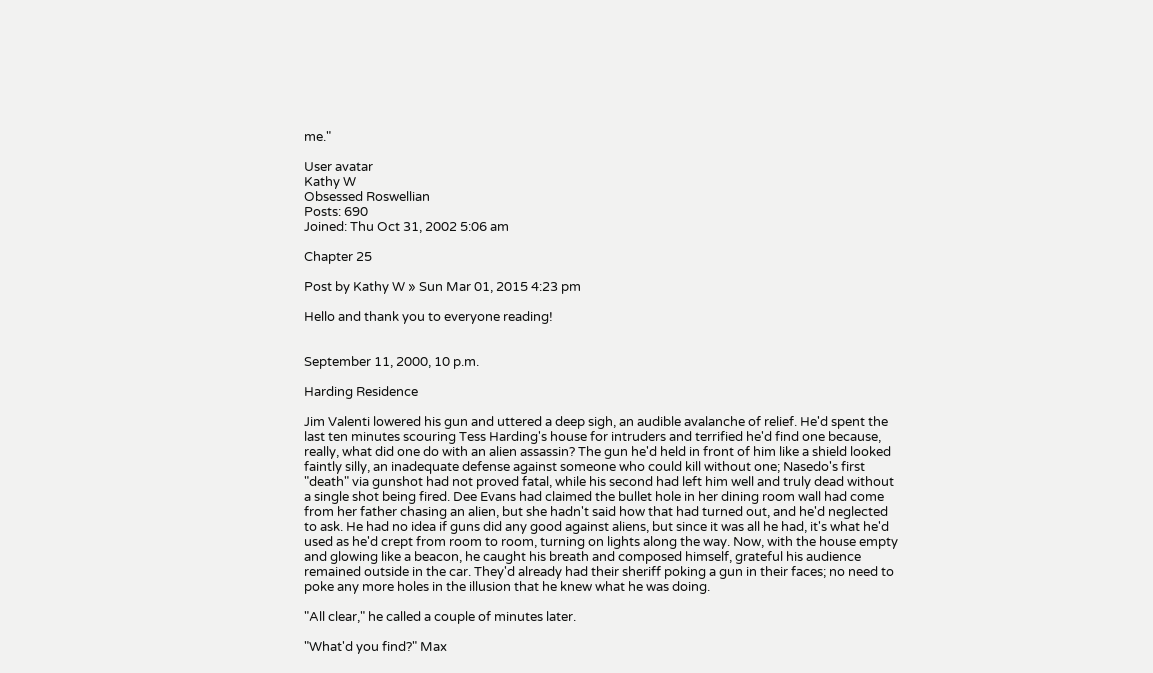me."

User avatar
Kathy W
Obsessed Roswellian
Posts: 690
Joined: Thu Oct 31, 2002 5:06 am

Chapter 25

Post by Kathy W » Sun Mar 01, 2015 4:23 pm

Hello and thank you to everyone reading!


September 11, 2000, 10 p.m.

Harding Residence

Jim Valenti lowered his gun and uttered a deep sigh, an audible avalanche of relief. He'd spent the last ten minutes scouring Tess Harding's house for intruders and terrified he'd find one because, really, what did one do with an alien assassin? The gun he'd held in front of him like a shield looked faintly silly, an inadequate defense against someone who could kill without one; Nasedo's first "death" via gunshot had not proved fatal, while his second had left him well and truly dead without a single shot being fired. Dee Evans had claimed the bullet hole in her dining room wall had come from her father chasing an alien, but she hadn't said how that had turned out, and he'd neglected to ask. He had no idea if guns did any good against aliens, but since it was all he had, it's what he'd used as he'd crept from room to room, turning on lights along the way. Now, with the house empty and glowing like a beacon, he caught his breath and composed himself, grateful his audience remained outside in the car. They'd already had their sheriff poking a gun in their faces; no need to poke any more holes in the illusion that he knew what he was doing.

"All clear," he called a couple of minutes later.

"What'd you find?" Max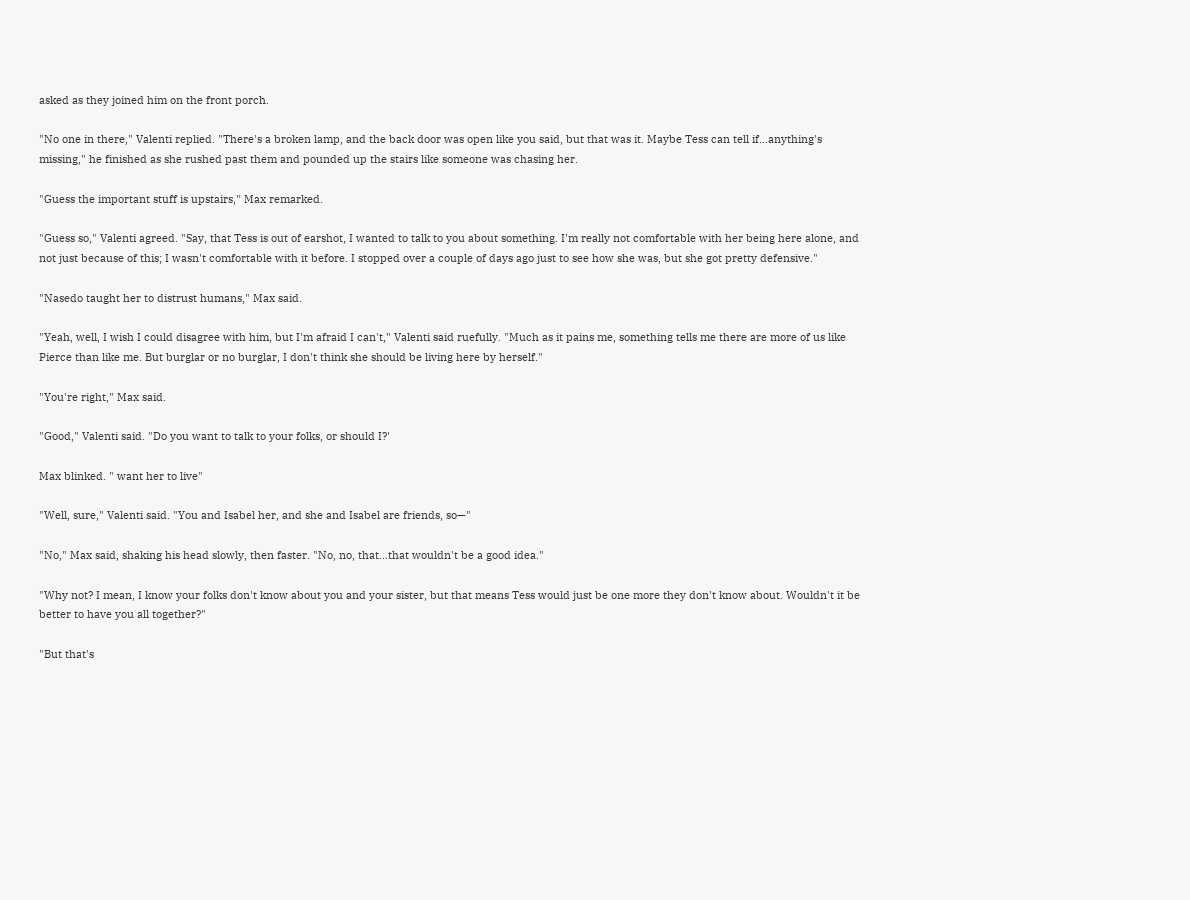asked as they joined him on the front porch.

"No one in there," Valenti replied. "There's a broken lamp, and the back door was open like you said, but that was it. Maybe Tess can tell if...anything's missing," he finished as she rushed past them and pounded up the stairs like someone was chasing her.

"Guess the important stuff is upstairs," Max remarked.

"Guess so," Valenti agreed. "Say, that Tess is out of earshot, I wanted to talk to you about something. I'm really not comfortable with her being here alone, and not just because of this; I wasn't comfortable with it before. I stopped over a couple of days ago just to see how she was, but she got pretty defensive."

"Nasedo taught her to distrust humans," Max said.

"Yeah, well, I wish I could disagree with him, but I'm afraid I can't," Valenti said ruefully. "Much as it pains me, something tells me there are more of us like Pierce than like me. But burglar or no burglar, I don't think she should be living here by herself."

"You're right," Max said.

"Good," Valenti said. "Do you want to talk to your folks, or should I?'

Max blinked. " want her to live"

"Well, sure," Valenti said. "You and Isabel her, and she and Isabel are friends, so—"

"No," Max said, shaking his head slowly, then faster. "No, no, that...that wouldn't be a good idea."

"Why not? I mean, I know your folks don't know about you and your sister, but that means Tess would just be one more they don't know about. Wouldn't it be better to have you all together?"

"But that's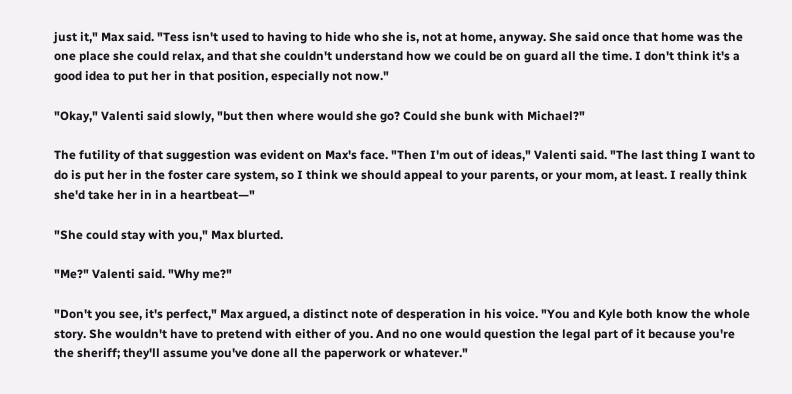just it," Max said. "Tess isn't used to having to hide who she is, not at home, anyway. She said once that home was the one place she could relax, and that she couldn't understand how we could be on guard all the time. I don't think it's a good idea to put her in that position, especially not now."

"Okay," Valenti said slowly, "but then where would she go? Could she bunk with Michael?"

The futility of that suggestion was evident on Max's face. "Then I'm out of ideas," Valenti said. "The last thing I want to do is put her in the foster care system, so I think we should appeal to your parents, or your mom, at least. I really think she'd take her in in a heartbeat—"

"She could stay with you," Max blurted.

"Me?" Valenti said. "Why me?"

"Don't you see, it's perfect," Max argued, a distinct note of desperation in his voice. "You and Kyle both know the whole story. She wouldn't have to pretend with either of you. And no one would question the legal part of it because you're the sheriff; they'll assume you've done all the paperwork or whatever."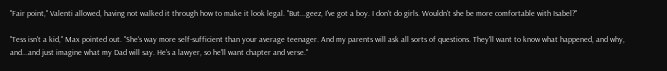"Fair point," Valenti allowed, having not walked it through how to make it look legal. "But...geez, I've got a boy. I don't do girls. Wouldn't she be more comfortable with Isabel?"

"Tess isn't a kid," Max pointed out. "She's way more self-sufficient than your average teenager. And my parents will ask all sorts of questions. They'll want to know what happened, and why, and...and just imagine what my Dad will say. He's a lawyer, so he'll want chapter and verse."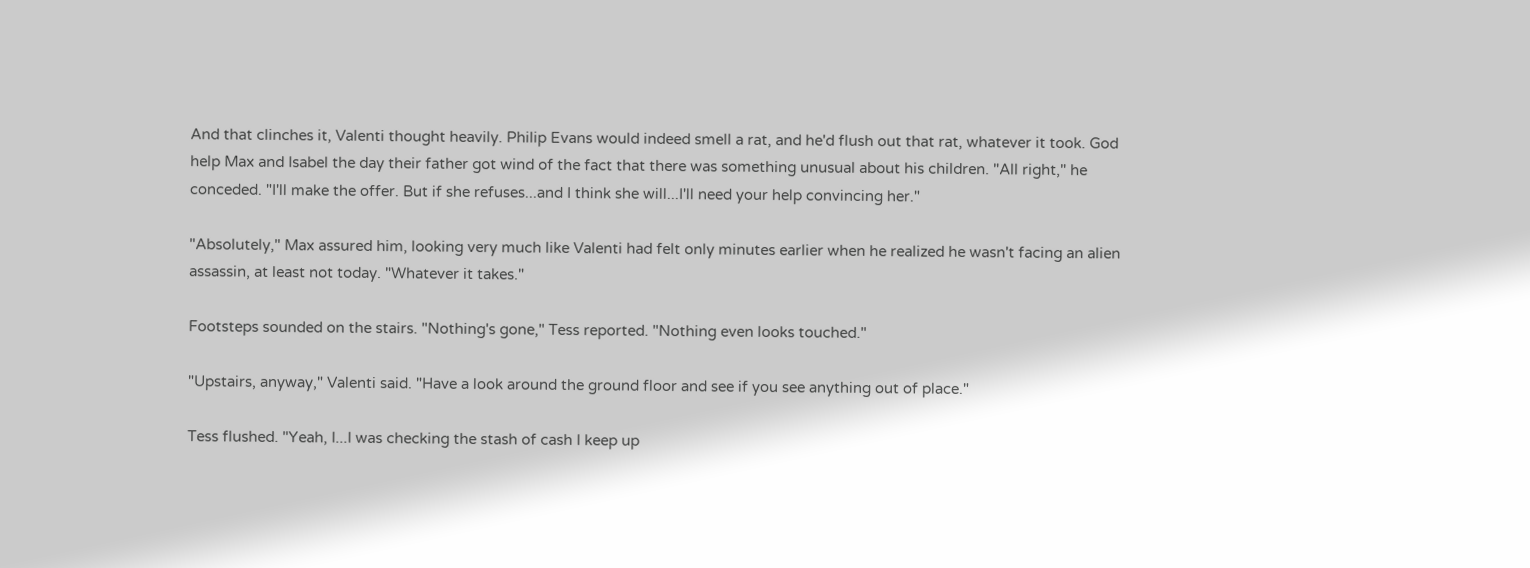And that clinches it, Valenti thought heavily. Philip Evans would indeed smell a rat, and he'd flush out that rat, whatever it took. God help Max and Isabel the day their father got wind of the fact that there was something unusual about his children. "All right," he conceded. "I'll make the offer. But if she refuses...and I think she will...I'll need your help convincing her."

"Absolutely," Max assured him, looking very much like Valenti had felt only minutes earlier when he realized he wasn't facing an alien assassin, at least not today. "Whatever it takes."

Footsteps sounded on the stairs. "Nothing's gone," Tess reported. "Nothing even looks touched."

"Upstairs, anyway," Valenti said. "Have a look around the ground floor and see if you see anything out of place."

Tess flushed. "Yeah, I...I was checking the stash of cash I keep up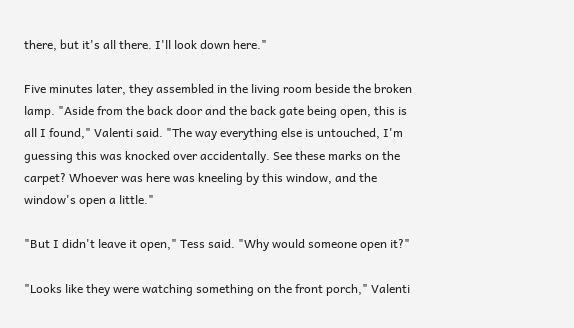there, but it's all there. I'll look down here."

Five minutes later, they assembled in the living room beside the broken lamp. "Aside from the back door and the back gate being open, this is all I found," Valenti said. "The way everything else is untouched, I'm guessing this was knocked over accidentally. See these marks on the carpet? Whoever was here was kneeling by this window, and the window's open a little."

"But I didn't leave it open," Tess said. "Why would someone open it?"

"Looks like they were watching something on the front porch," Valenti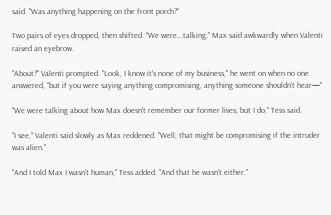said. "Was anything happening on the front porch?"

Two pairs of eyes dropped, then shifted. "We were...talking," Max said awkwardly when Valenti raised an eyebrow.

"About?" Valenti prompted. "Look, I know it's none of my business," he went on when no one answered, "but if you were saying anything compromising, anything someone shouldn't hear—"

"We were talking about how Max doesn't remember our former lives, but I do," Tess said.

"I see," Valenti said slowly as Max reddened. "Well, that might be compromising if the intruder was alien."

"And I told Max I wasn't human," Tess added. "And that he wasn't either."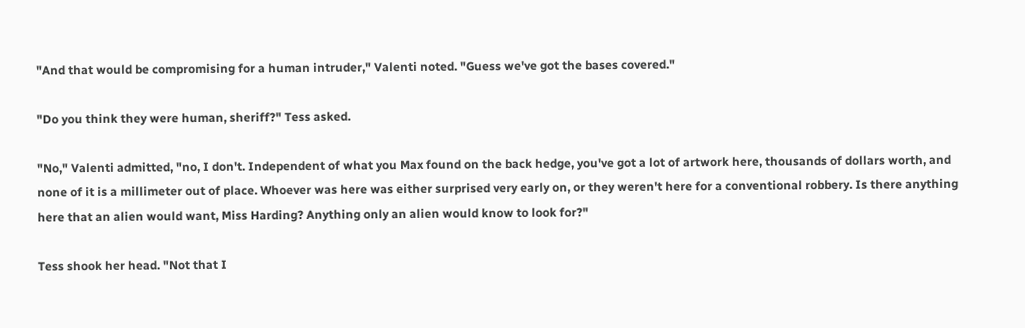"And that would be compromising for a human intruder," Valenti noted. "Guess we've got the bases covered."

"Do you think they were human, sheriff?" Tess asked.

"No," Valenti admitted, "no, I don't. Independent of what you Max found on the back hedge, you've got a lot of artwork here, thousands of dollars worth, and none of it is a millimeter out of place. Whoever was here was either surprised very early on, or they weren't here for a conventional robbery. Is there anything here that an alien would want, Miss Harding? Anything only an alien would know to look for?"

Tess shook her head. "Not that I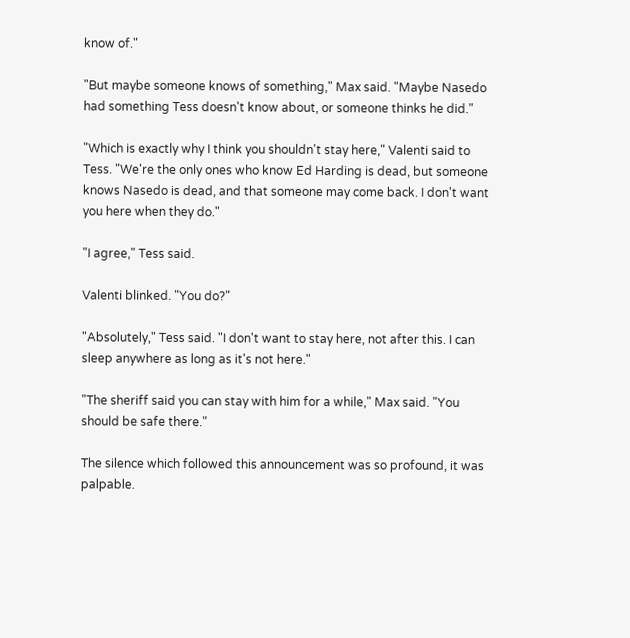know of."

"But maybe someone knows of something," Max said. "Maybe Nasedo had something Tess doesn't know about, or someone thinks he did."

"Which is exactly why I think you shouldn't stay here," Valenti said to Tess. "We're the only ones who know Ed Harding is dead, but someone knows Nasedo is dead, and that someone may come back. I don't want you here when they do."

"I agree," Tess said.

Valenti blinked. "You do?"

"Absolutely," Tess said. "I don't want to stay here, not after this. I can sleep anywhere as long as it's not here."

"The sheriff said you can stay with him for a while," Max said. "You should be safe there."

The silence which followed this announcement was so profound, it was palpable.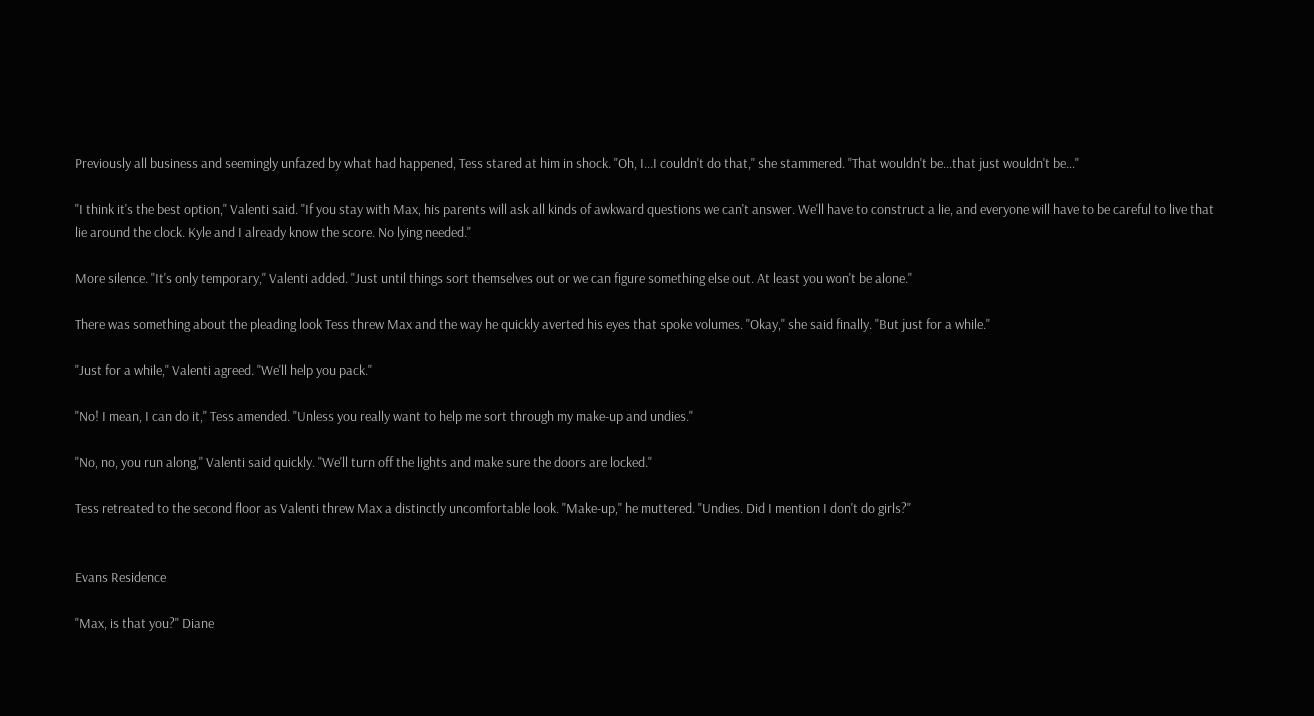Previously all business and seemingly unfazed by what had happened, Tess stared at him in shock. "Oh, I...I couldn't do that," she stammered. "That wouldn't be...that just wouldn't be…"

"I think it's the best option," Valenti said. "If you stay with Max, his parents will ask all kinds of awkward questions we can't answer. We'll have to construct a lie, and everyone will have to be careful to live that lie around the clock. Kyle and I already know the score. No lying needed."

More silence. "It's only temporary," Valenti added. "Just until things sort themselves out or we can figure something else out. At least you won't be alone."

There was something about the pleading look Tess threw Max and the way he quickly averted his eyes that spoke volumes. "Okay," she said finally. "But just for a while."

"Just for a while," Valenti agreed. "We'll help you pack."

"No! I mean, I can do it," Tess amended. "Unless you really want to help me sort through my make-up and undies."

"No, no, you run along," Valenti said quickly. "We'll turn off the lights and make sure the doors are locked."

Tess retreated to the second floor as Valenti threw Max a distinctly uncomfortable look. "Make-up," he muttered. "Undies. Did I mention I don't do girls?"


Evans Residence

"Max, is that you?" Diane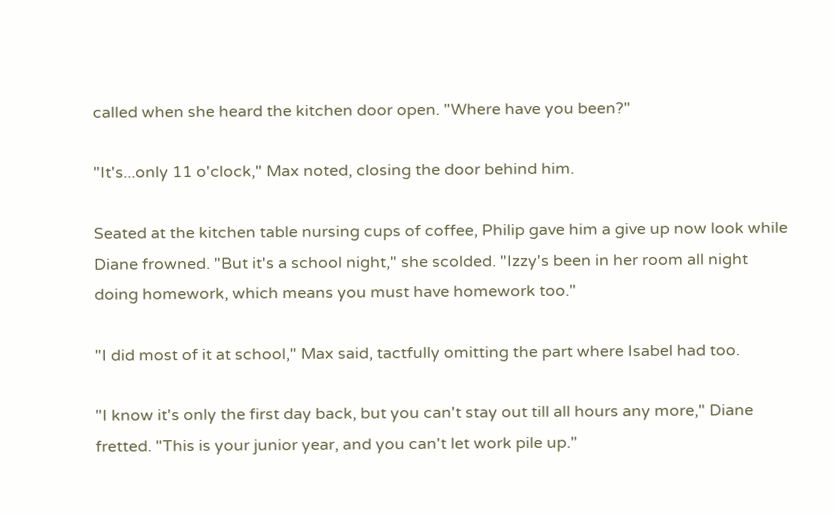called when she heard the kitchen door open. "Where have you been?"

"It's...only 11 o'clock," Max noted, closing the door behind him.

Seated at the kitchen table nursing cups of coffee, Philip gave him a give up now look while Diane frowned. "But it's a school night," she scolded. "Izzy's been in her room all night doing homework, which means you must have homework too."

"I did most of it at school," Max said, tactfully omitting the part where Isabel had too.

"I know it's only the first day back, but you can't stay out till all hours any more," Diane fretted. "This is your junior year, and you can't let work pile up."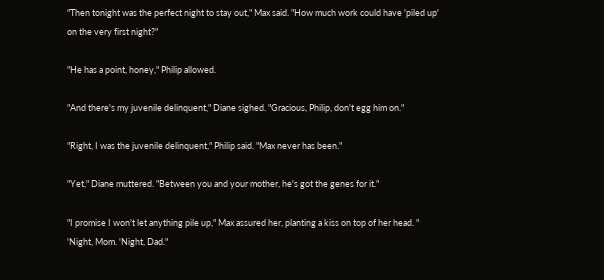"Then tonight was the perfect night to stay out," Max said. "How much work could have 'piled up' on the very first night?"

"He has a point, honey," Philip allowed.

"And there's my juvenile delinquent," Diane sighed. "Gracious, Philip, don't egg him on."

"Right, I was the juvenile delinquent," Philip said. "Max never has been."

"Yet," Diane muttered. "Between you and your mother, he's got the genes for it."

"I promise I won't let anything pile up," Max assured her, planting a kiss on top of her head. " 'Night, Mom. 'Night, Dad."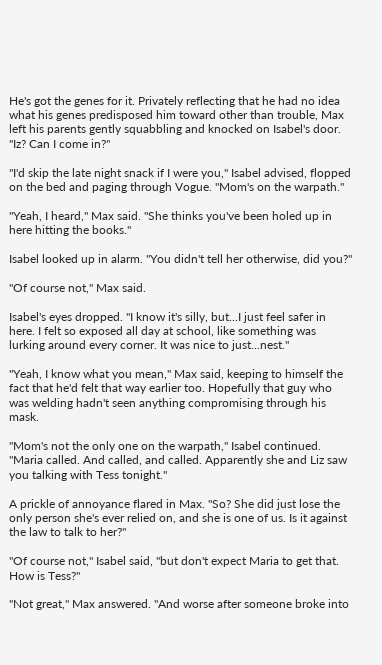He's got the genes for it. Privately reflecting that he had no idea what his genes predisposed him toward other than trouble, Max left his parents gently squabbling and knocked on Isabel's door. "Iz? Can I come in?"

"I'd skip the late night snack if I were you," Isabel advised, flopped on the bed and paging through Vogue. "Mom's on the warpath."

"Yeah, I heard," Max said. "She thinks you've been holed up in here hitting the books."

Isabel looked up in alarm. "You didn't tell her otherwise, did you?"

"Of course not," Max said.

Isabel's eyes dropped. "I know it's silly, but...I just feel safer in here. I felt so exposed all day at school, like something was lurking around every corner. It was nice to just...nest."

"Yeah, I know what you mean," Max said, keeping to himself the fact that he'd felt that way earlier too. Hopefully that guy who was welding hadn't seen anything compromising through his mask.

"Mom's not the only one on the warpath," Isabel continued. "Maria called. And called, and called. Apparently she and Liz saw you talking with Tess tonight."

A prickle of annoyance flared in Max. "So? She did just lose the only person she's ever relied on, and she is one of us. Is it against the law to talk to her?"

"Of course not," Isabel said, "but don't expect Maria to get that. How is Tess?"

"Not great," Max answered. "And worse after someone broke into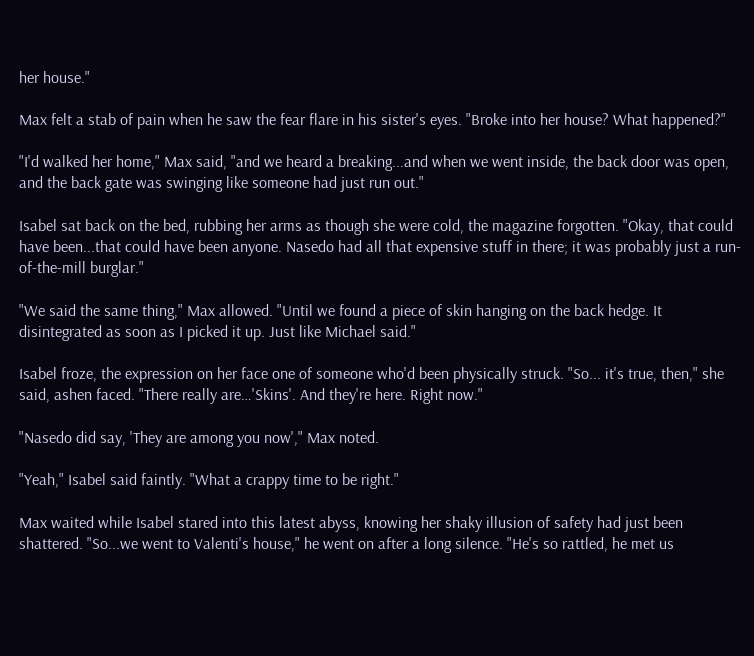her house."

Max felt a stab of pain when he saw the fear flare in his sister's eyes. "Broke into her house? What happened?"

"I'd walked her home," Max said, "and we heard a breaking...and when we went inside, the back door was open, and the back gate was swinging like someone had just run out."

Isabel sat back on the bed, rubbing her arms as though she were cold, the magazine forgotten. "Okay, that could have been...that could have been anyone. Nasedo had all that expensive stuff in there; it was probably just a run-of-the-mill burglar."

"We said the same thing," Max allowed. "Until we found a piece of skin hanging on the back hedge. It disintegrated as soon as I picked it up. Just like Michael said."

Isabel froze, the expression on her face one of someone who'd been physically struck. "So... it's true, then," she said, ashen faced. "There really are…'Skins'. And they're here. Right now."

"Nasedo did say, 'They are among you now'," Max noted.

"Yeah," Isabel said faintly. "What a crappy time to be right."

Max waited while Isabel stared into this latest abyss, knowing her shaky illusion of safety had just been shattered. "So...we went to Valenti's house," he went on after a long silence. "He's so rattled, he met us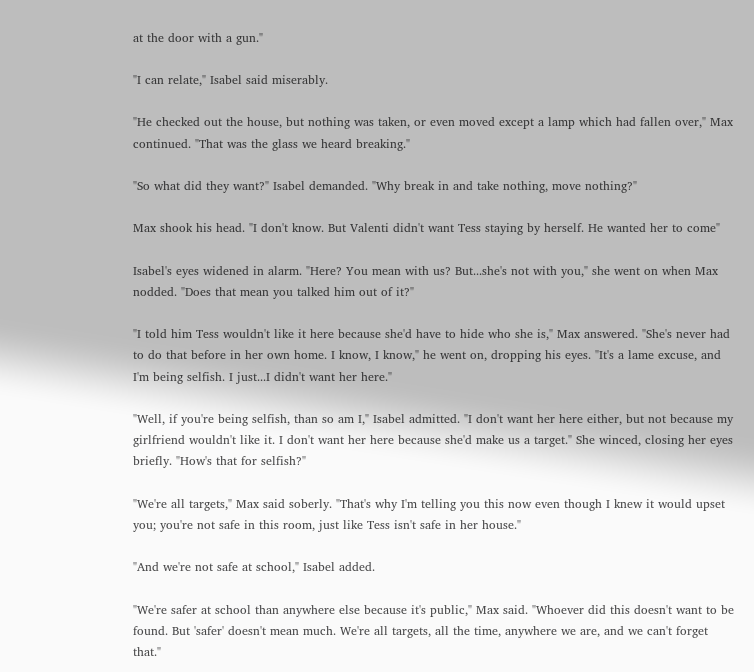at the door with a gun."

"I can relate," Isabel said miserably.

"He checked out the house, but nothing was taken, or even moved except a lamp which had fallen over," Max continued. "That was the glass we heard breaking."

"So what did they want?" Isabel demanded. "Why break in and take nothing, move nothing?"

Max shook his head. "I don't know. But Valenti didn't want Tess staying by herself. He wanted her to come"

Isabel's eyes widened in alarm. "Here? You mean with us? But...she's not with you," she went on when Max nodded. "Does that mean you talked him out of it?"

"I told him Tess wouldn't like it here because she'd have to hide who she is," Max answered. "She's never had to do that before in her own home. I know, I know," he went on, dropping his eyes. "It's a lame excuse, and I'm being selfish. I just...I didn't want her here."

"Well, if you're being selfish, than so am I," Isabel admitted. "I don't want her here either, but not because my girlfriend wouldn't like it. I don't want her here because she'd make us a target." She winced, closing her eyes briefly. "How's that for selfish?"

"We're all targets," Max said soberly. "That's why I'm telling you this now even though I knew it would upset you; you're not safe in this room, just like Tess isn't safe in her house."

"And we're not safe at school," Isabel added.

"We're safer at school than anywhere else because it's public," Max said. "Whoever did this doesn't want to be found. But 'safer' doesn't mean much. We're all targets, all the time, anywhere we are, and we can't forget that."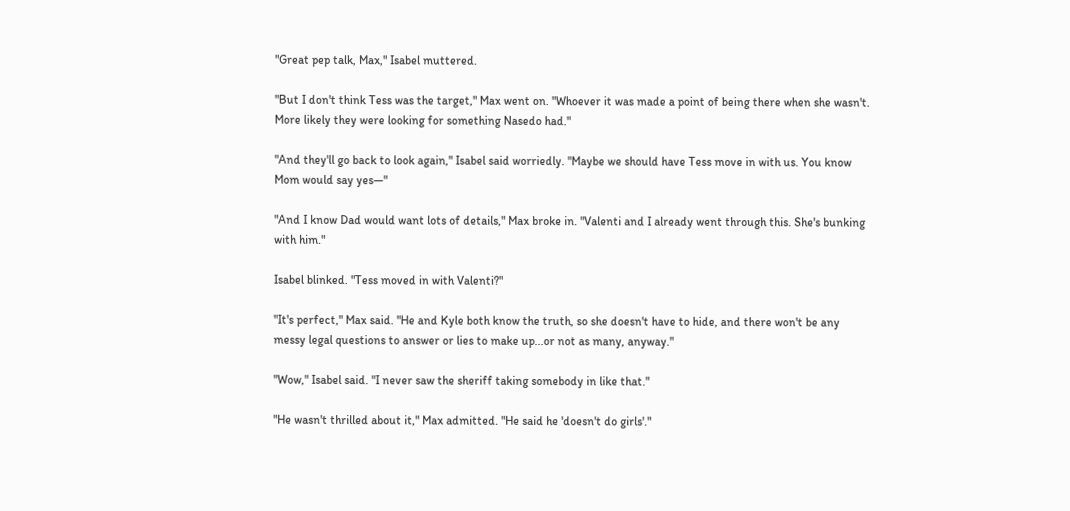"Great pep talk, Max," Isabel muttered.

"But I don't think Tess was the target," Max went on. "Whoever it was made a point of being there when she wasn't. More likely they were looking for something Nasedo had."

"And they'll go back to look again," Isabel said worriedly. "Maybe we should have Tess move in with us. You know Mom would say yes—"

"And I know Dad would want lots of details," Max broke in. "Valenti and I already went through this. She's bunking with him."

Isabel blinked. "Tess moved in with Valenti?"

"It's perfect," Max said. "He and Kyle both know the truth, so she doesn't have to hide, and there won't be any messy legal questions to answer or lies to make up...or not as many, anyway."

"Wow," Isabel said. "I never saw the sheriff taking somebody in like that."

"He wasn't thrilled about it," Max admitted. "He said he 'doesn't do girls'."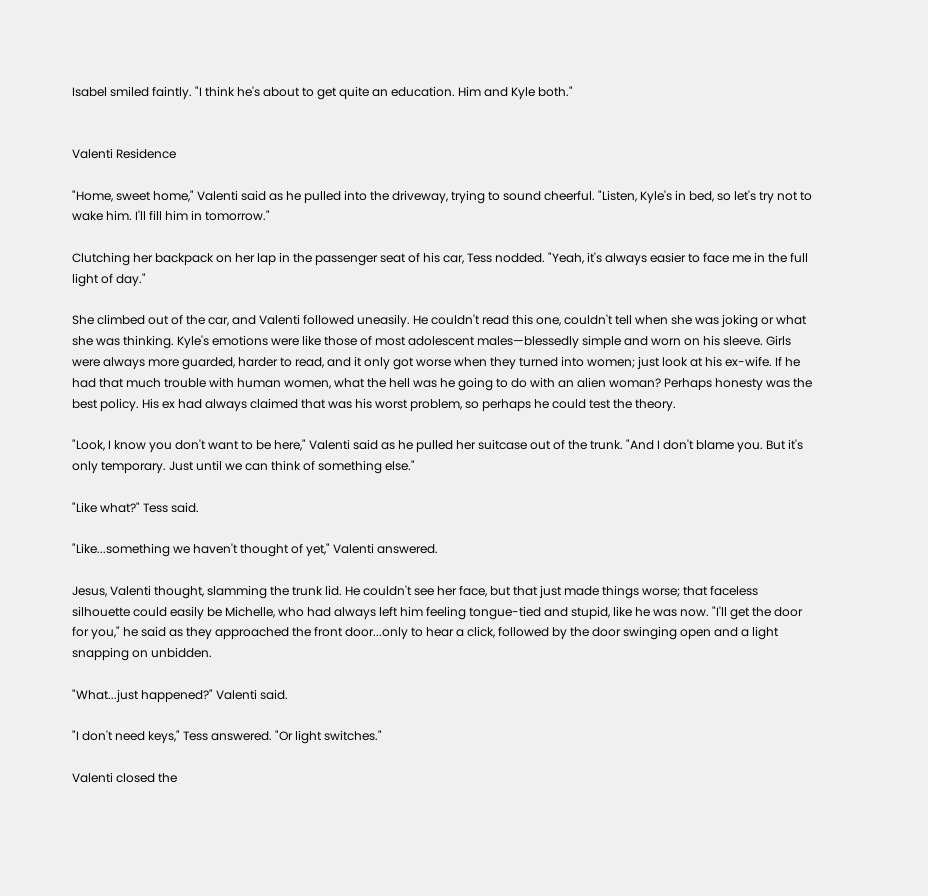Isabel smiled faintly. "I think he's about to get quite an education. Him and Kyle both."


Valenti Residence

"Home, sweet home," Valenti said as he pulled into the driveway, trying to sound cheerful. "Listen, Kyle's in bed, so let's try not to wake him. I'll fill him in tomorrow."

Clutching her backpack on her lap in the passenger seat of his car, Tess nodded. "Yeah, it's always easier to face me in the full light of day."

She climbed out of the car, and Valenti followed uneasily. He couldn't read this one, couldn't tell when she was joking or what she was thinking. Kyle's emotions were like those of most adolescent males—blessedly simple and worn on his sleeve. Girls were always more guarded, harder to read, and it only got worse when they turned into women; just look at his ex-wife. If he had that much trouble with human women, what the hell was he going to do with an alien woman? Perhaps honesty was the best policy. His ex had always claimed that was his worst problem, so perhaps he could test the theory.

"Look, I know you don't want to be here," Valenti said as he pulled her suitcase out of the trunk. "And I don't blame you. But it's only temporary. Just until we can think of something else."

"Like what?" Tess said.

"Like...something we haven't thought of yet," Valenti answered.

Jesus, Valenti thought, slamming the trunk lid. He couldn't see her face, but that just made things worse; that faceless silhouette could easily be Michelle, who had always left him feeling tongue-tied and stupid, like he was now. "I'll get the door for you," he said as they approached the front door...only to hear a click, followed by the door swinging open and a light snapping on unbidden.

"What...just happened?" Valenti said.

"I don't need keys," Tess answered. "Or light switches."

Valenti closed the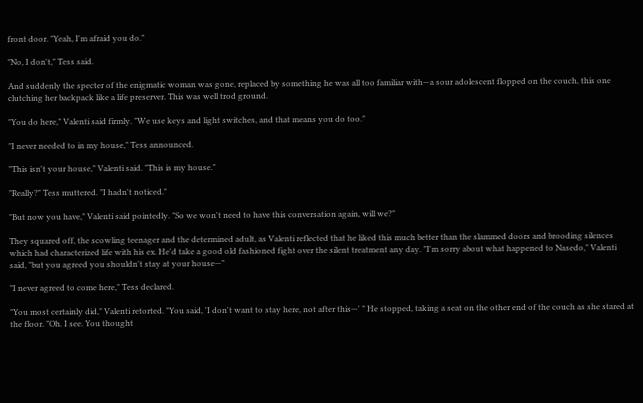front door. "Yeah, I'm afraid you do."

"No, I don't," Tess said.

And suddenly the specter of the enigmatic woman was gone, replaced by something he was all too familiar with—a sour adolescent flopped on the couch, this one clutching her backpack like a life preserver. This was well trod ground.

"You do here," Valenti said firmly. "We use keys and light switches, and that means you do too."

"I never needed to in my house," Tess announced.

"This isn't your house," Valenti said. "This is my house."

"Really?" Tess muttered. "I hadn't noticed."

"But now you have," Valenti said pointedly. "So we won't need to have this conversation again, will we?"

They squared off, the scowling teenager and the determined adult, as Valenti reflected that he liked this much better than the slammed doors and brooding silences which had characterized life with his ex. He'd take a good old fashioned fight over the silent treatment any day. "I'm sorry about what happened to Nasedo," Valenti said, "but you agreed you shouldn't stay at your house—"

"I never agreed to come here," Tess declared.

"You most certainly did," Valenti retorted. "You said, 'I don't want to stay here, not after this—' " He stopped, taking a seat on the other end of the couch as she stared at the floor. "Oh. I see. You thought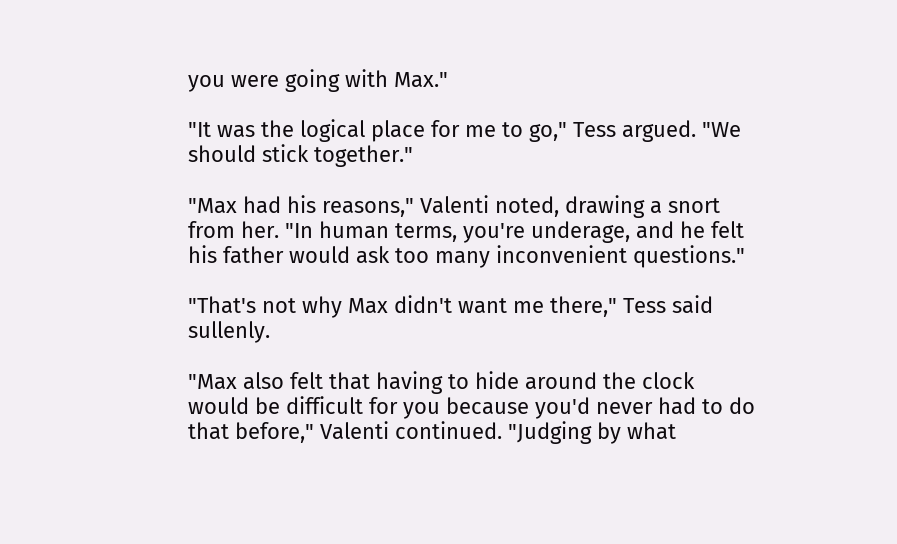you were going with Max."

"It was the logical place for me to go," Tess argued. "We should stick together."

"Max had his reasons," Valenti noted, drawing a snort from her. "In human terms, you're underage, and he felt his father would ask too many inconvenient questions."

"That's not why Max didn't want me there," Tess said sullenly.

"Max also felt that having to hide around the clock would be difficult for you because you'd never had to do that before," Valenti continued. "Judging by what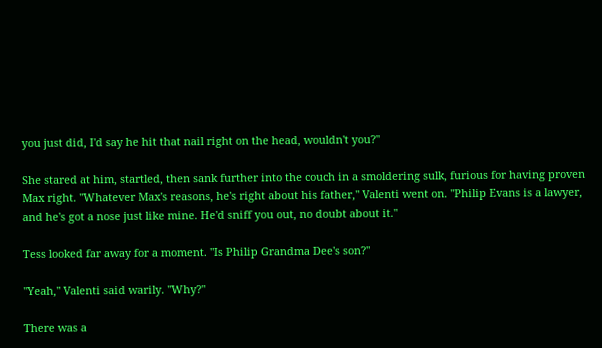you just did, I'd say he hit that nail right on the head, wouldn't you?"

She stared at him, startled, then sank further into the couch in a smoldering sulk, furious for having proven Max right. "Whatever Max's reasons, he's right about his father," Valenti went on. "Philip Evans is a lawyer, and he's got a nose just like mine. He'd sniff you out, no doubt about it."

Tess looked far away for a moment. "Is Philip Grandma Dee's son?"

"Yeah," Valenti said warily. "Why?"

There was a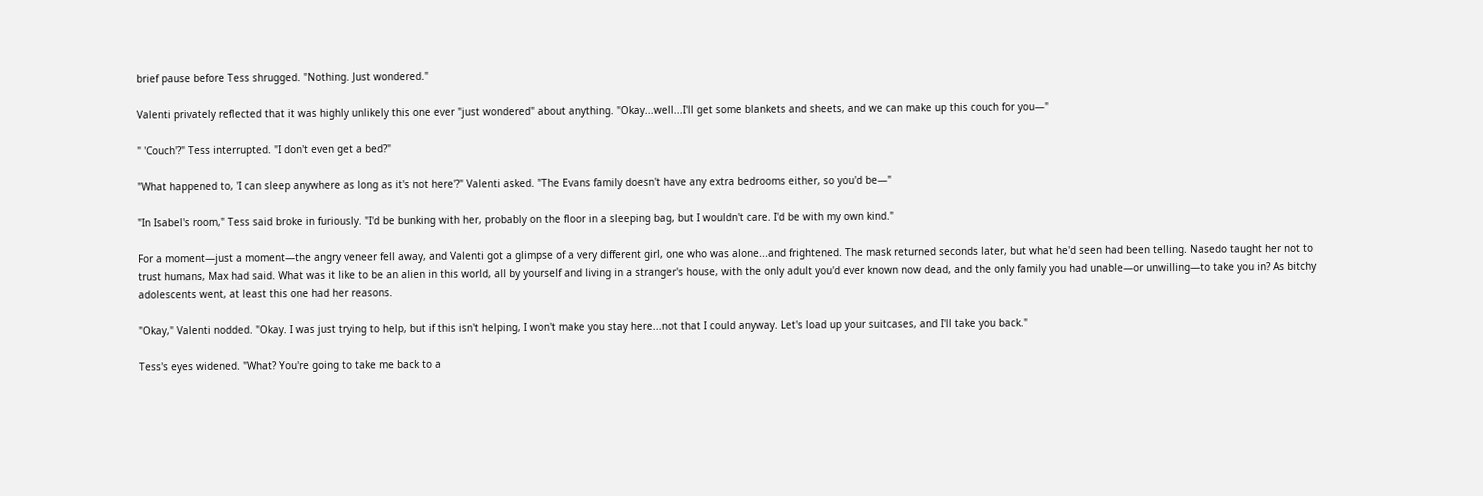brief pause before Tess shrugged. "Nothing. Just wondered."

Valenti privately reflected that it was highly unlikely this one ever "just wondered" about anything. "Okay...well...I'll get some blankets and sheets, and we can make up this couch for you—"

" 'Couch'?" Tess interrupted. "I don't even get a bed?"

"What happened to, 'I can sleep anywhere as long as it's not here'?" Valenti asked. "The Evans family doesn't have any extra bedrooms either, so you'd be—"

"In Isabel's room," Tess said broke in furiously. "I'd be bunking with her, probably on the floor in a sleeping bag, but I wouldn't care. I'd be with my own kind."

For a moment—just a moment—the angry veneer fell away, and Valenti got a glimpse of a very different girl, one who was alone...and frightened. The mask returned seconds later, but what he'd seen had been telling. Nasedo taught her not to trust humans, Max had said. What was it like to be an alien in this world, all by yourself and living in a stranger's house, with the only adult you'd ever known now dead, and the only family you had unable—or unwilling—to take you in? As bitchy adolescents went, at least this one had her reasons.

"Okay," Valenti nodded. "Okay. I was just trying to help, but if this isn't helping, I won't make you stay here...not that I could anyway. Let's load up your suitcases, and I'll take you back."

Tess's eyes widened. "What? You're going to take me back to a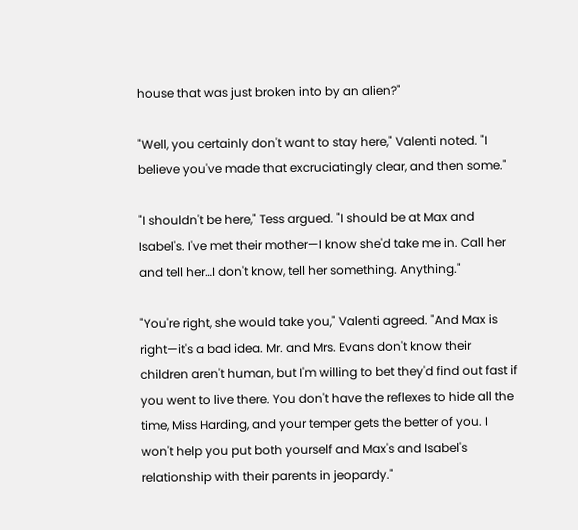house that was just broken into by an alien?"

"Well, you certainly don't want to stay here," Valenti noted. "I believe you've made that excruciatingly clear, and then some."

"I shouldn't be here," Tess argued. "I should be at Max and Isabel's. I've met their mother—I know she'd take me in. Call her and tell her…I don't know, tell her something. Anything."

"You're right, she would take you," Valenti agreed. "And Max is right—it's a bad idea. Mr. and Mrs. Evans don't know their children aren't human, but I'm willing to bet they'd find out fast if you went to live there. You don't have the reflexes to hide all the time, Miss Harding, and your temper gets the better of you. I won't help you put both yourself and Max's and Isabel's relationship with their parents in jeopardy."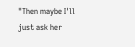"Then maybe I'll just ask her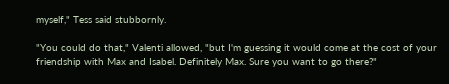myself," Tess said stubbornly.

"You could do that," Valenti allowed, "but I'm guessing it would come at the cost of your friendship with Max and Isabel. Definitely Max. Sure you want to go there?"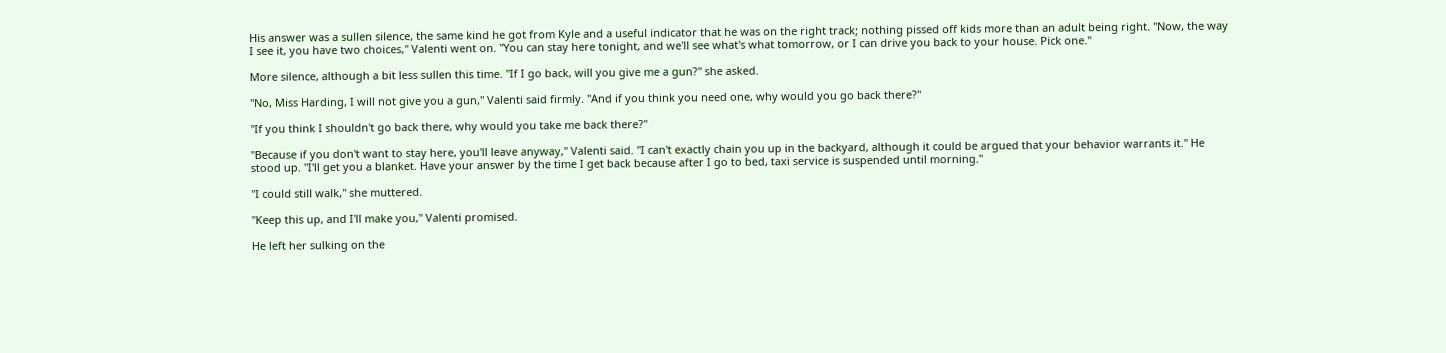His answer was a sullen silence, the same kind he got from Kyle and a useful indicator that he was on the right track; nothing pissed off kids more than an adult being right. "Now, the way I see it, you have two choices," Valenti went on. "You can stay here tonight, and we'll see what's what tomorrow, or I can drive you back to your house. Pick one."

More silence, although a bit less sullen this time. "If I go back, will you give me a gun?" she asked.

"No, Miss Harding, I will not give you a gun," Valenti said firmly. "And if you think you need one, why would you go back there?"

"If you think I shouldn't go back there, why would you take me back there?"

"Because if you don't want to stay here, you'll leave anyway," Valenti said. "I can't exactly chain you up in the backyard, although it could be argued that your behavior warrants it." He stood up. "I'll get you a blanket. Have your answer by the time I get back because after I go to bed, taxi service is suspended until morning."

"I could still walk," she muttered.

"Keep this up, and I'll make you," Valenti promised.

He left her sulking on the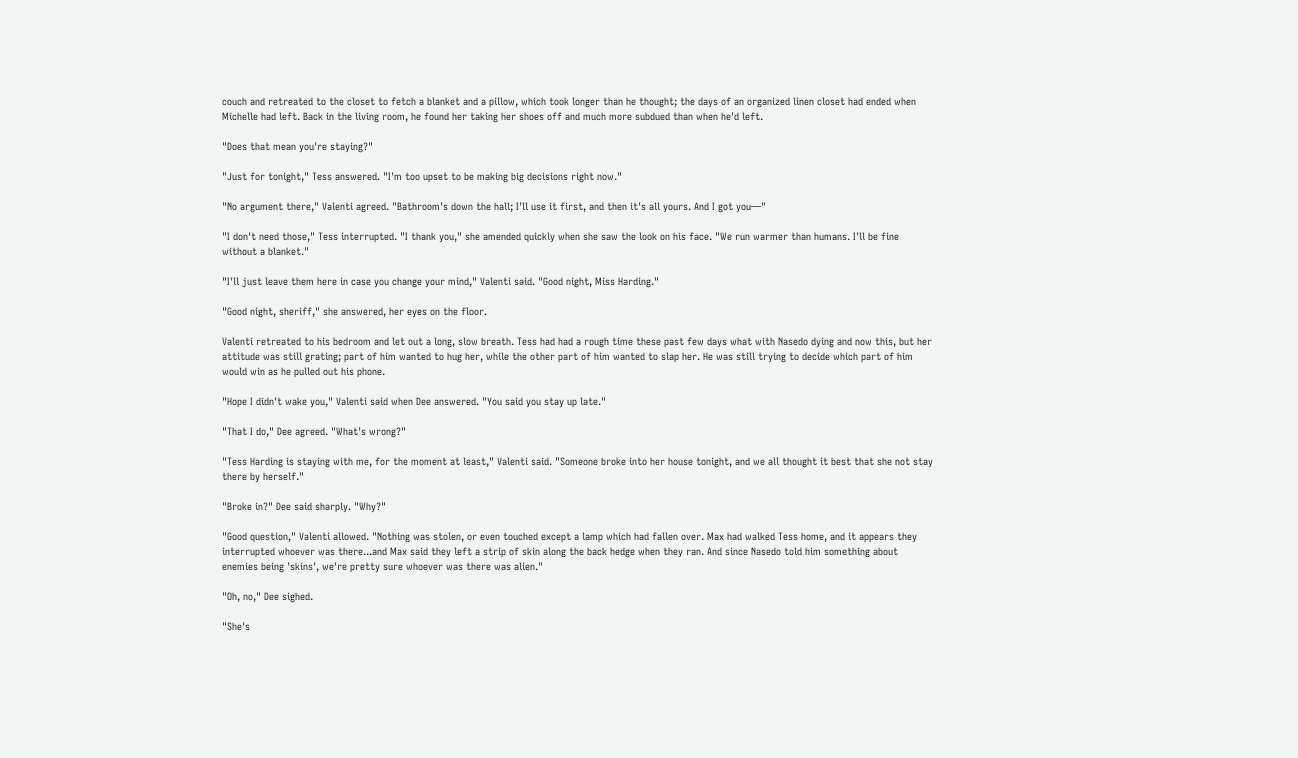couch and retreated to the closet to fetch a blanket and a pillow, which took longer than he thought; the days of an organized linen closet had ended when Michelle had left. Back in the living room, he found her taking her shoes off and much more subdued than when he'd left.

"Does that mean you're staying?"

"Just for tonight," Tess answered. "I'm too upset to be making big decisions right now."

"No argument there," Valenti agreed. "Bathroom's down the hall; I'll use it first, and then it's all yours. And I got you—"

"I don't need those," Tess interrupted. "I thank you," she amended quickly when she saw the look on his face. "We run warmer than humans. I'll be fine without a blanket."

"I'll just leave them here in case you change your mind," Valenti said. "Good night, Miss Harding."

"Good night, sheriff," she answered, her eyes on the floor.

Valenti retreated to his bedroom and let out a long, slow breath. Tess had had a rough time these past few days what with Nasedo dying and now this, but her attitude was still grating; part of him wanted to hug her, while the other part of him wanted to slap her. He was still trying to decide which part of him would win as he pulled out his phone.

"Hope I didn't wake you," Valenti said when Dee answered. "You said you stay up late."

"That I do," Dee agreed. "What's wrong?"

"Tess Harding is staying with me, for the moment at least," Valenti said. "Someone broke into her house tonight, and we all thought it best that she not stay there by herself."

"Broke in?" Dee said sharply. "Why?"

"Good question," Valenti allowed. "Nothing was stolen, or even touched except a lamp which had fallen over. Max had walked Tess home, and it appears they interrupted whoever was there...and Max said they left a strip of skin along the back hedge when they ran. And since Nasedo told him something about enemies being 'skins', we're pretty sure whoever was there was alien."

"Oh, no," Dee sighed.

"She's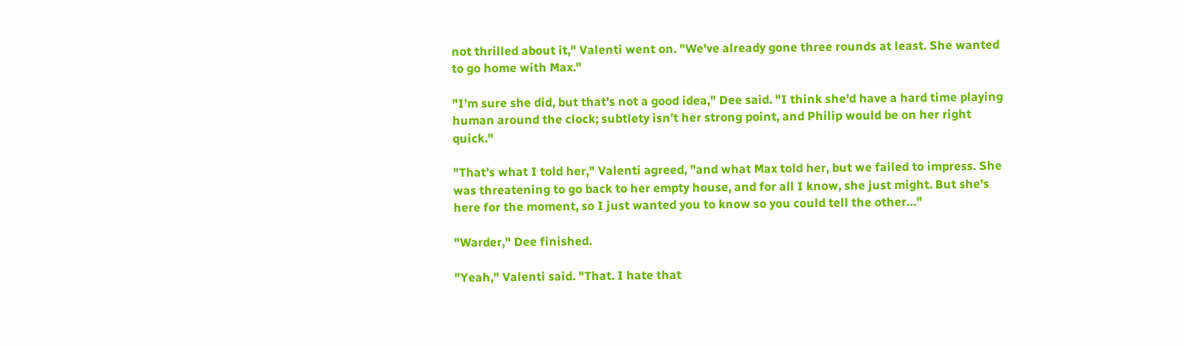not thrilled about it," Valenti went on. "We've already gone three rounds at least. She wanted to go home with Max."

"I'm sure she did, but that's not a good idea," Dee said. "I think she'd have a hard time playing human around the clock; subtlety isn't her strong point, and Philip would be on her right quick."

"That's what I told her," Valenti agreed, "and what Max told her, but we failed to impress. She was threatening to go back to her empty house, and for all I know, she just might. But she's here for the moment, so I just wanted you to know so you could tell the other…"

"Warder," Dee finished.

"Yeah," Valenti said. "That. I hate that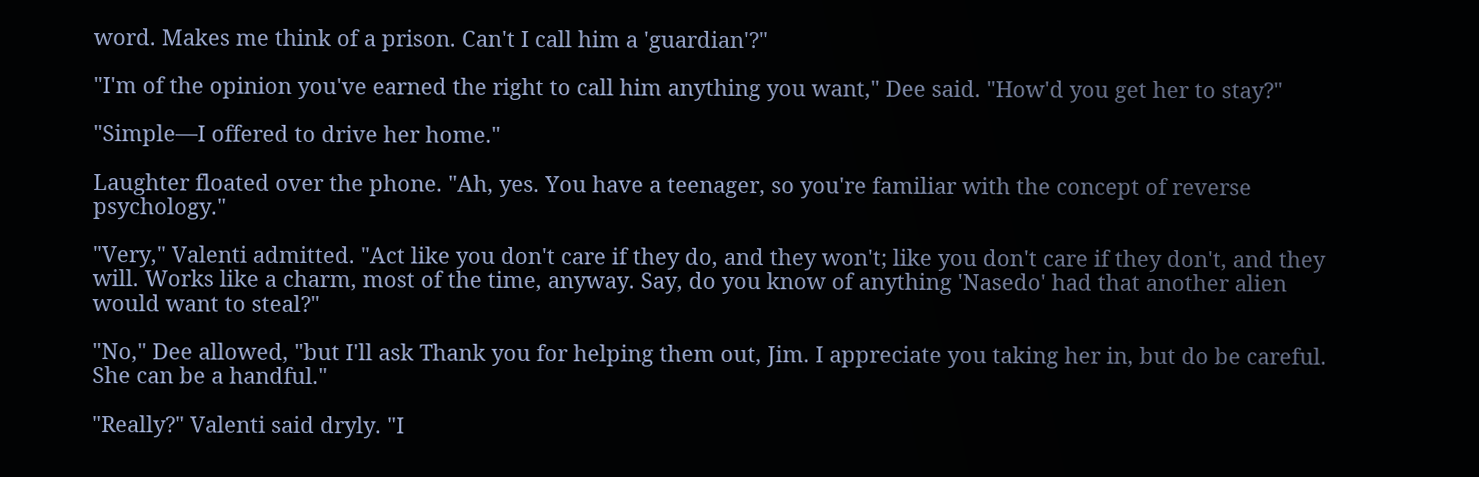word. Makes me think of a prison. Can't I call him a 'guardian'?"

"I'm of the opinion you've earned the right to call him anything you want," Dee said. "How'd you get her to stay?"

"Simple—I offered to drive her home."

Laughter floated over the phone. "Ah, yes. You have a teenager, so you're familiar with the concept of reverse psychology."

"Very," Valenti admitted. "Act like you don't care if they do, and they won't; like you don't care if they don't, and they will. Works like a charm, most of the time, anyway. Say, do you know of anything 'Nasedo' had that another alien would want to steal?"

"No," Dee allowed, "but I'll ask Thank you for helping them out, Jim. I appreciate you taking her in, but do be careful. She can be a handful."

"Really?" Valenti said dryly. "I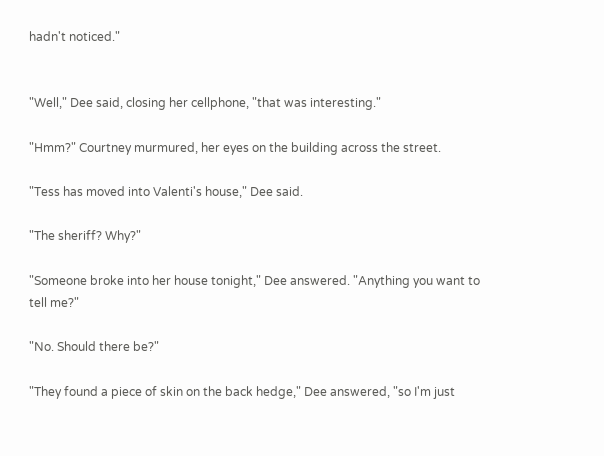hadn't noticed."


"Well," Dee said, closing her cellphone, "that was interesting."

"Hmm?" Courtney murmured, her eyes on the building across the street.

"Tess has moved into Valenti's house," Dee said.

"The sheriff? Why?"

"Someone broke into her house tonight," Dee answered. "Anything you want to tell me?"

"No. Should there be?"

"They found a piece of skin on the back hedge," Dee answered, "so I'm just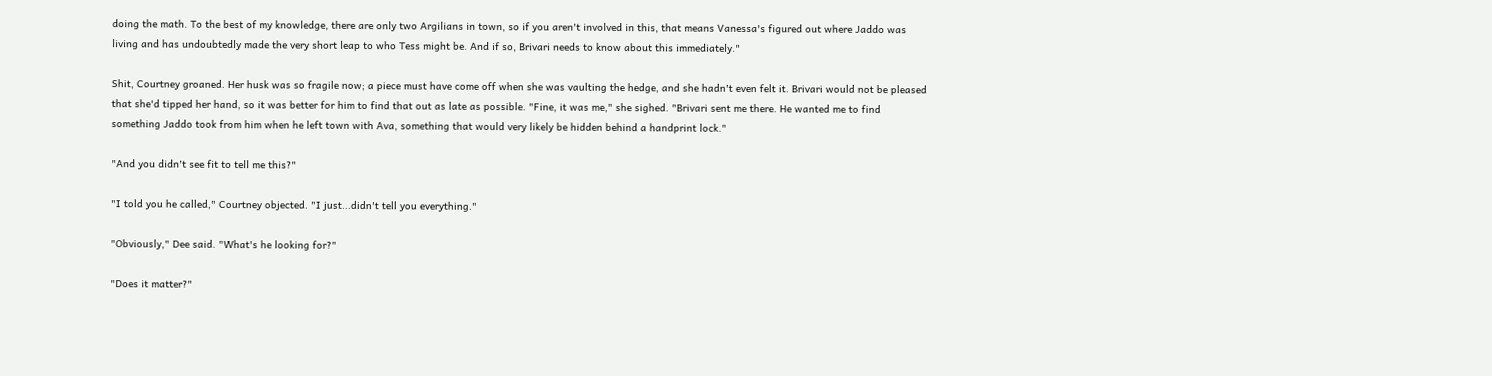doing the math. To the best of my knowledge, there are only two Argilians in town, so if you aren't involved in this, that means Vanessa's figured out where Jaddo was living and has undoubtedly made the very short leap to who Tess might be. And if so, Brivari needs to know about this immediately."

Shit, Courtney groaned. Her husk was so fragile now; a piece must have come off when she was vaulting the hedge, and she hadn't even felt it. Brivari would not be pleased that she'd tipped her hand, so it was better for him to find that out as late as possible. "Fine, it was me," she sighed. "Brivari sent me there. He wanted me to find something Jaddo took from him when he left town with Ava, something that would very likely be hidden behind a handprint lock."

"And you didn't see fit to tell me this?"

"I told you he called," Courtney objected. "I just...didn't tell you everything."

"Obviously," Dee said. "What's he looking for?"

"Does it matter?"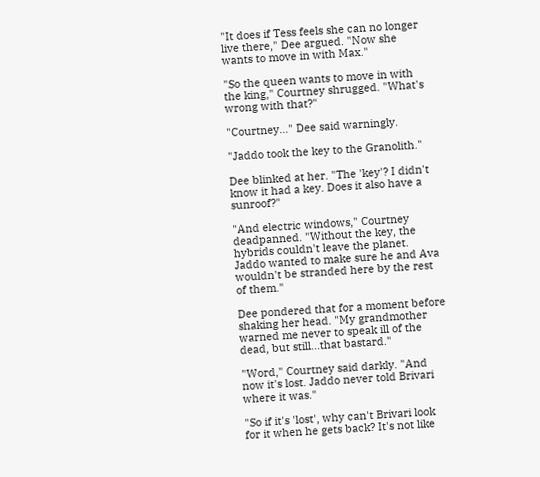"It does if Tess feels she can no longer live there," Dee argued. "Now she wants to move in with Max."

"So the queen wants to move in with the king," Courtney shrugged. "What's wrong with that?"

"Courtney…" Dee said warningly.

"Jaddo took the key to the Granolith."

Dee blinked at her. "The 'key'? I didn't know it had a key. Does it also have a sunroof?"

"And electric windows," Courtney deadpanned. "Without the key, the hybrids couldn't leave the planet. Jaddo wanted to make sure he and Ava wouldn't be stranded here by the rest of them."

Dee pondered that for a moment before shaking her head. "My grandmother warned me never to speak ill of the dead, but still...that bastard."

"Word," Courtney said darkly. "And now it's lost. Jaddo never told Brivari where it was."

"So if it's 'lost', why can't Brivari look for it when he gets back? It's not like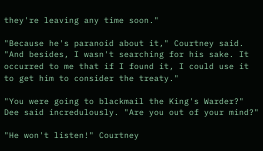they're leaving any time soon."

"Because he's paranoid about it," Courtney said. "And besides, I wasn't searching for his sake. It occurred to me that if I found it, I could use it to get him to consider the treaty."

"You were going to blackmail the King's Warder?" Dee said incredulously. "Are you out of your mind?"

"He won't listen!" Courtney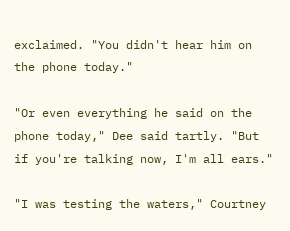exclaimed. "You didn't hear him on the phone today."

"Or even everything he said on the phone today," Dee said tartly. "But if you're talking now, I'm all ears."

"I was testing the waters," Courtney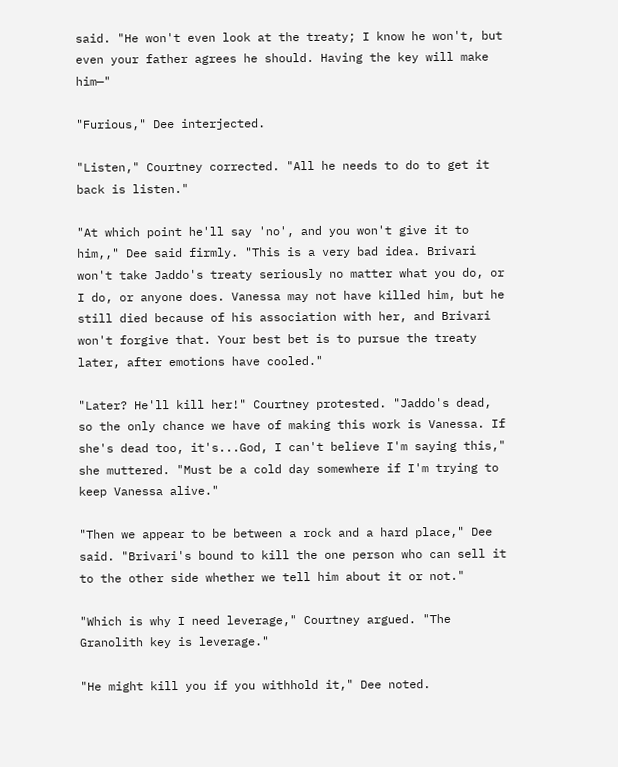said. "He won't even look at the treaty; I know he won't, but even your father agrees he should. Having the key will make him—"

"Furious," Dee interjected.

"Listen," Courtney corrected. "All he needs to do to get it back is listen."

"At which point he'll say 'no', and you won't give it to him,," Dee said firmly. "This is a very bad idea. Brivari won't take Jaddo's treaty seriously no matter what you do, or I do, or anyone does. Vanessa may not have killed him, but he still died because of his association with her, and Brivari won't forgive that. Your best bet is to pursue the treaty later, after emotions have cooled."

"Later? He'll kill her!" Courtney protested. "Jaddo's dead, so the only chance we have of making this work is Vanessa. If she's dead too, it's...God, I can't believe I'm saying this," she muttered. "Must be a cold day somewhere if I'm trying to keep Vanessa alive."

"Then we appear to be between a rock and a hard place," Dee said. "Brivari's bound to kill the one person who can sell it to the other side whether we tell him about it or not."

"Which is why I need leverage," Courtney argued. "The Granolith key is leverage."

"He might kill you if you withhold it," Dee noted.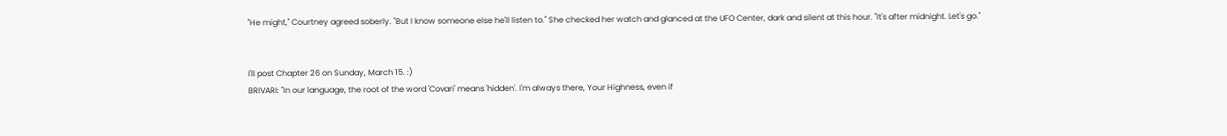"He might," Courtney agreed soberly. "But I know someone else he'll listen to." She checked her watch and glanced at the UFO Center, dark and silent at this hour. "It's after midnight. Let's go."


I'll post Chapter 26 on Sunday, March 15. :)
BRIVARI: "In our language, the root of the word 'Covari' means 'hidden'. I'm always there, Your Highness, even if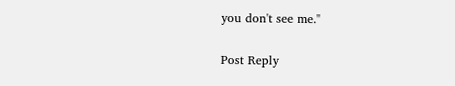you don't see me."

Post Reply